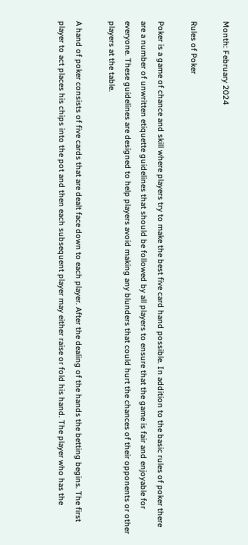Month: February 2024

Rules of Poker

Poker is a game of chance and skill where players try to make the best five card hand possible. In addition to the basic rules of poker there are a number of unwritten etiquette guidelines that should be followed by all players to ensure that the game is fair and enjoyable for everyone. These guidelines are designed to help players avoid making any blunders that could hurt the chances of their opponents or other players at the table.

A hand of poker consists of five cards that are dealt face down to each player. After the dealing of the hands the betting begins. The first player to act places his chips into the pot and then each subsequent player may either raise or fold his hand. The player who has the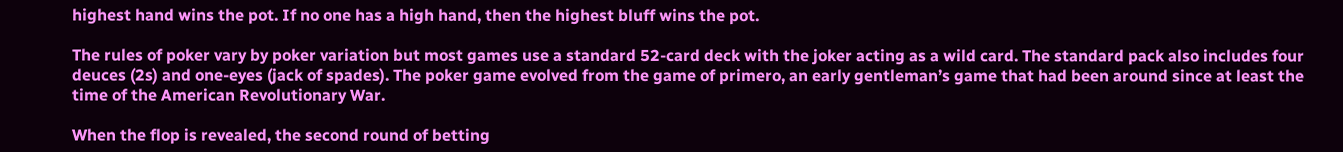highest hand wins the pot. If no one has a high hand, then the highest bluff wins the pot.

The rules of poker vary by poker variation but most games use a standard 52-card deck with the joker acting as a wild card. The standard pack also includes four deuces (2s) and one-eyes (jack of spades). The poker game evolved from the game of primero, an early gentleman’s game that had been around since at least the time of the American Revolutionary War.

When the flop is revealed, the second round of betting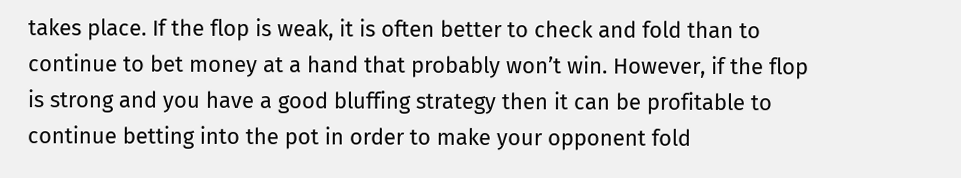takes place. If the flop is weak, it is often better to check and fold than to continue to bet money at a hand that probably won’t win. However, if the flop is strong and you have a good bluffing strategy then it can be profitable to continue betting into the pot in order to make your opponent fold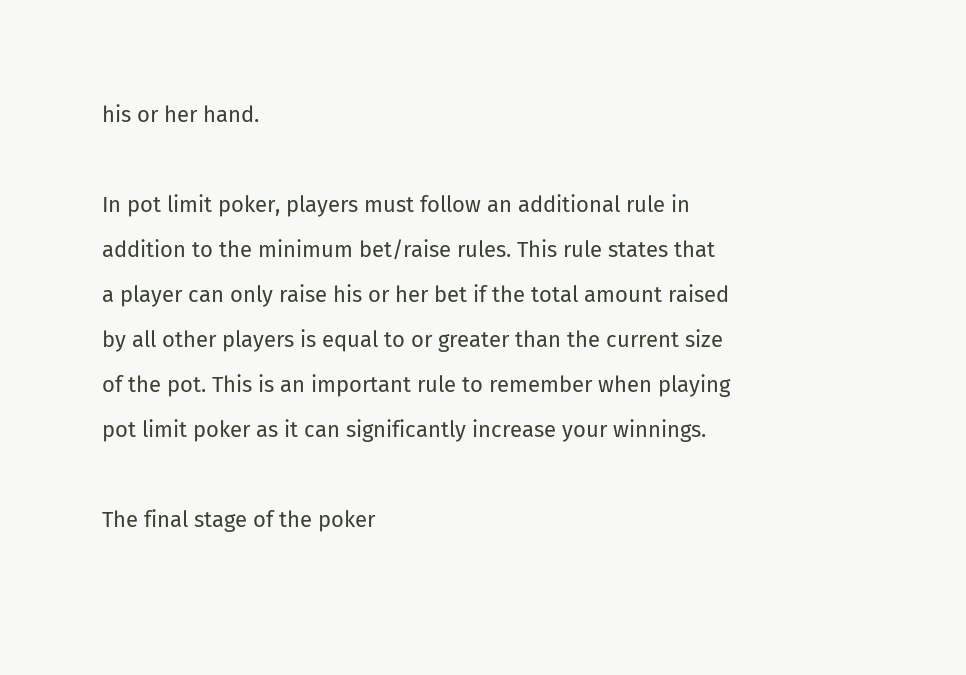his or her hand.

In pot limit poker, players must follow an additional rule in addition to the minimum bet/raise rules. This rule states that a player can only raise his or her bet if the total amount raised by all other players is equal to or greater than the current size of the pot. This is an important rule to remember when playing pot limit poker as it can significantly increase your winnings.

The final stage of the poker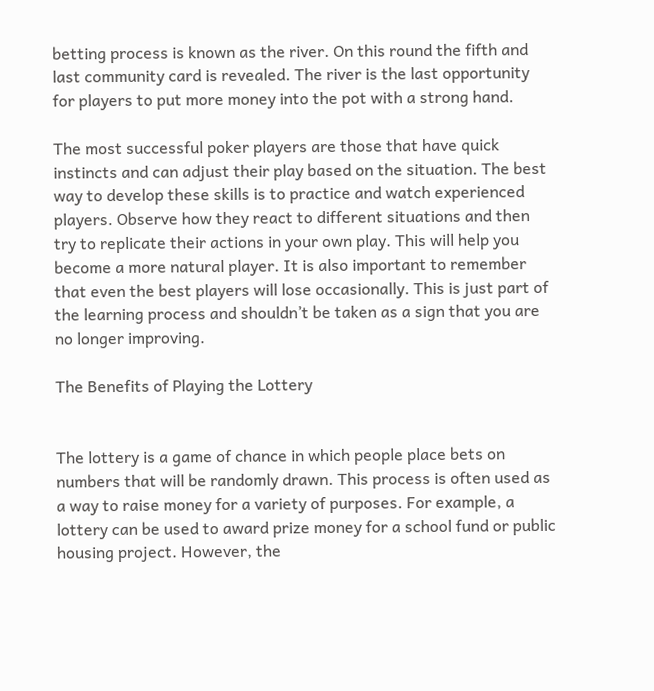betting process is known as the river. On this round the fifth and last community card is revealed. The river is the last opportunity for players to put more money into the pot with a strong hand.

The most successful poker players are those that have quick instincts and can adjust their play based on the situation. The best way to develop these skills is to practice and watch experienced players. Observe how they react to different situations and then try to replicate their actions in your own play. This will help you become a more natural player. It is also important to remember that even the best players will lose occasionally. This is just part of the learning process and shouldn’t be taken as a sign that you are no longer improving.

The Benefits of Playing the Lottery


The lottery is a game of chance in which people place bets on numbers that will be randomly drawn. This process is often used as a way to raise money for a variety of purposes. For example, a lottery can be used to award prize money for a school fund or public housing project. However, the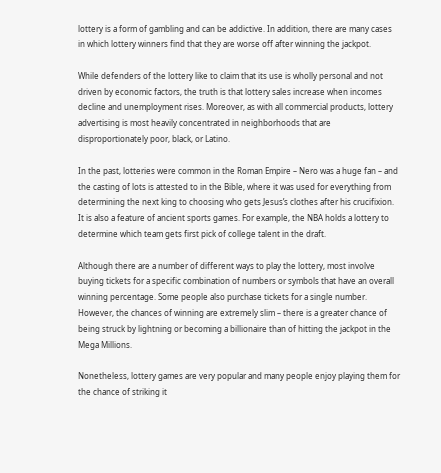lottery is a form of gambling and can be addictive. In addition, there are many cases in which lottery winners find that they are worse off after winning the jackpot.

While defenders of the lottery like to claim that its use is wholly personal and not driven by economic factors, the truth is that lottery sales increase when incomes decline and unemployment rises. Moreover, as with all commercial products, lottery advertising is most heavily concentrated in neighborhoods that are disproportionately poor, black, or Latino.

In the past, lotteries were common in the Roman Empire – Nero was a huge fan – and the casting of lots is attested to in the Bible, where it was used for everything from determining the next king to choosing who gets Jesus’s clothes after his crucifixion. It is also a feature of ancient sports games. For example, the NBA holds a lottery to determine which team gets first pick of college talent in the draft.

Although there are a number of different ways to play the lottery, most involve buying tickets for a specific combination of numbers or symbols that have an overall winning percentage. Some people also purchase tickets for a single number. However, the chances of winning are extremely slim – there is a greater chance of being struck by lightning or becoming a billionaire than of hitting the jackpot in the Mega Millions.

Nonetheless, lottery games are very popular and many people enjoy playing them for the chance of striking it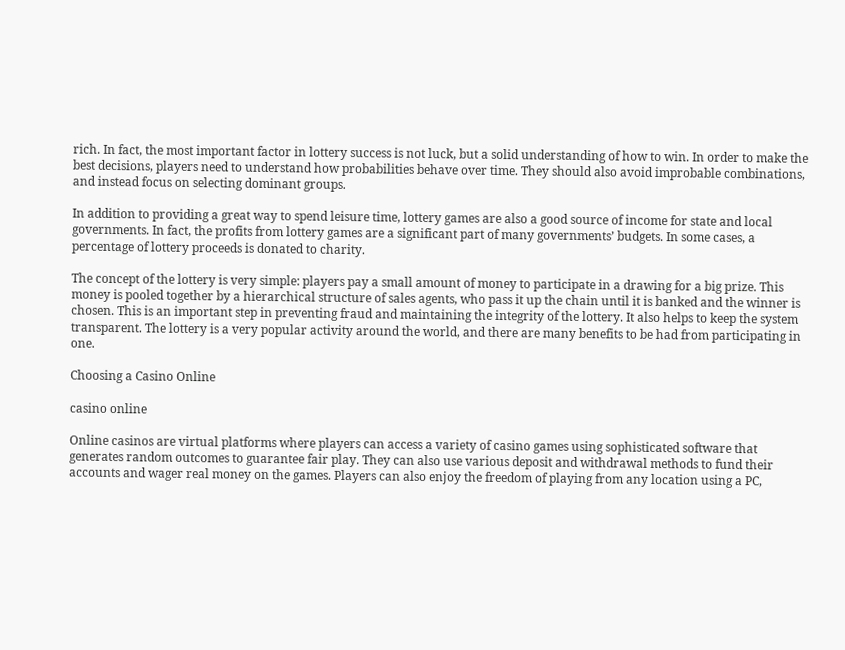rich. In fact, the most important factor in lottery success is not luck, but a solid understanding of how to win. In order to make the best decisions, players need to understand how probabilities behave over time. They should also avoid improbable combinations, and instead focus on selecting dominant groups.

In addition to providing a great way to spend leisure time, lottery games are also a good source of income for state and local governments. In fact, the profits from lottery games are a significant part of many governments’ budgets. In some cases, a percentage of lottery proceeds is donated to charity.

The concept of the lottery is very simple: players pay a small amount of money to participate in a drawing for a big prize. This money is pooled together by a hierarchical structure of sales agents, who pass it up the chain until it is banked and the winner is chosen. This is an important step in preventing fraud and maintaining the integrity of the lottery. It also helps to keep the system transparent. The lottery is a very popular activity around the world, and there are many benefits to be had from participating in one.

Choosing a Casino Online

casino online

Online casinos are virtual platforms where players can access a variety of casino games using sophisticated software that generates random outcomes to guarantee fair play. They can also use various deposit and withdrawal methods to fund their accounts and wager real money on the games. Players can also enjoy the freedom of playing from any location using a PC,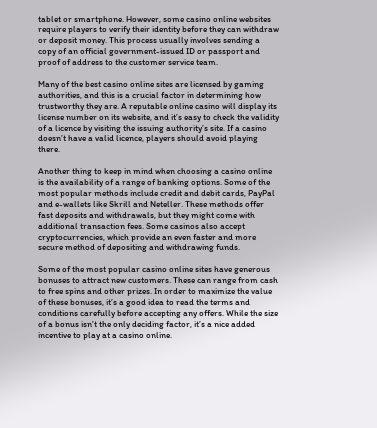tablet or smartphone. However, some casino online websites require players to verify their identity before they can withdraw or deposit money. This process usually involves sending a copy of an official government-issued ID or passport and proof of address to the customer service team.

Many of the best casino online sites are licensed by gaming authorities, and this is a crucial factor in determining how trustworthy they are. A reputable online casino will display its license number on its website, and it’s easy to check the validity of a licence by visiting the issuing authority’s site. If a casino doesn’t have a valid licence, players should avoid playing there.

Another thing to keep in mind when choosing a casino online is the availability of a range of banking options. Some of the most popular methods include credit and debit cards, PayPal and e-wallets like Skrill and Neteller. These methods offer fast deposits and withdrawals, but they might come with additional transaction fees. Some casinos also accept cryptocurrencies, which provide an even faster and more secure method of depositing and withdrawing funds.

Some of the most popular casino online sites have generous bonuses to attract new customers. These can range from cash to free spins and other prizes. In order to maximize the value of these bonuses, it’s a good idea to read the terms and conditions carefully before accepting any offers. While the size of a bonus isn’t the only deciding factor, it’s a nice added incentive to play at a casino online.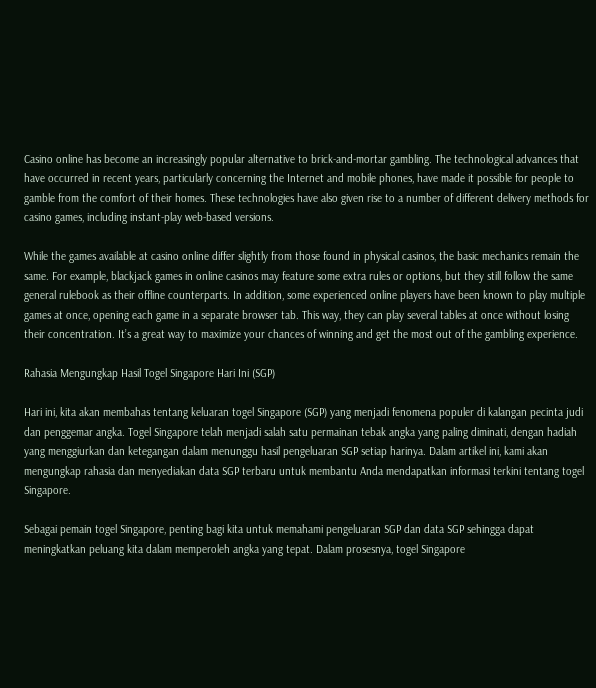Casino online has become an increasingly popular alternative to brick-and-mortar gambling. The technological advances that have occurred in recent years, particularly concerning the Internet and mobile phones, have made it possible for people to gamble from the comfort of their homes. These technologies have also given rise to a number of different delivery methods for casino games, including instant-play web-based versions.

While the games available at casino online differ slightly from those found in physical casinos, the basic mechanics remain the same. For example, blackjack games in online casinos may feature some extra rules or options, but they still follow the same general rulebook as their offline counterparts. In addition, some experienced online players have been known to play multiple games at once, opening each game in a separate browser tab. This way, they can play several tables at once without losing their concentration. It’s a great way to maximize your chances of winning and get the most out of the gambling experience.

Rahasia Mengungkap Hasil Togel Singapore Hari Ini (SGP)

Hari ini, kita akan membahas tentang keluaran togel Singapore (SGP) yang menjadi fenomena populer di kalangan pecinta judi dan penggemar angka. Togel Singapore telah menjadi salah satu permainan tebak angka yang paling diminati, dengan hadiah yang menggiurkan dan ketegangan dalam menunggu hasil pengeluaran SGP setiap harinya. Dalam artikel ini, kami akan mengungkap rahasia dan menyediakan data SGP terbaru untuk membantu Anda mendapatkan informasi terkini tentang togel Singapore.

Sebagai pemain togel Singapore, penting bagi kita untuk memahami pengeluaran SGP dan data SGP sehingga dapat meningkatkan peluang kita dalam memperoleh angka yang tepat. Dalam prosesnya, togel Singapore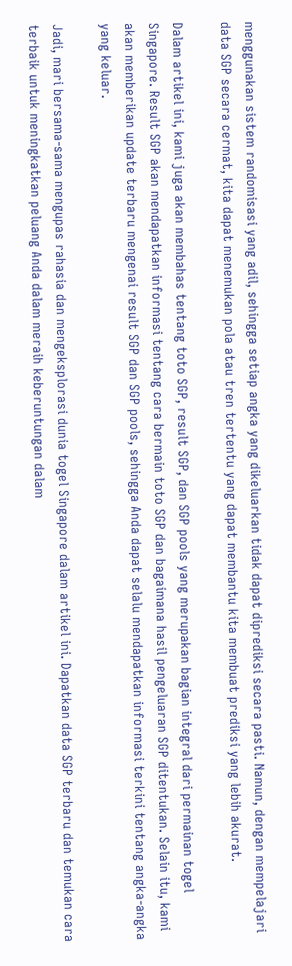menggunakan sistem randomisasi yang adil, sehingga setiap angka yang dikeluarkan tidak dapat diprediksi secara pasti. Namun, dengan mempelajari data SGP secara cermat, kita dapat menemukan pola atau tren tertentu yang dapat membantu kita membuat prediksi yang lebih akurat.

Dalam artikel ini, kami juga akan membahas tentang toto SGP, result SGP, dan SGP pools yang merupakan bagian integral dari permainan togel Singapore. Result SGP akan mendapatkan informasi tentang cara bermain toto SGP dan bagaimana hasil pengeluaran SGP ditentukan. Selain itu, kami akan memberikan update terbaru mengenai result SGP dan SGP pools, sehingga Anda dapat selalu mendapatkan informasi terkini tentang angka-angka yang keluar.

Jadi, mari bersama-sama mengupas rahasia dan mengeksplorasi dunia togel Singapore dalam artikel ini. Dapatkan data SGP terbaru dan temukan cara terbaik untuk meningkatkan peluang Anda dalam meraih keberuntungan dalam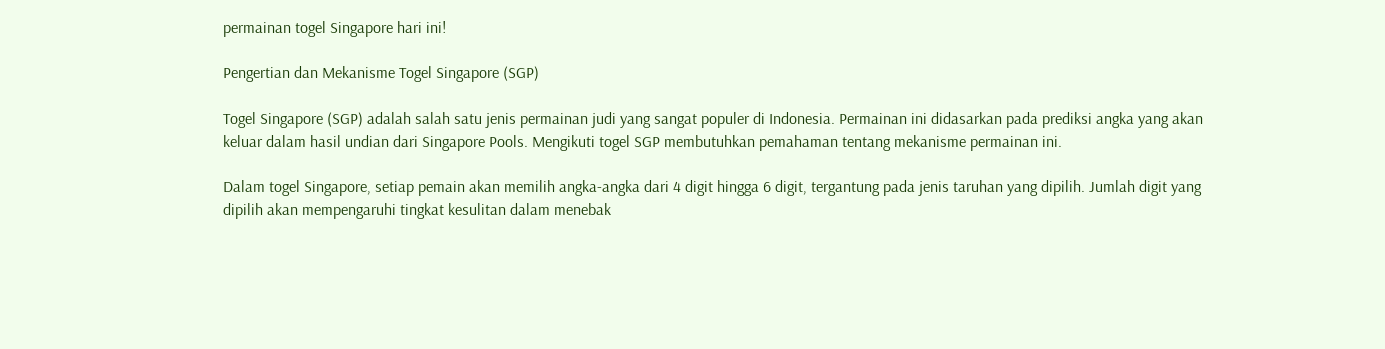permainan togel Singapore hari ini!

Pengertian dan Mekanisme Togel Singapore (SGP)

Togel Singapore (SGP) adalah salah satu jenis permainan judi yang sangat populer di Indonesia. Permainan ini didasarkan pada prediksi angka yang akan keluar dalam hasil undian dari Singapore Pools. Mengikuti togel SGP membutuhkan pemahaman tentang mekanisme permainan ini.

Dalam togel Singapore, setiap pemain akan memilih angka-angka dari 4 digit hingga 6 digit, tergantung pada jenis taruhan yang dipilih. Jumlah digit yang dipilih akan mempengaruhi tingkat kesulitan dalam menebak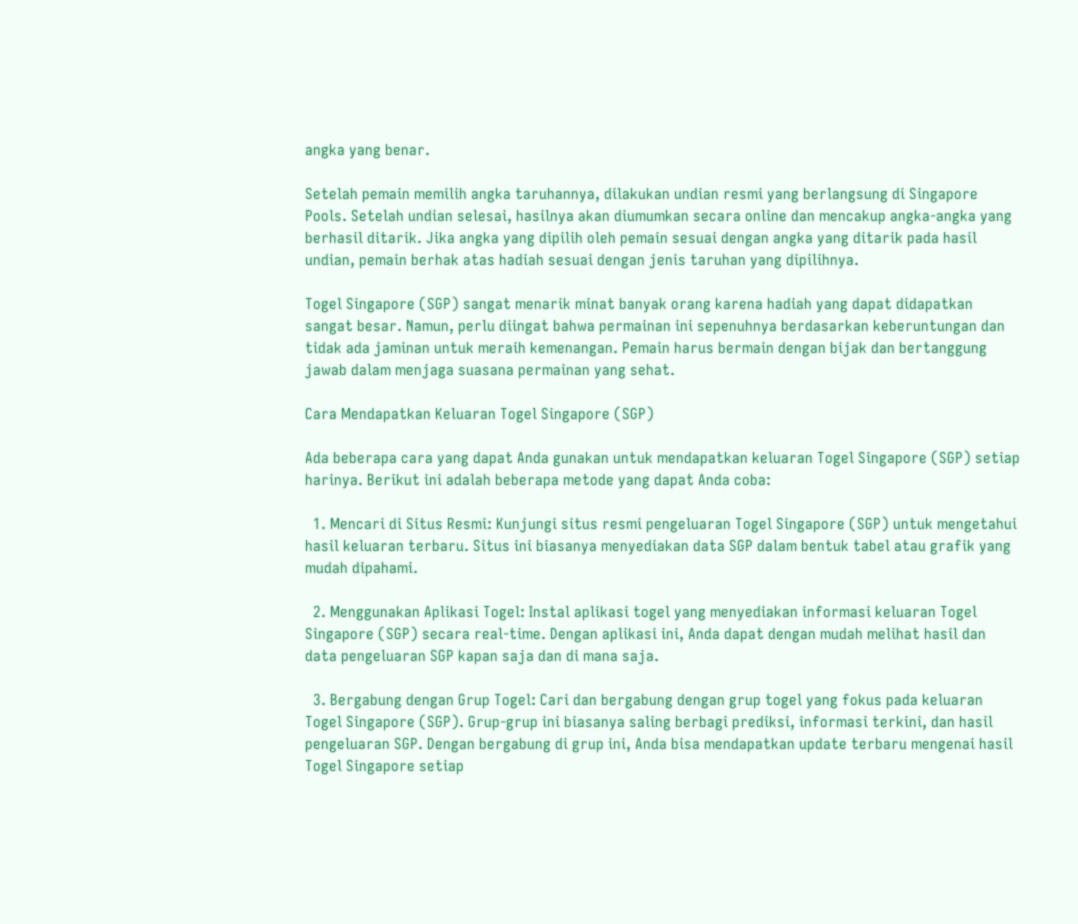angka yang benar.

Setelah pemain memilih angka taruhannya, dilakukan undian resmi yang berlangsung di Singapore Pools. Setelah undian selesai, hasilnya akan diumumkan secara online dan mencakup angka-angka yang berhasil ditarik. Jika angka yang dipilih oleh pemain sesuai dengan angka yang ditarik pada hasil undian, pemain berhak atas hadiah sesuai dengan jenis taruhan yang dipilihnya.

Togel Singapore (SGP) sangat menarik minat banyak orang karena hadiah yang dapat didapatkan sangat besar. Namun, perlu diingat bahwa permainan ini sepenuhnya berdasarkan keberuntungan dan tidak ada jaminan untuk meraih kemenangan. Pemain harus bermain dengan bijak dan bertanggung jawab dalam menjaga suasana permainan yang sehat.

Cara Mendapatkan Keluaran Togel Singapore (SGP)

Ada beberapa cara yang dapat Anda gunakan untuk mendapatkan keluaran Togel Singapore (SGP) setiap harinya. Berikut ini adalah beberapa metode yang dapat Anda coba:

  1. Mencari di Situs Resmi: Kunjungi situs resmi pengeluaran Togel Singapore (SGP) untuk mengetahui hasil keluaran terbaru. Situs ini biasanya menyediakan data SGP dalam bentuk tabel atau grafik yang mudah dipahami.

  2. Menggunakan Aplikasi Togel: Instal aplikasi togel yang menyediakan informasi keluaran Togel Singapore (SGP) secara real-time. Dengan aplikasi ini, Anda dapat dengan mudah melihat hasil dan data pengeluaran SGP kapan saja dan di mana saja.

  3. Bergabung dengan Grup Togel: Cari dan bergabung dengan grup togel yang fokus pada keluaran Togel Singapore (SGP). Grup-grup ini biasanya saling berbagi prediksi, informasi terkini, dan hasil pengeluaran SGP. Dengan bergabung di grup ini, Anda bisa mendapatkan update terbaru mengenai hasil Togel Singapore setiap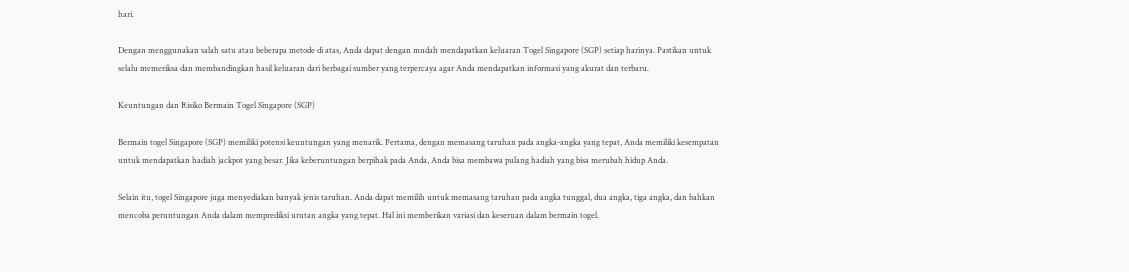hari.

Dengan menggunakan salah satu atau beberapa metode di atas, Anda dapat dengan mudah mendapatkan keluaran Togel Singapore (SGP) setiap harinya. Pastikan untuk selalu memeriksa dan membandingkan hasil keluaran dari berbagai sumber yang terpercaya agar Anda mendapatkan informasi yang akurat dan terbaru.

Keuntungan dan Risiko Bermain Togel Singapore (SGP)

Bermain togel Singapore (SGP) memiliki potensi keuntungan yang menarik. Pertama, dengan memasang taruhan pada angka-angka yang tepat, Anda memiliki kesempatan untuk mendapatkan hadiah jackpot yang besar. Jika keberuntungan berpihak pada Anda, Anda bisa membawa pulang hadiah yang bisa merubah hidup Anda.

Selain itu, togel Singapore juga menyediakan banyak jenis taruhan. Anda dapat memilih untuk memasang taruhan pada angka tunggal, dua angka, tiga angka, dan bahkan mencoba peruntungan Anda dalam memprediksi urutan angka yang tepat. Hal ini memberikan variasi dan keseruan dalam bermain togel.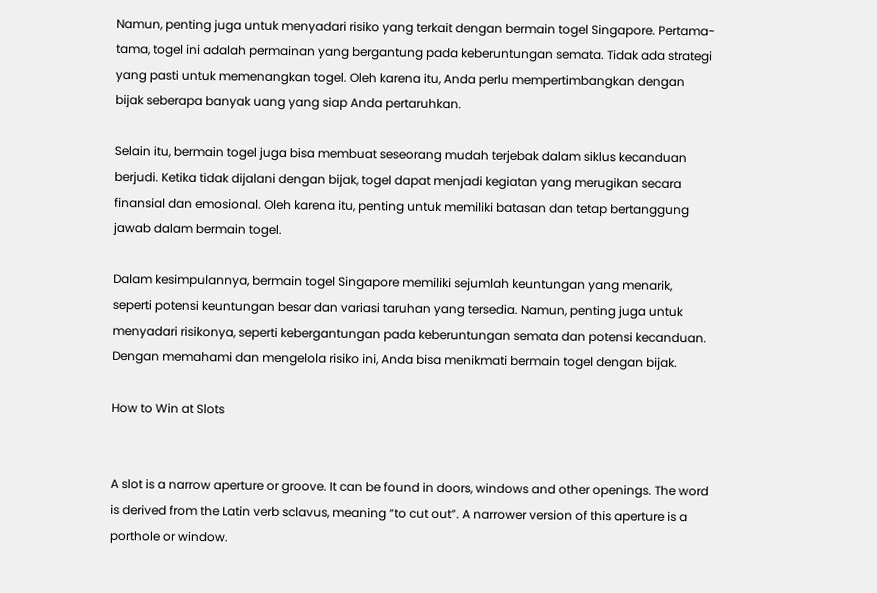Namun, penting juga untuk menyadari risiko yang terkait dengan bermain togel Singapore. Pertama-tama, togel ini adalah permainan yang bergantung pada keberuntungan semata. Tidak ada strategi yang pasti untuk memenangkan togel. Oleh karena itu, Anda perlu mempertimbangkan dengan bijak seberapa banyak uang yang siap Anda pertaruhkan.

Selain itu, bermain togel juga bisa membuat seseorang mudah terjebak dalam siklus kecanduan berjudi. Ketika tidak dijalani dengan bijak, togel dapat menjadi kegiatan yang merugikan secara finansial dan emosional. Oleh karena itu, penting untuk memiliki batasan dan tetap bertanggung jawab dalam bermain togel.

Dalam kesimpulannya, bermain togel Singapore memiliki sejumlah keuntungan yang menarik, seperti potensi keuntungan besar dan variasi taruhan yang tersedia. Namun, penting juga untuk menyadari risikonya, seperti kebergantungan pada keberuntungan semata dan potensi kecanduan. Dengan memahami dan mengelola risiko ini, Anda bisa menikmati bermain togel dengan bijak.

How to Win at Slots


A slot is a narrow aperture or groove. It can be found in doors, windows and other openings. The word is derived from the Latin verb sclavus, meaning “to cut out”. A narrower version of this aperture is a porthole or window.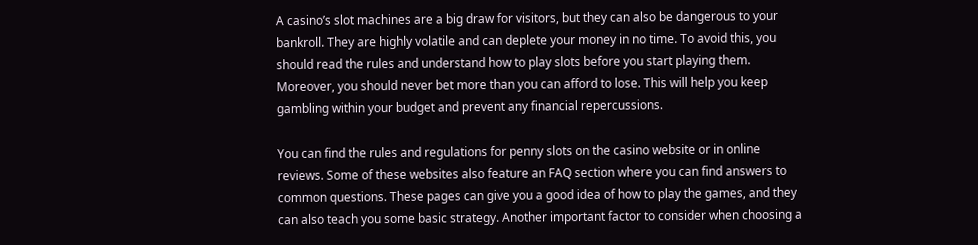A casino’s slot machines are a big draw for visitors, but they can also be dangerous to your bankroll. They are highly volatile and can deplete your money in no time. To avoid this, you should read the rules and understand how to play slots before you start playing them. Moreover, you should never bet more than you can afford to lose. This will help you keep gambling within your budget and prevent any financial repercussions.

You can find the rules and regulations for penny slots on the casino website or in online reviews. Some of these websites also feature an FAQ section where you can find answers to common questions. These pages can give you a good idea of how to play the games, and they can also teach you some basic strategy. Another important factor to consider when choosing a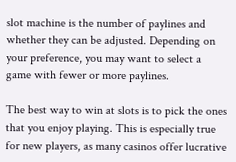slot machine is the number of paylines and whether they can be adjusted. Depending on your preference, you may want to select a game with fewer or more paylines.

The best way to win at slots is to pick the ones that you enjoy playing. This is especially true for new players, as many casinos offer lucrative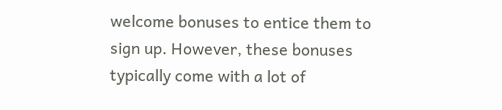welcome bonuses to entice them to sign up. However, these bonuses typically come with a lot of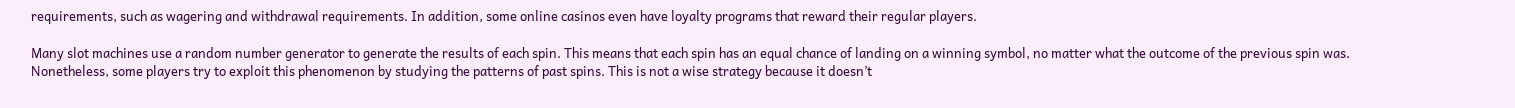requirements, such as wagering and withdrawal requirements. In addition, some online casinos even have loyalty programs that reward their regular players.

Many slot machines use a random number generator to generate the results of each spin. This means that each spin has an equal chance of landing on a winning symbol, no matter what the outcome of the previous spin was. Nonetheless, some players try to exploit this phenomenon by studying the patterns of past spins. This is not a wise strategy because it doesn’t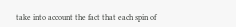take into account the fact that each spin of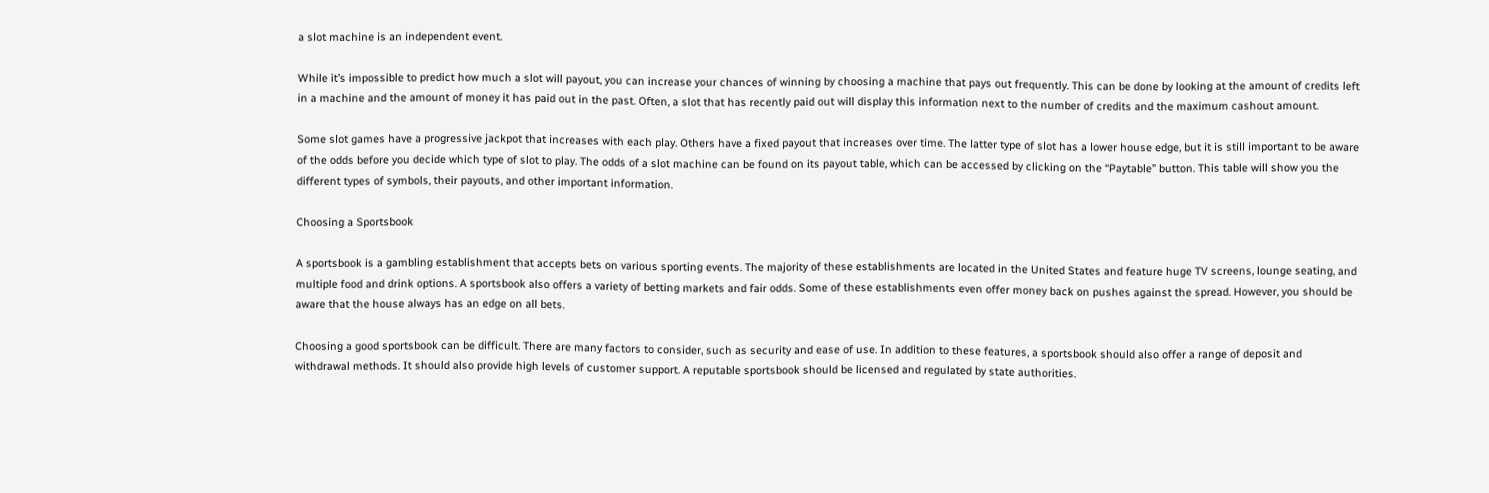a slot machine is an independent event.

While it’s impossible to predict how much a slot will payout, you can increase your chances of winning by choosing a machine that pays out frequently. This can be done by looking at the amount of credits left in a machine and the amount of money it has paid out in the past. Often, a slot that has recently paid out will display this information next to the number of credits and the maximum cashout amount.

Some slot games have a progressive jackpot that increases with each play. Others have a fixed payout that increases over time. The latter type of slot has a lower house edge, but it is still important to be aware of the odds before you decide which type of slot to play. The odds of a slot machine can be found on its payout table, which can be accessed by clicking on the “Paytable” button. This table will show you the different types of symbols, their payouts, and other important information.

Choosing a Sportsbook

A sportsbook is a gambling establishment that accepts bets on various sporting events. The majority of these establishments are located in the United States and feature huge TV screens, lounge seating, and multiple food and drink options. A sportsbook also offers a variety of betting markets and fair odds. Some of these establishments even offer money back on pushes against the spread. However, you should be aware that the house always has an edge on all bets.

Choosing a good sportsbook can be difficult. There are many factors to consider, such as security and ease of use. In addition to these features, a sportsbook should also offer a range of deposit and withdrawal methods. It should also provide high levels of customer support. A reputable sportsbook should be licensed and regulated by state authorities.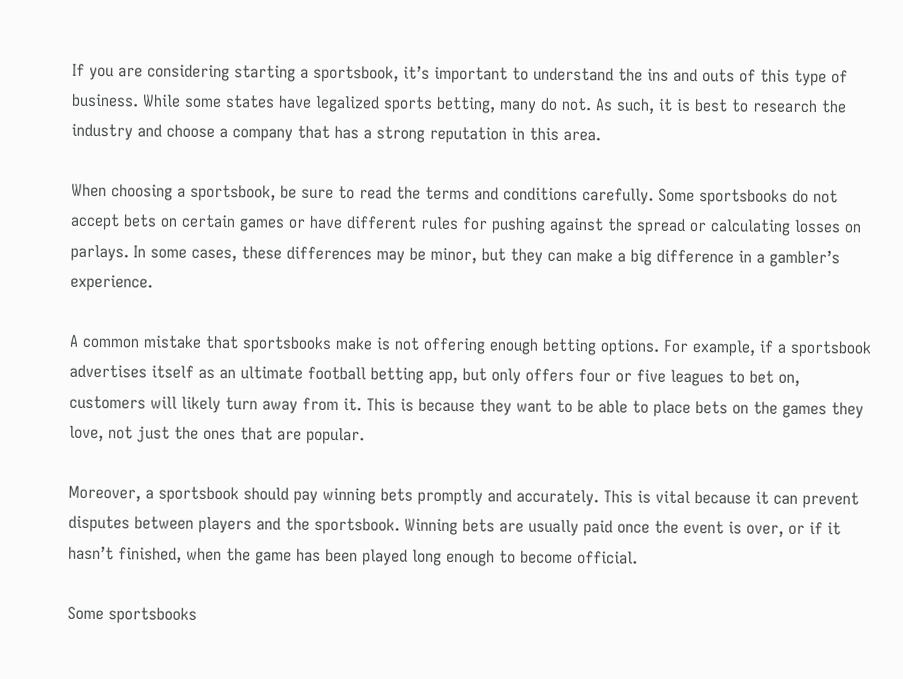If you are considering starting a sportsbook, it’s important to understand the ins and outs of this type of business. While some states have legalized sports betting, many do not. As such, it is best to research the industry and choose a company that has a strong reputation in this area.

When choosing a sportsbook, be sure to read the terms and conditions carefully. Some sportsbooks do not accept bets on certain games or have different rules for pushing against the spread or calculating losses on parlays. In some cases, these differences may be minor, but they can make a big difference in a gambler’s experience.

A common mistake that sportsbooks make is not offering enough betting options. For example, if a sportsbook advertises itself as an ultimate football betting app, but only offers four or five leagues to bet on, customers will likely turn away from it. This is because they want to be able to place bets on the games they love, not just the ones that are popular.

Moreover, a sportsbook should pay winning bets promptly and accurately. This is vital because it can prevent disputes between players and the sportsbook. Winning bets are usually paid once the event is over, or if it hasn’t finished, when the game has been played long enough to become official.

Some sportsbooks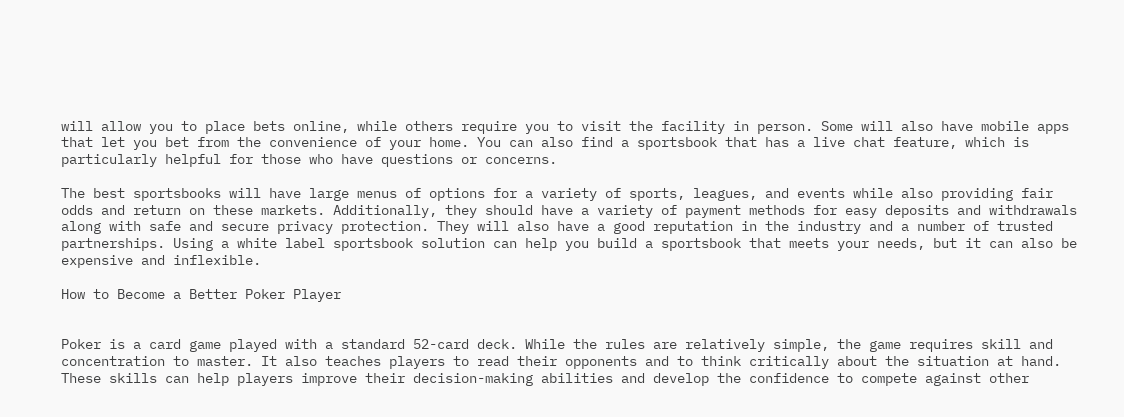will allow you to place bets online, while others require you to visit the facility in person. Some will also have mobile apps that let you bet from the convenience of your home. You can also find a sportsbook that has a live chat feature, which is particularly helpful for those who have questions or concerns.

The best sportsbooks will have large menus of options for a variety of sports, leagues, and events while also providing fair odds and return on these markets. Additionally, they should have a variety of payment methods for easy deposits and withdrawals along with safe and secure privacy protection. They will also have a good reputation in the industry and a number of trusted partnerships. Using a white label sportsbook solution can help you build a sportsbook that meets your needs, but it can also be expensive and inflexible.

How to Become a Better Poker Player


Poker is a card game played with a standard 52-card deck. While the rules are relatively simple, the game requires skill and concentration to master. It also teaches players to read their opponents and to think critically about the situation at hand. These skills can help players improve their decision-making abilities and develop the confidence to compete against other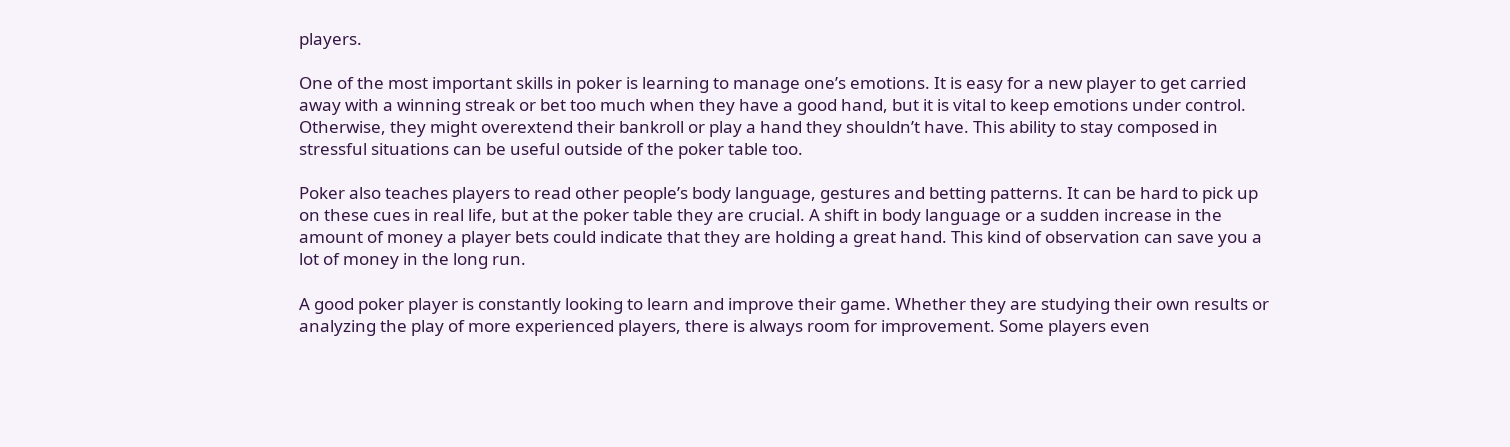players.

One of the most important skills in poker is learning to manage one’s emotions. It is easy for a new player to get carried away with a winning streak or bet too much when they have a good hand, but it is vital to keep emotions under control. Otherwise, they might overextend their bankroll or play a hand they shouldn’t have. This ability to stay composed in stressful situations can be useful outside of the poker table too.

Poker also teaches players to read other people’s body language, gestures and betting patterns. It can be hard to pick up on these cues in real life, but at the poker table they are crucial. A shift in body language or a sudden increase in the amount of money a player bets could indicate that they are holding a great hand. This kind of observation can save you a lot of money in the long run.

A good poker player is constantly looking to learn and improve their game. Whether they are studying their own results or analyzing the play of more experienced players, there is always room for improvement. Some players even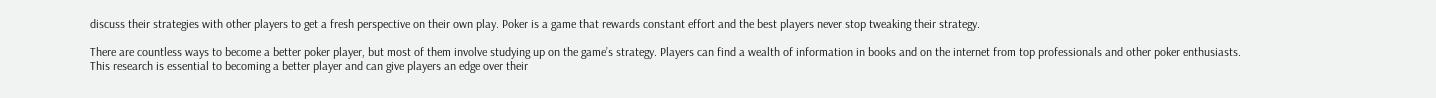discuss their strategies with other players to get a fresh perspective on their own play. Poker is a game that rewards constant effort and the best players never stop tweaking their strategy.

There are countless ways to become a better poker player, but most of them involve studying up on the game’s strategy. Players can find a wealth of information in books and on the internet from top professionals and other poker enthusiasts. This research is essential to becoming a better player and can give players an edge over their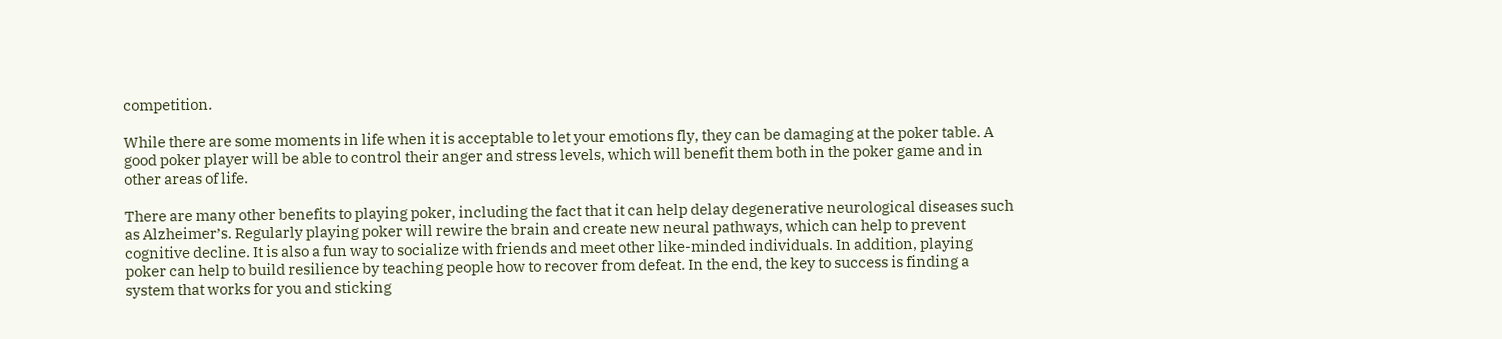competition.

While there are some moments in life when it is acceptable to let your emotions fly, they can be damaging at the poker table. A good poker player will be able to control their anger and stress levels, which will benefit them both in the poker game and in other areas of life.

There are many other benefits to playing poker, including the fact that it can help delay degenerative neurological diseases such as Alzheimer’s. Regularly playing poker will rewire the brain and create new neural pathways, which can help to prevent cognitive decline. It is also a fun way to socialize with friends and meet other like-minded individuals. In addition, playing poker can help to build resilience by teaching people how to recover from defeat. In the end, the key to success is finding a system that works for you and sticking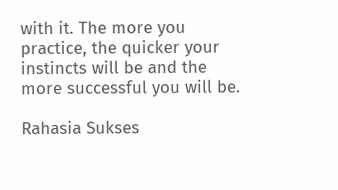with it. The more you practice, the quicker your instincts will be and the more successful you will be.

Rahasia Sukses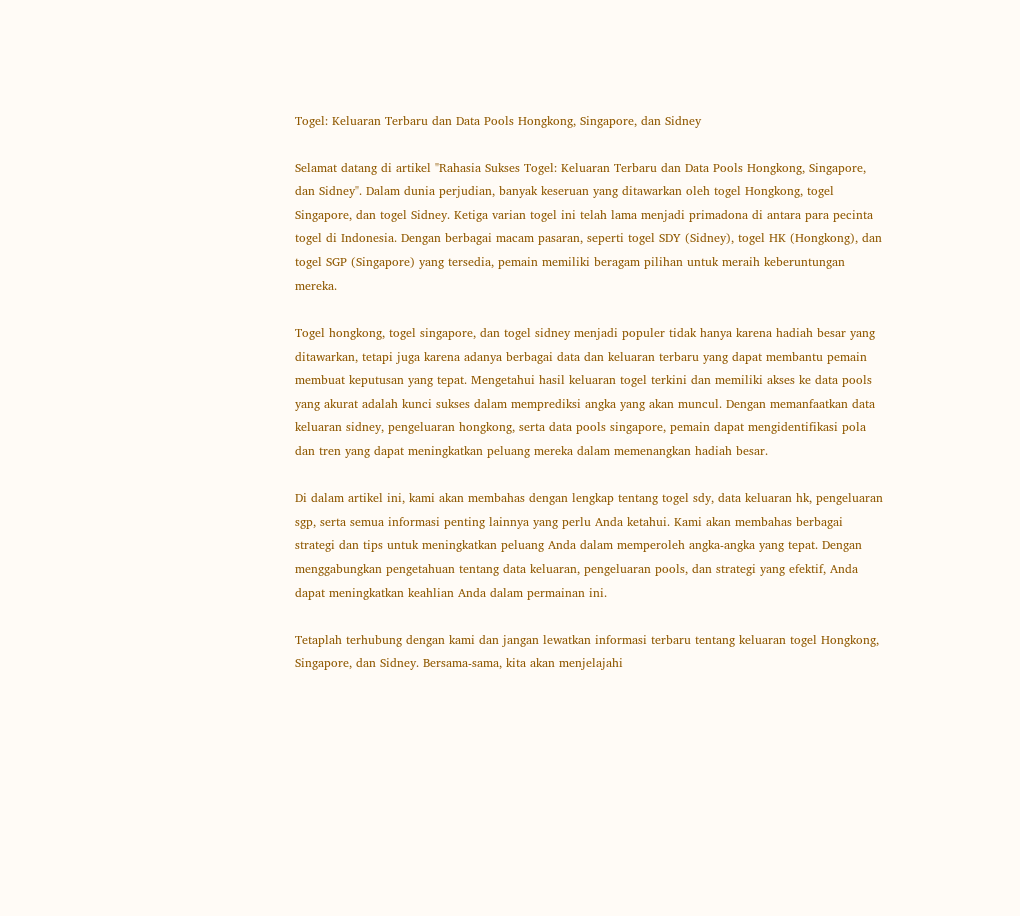Togel: Keluaran Terbaru dan Data Pools Hongkong, Singapore, dan Sidney

Selamat datang di artikel "Rahasia Sukses Togel: Keluaran Terbaru dan Data Pools Hongkong, Singapore, dan Sidney". Dalam dunia perjudian, banyak keseruan yang ditawarkan oleh togel Hongkong, togel Singapore, dan togel Sidney. Ketiga varian togel ini telah lama menjadi primadona di antara para pecinta togel di Indonesia. Dengan berbagai macam pasaran, seperti togel SDY (Sidney), togel HK (Hongkong), dan togel SGP (Singapore) yang tersedia, pemain memiliki beragam pilihan untuk meraih keberuntungan mereka.

Togel hongkong, togel singapore, dan togel sidney menjadi populer tidak hanya karena hadiah besar yang ditawarkan, tetapi juga karena adanya berbagai data dan keluaran terbaru yang dapat membantu pemain membuat keputusan yang tepat. Mengetahui hasil keluaran togel terkini dan memiliki akses ke data pools yang akurat adalah kunci sukses dalam memprediksi angka yang akan muncul. Dengan memanfaatkan data keluaran sidney, pengeluaran hongkong, serta data pools singapore, pemain dapat mengidentifikasi pola dan tren yang dapat meningkatkan peluang mereka dalam memenangkan hadiah besar.

Di dalam artikel ini, kami akan membahas dengan lengkap tentang togel sdy, data keluaran hk, pengeluaran sgp, serta semua informasi penting lainnya yang perlu Anda ketahui. Kami akan membahas berbagai strategi dan tips untuk meningkatkan peluang Anda dalam memperoleh angka-angka yang tepat. Dengan menggabungkan pengetahuan tentang data keluaran, pengeluaran pools, dan strategi yang efektif, Anda dapat meningkatkan keahlian Anda dalam permainan ini.

Tetaplah terhubung dengan kami dan jangan lewatkan informasi terbaru tentang keluaran togel Hongkong, Singapore, dan Sidney. Bersama-sama, kita akan menjelajahi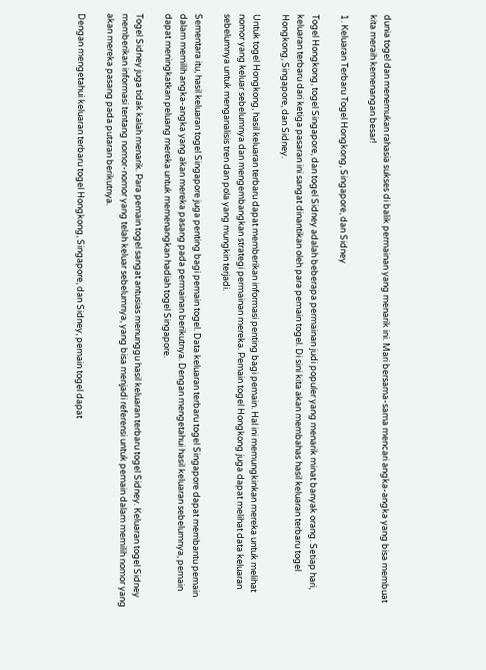dunia togel dan menemukan rahasia sukses di balik permainan yang menarik ini. Mari bersama-sama mencari angka-angka yang bisa membuat kita meraih kemenangan besar!

1. Keluaran Terbaru Togel Hongkong, Singapore, dan Sidney

Togel Hongkong, togel Singapore, dan togel Sidney adalah beberapa permainan judi populer yang menarik minat banyak orang. Setiap hari, keluaran terbaru dari ketiga pasaran ini sangat dinantikan oleh para pemain togel. Di sini kita akan membahas hasil keluaran terbaru togel Hongkong, Singapore, dan Sidney.

Untuk togel Hongkong, hasil keluaran terbaru dapat memberikan informasi penting bagi pemain. Hal ini memungkinkan mereka untuk melihat nomor yang keluar sebelumnya dan mengembangkan strategi permainan mereka. Pemain togel Hongkong juga dapat melihat data keluaran sebelumnya untuk menganalisis tren dan pola yang mungkin terjadi.

Sementara itu, hasil keluaran togel Singapore juga penting bagi pemain togel. Data keluaran terbaru togel Singapore dapat membantu pemain dalam memilih angka-angka yang akan mereka pasang pada permainan berikutnya. Dengan mengetahui hasil keluaran sebelumnya, pemain dapat meningkatkan peluang mereka untuk memenangkan hadiah togel Singapore.

Togel Sidney juga tidak kalah menarik. Para pemain togel sangat antusias menunggu hasil keluaran terbaru togel Sidney. Keluaran togel Sidney memberikan informasi tentang nomor-nomor yang telah keluar sebelumnya, yang bisa menjadi referensi untuk pemain dalam memilih nomor yang akan mereka pasang pada putaran berikutnya.

Dengan mengetahui keluaran terbaru togel Hongkong, Singapore, dan Sidney, pemain togel dapat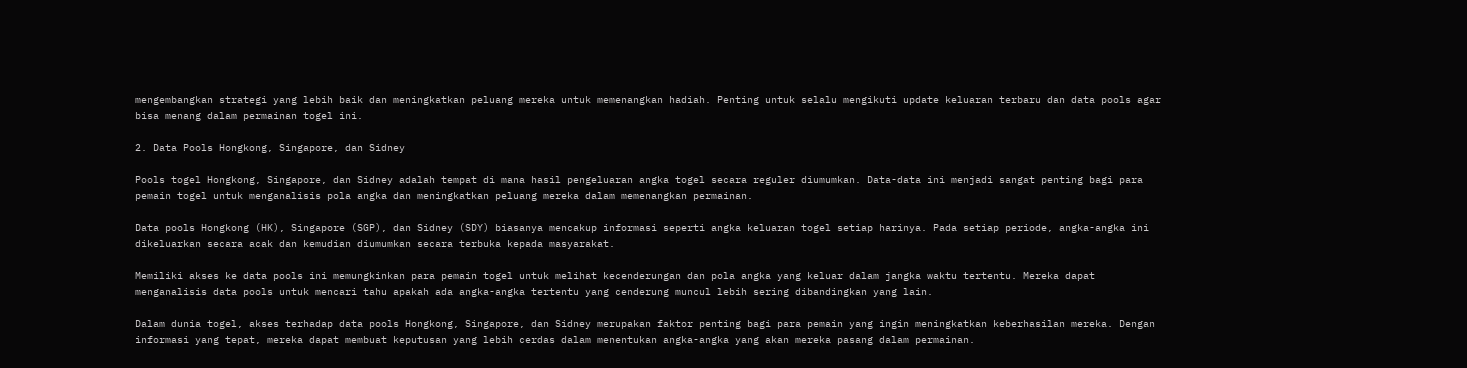mengembangkan strategi yang lebih baik dan meningkatkan peluang mereka untuk memenangkan hadiah. Penting untuk selalu mengikuti update keluaran terbaru dan data pools agar bisa menang dalam permainan togel ini.

2. Data Pools Hongkong, Singapore, dan Sidney

Pools togel Hongkong, Singapore, dan Sidney adalah tempat di mana hasil pengeluaran angka togel secara reguler diumumkan. Data-data ini menjadi sangat penting bagi para pemain togel untuk menganalisis pola angka dan meningkatkan peluang mereka dalam memenangkan permainan.

Data pools Hongkong (HK), Singapore (SGP), dan Sidney (SDY) biasanya mencakup informasi seperti angka keluaran togel setiap harinya. Pada setiap periode, angka-angka ini dikeluarkan secara acak dan kemudian diumumkan secara terbuka kepada masyarakat.

Memiliki akses ke data pools ini memungkinkan para pemain togel untuk melihat kecenderungan dan pola angka yang keluar dalam jangka waktu tertentu. Mereka dapat menganalisis data pools untuk mencari tahu apakah ada angka-angka tertentu yang cenderung muncul lebih sering dibandingkan yang lain.

Dalam dunia togel, akses terhadap data pools Hongkong, Singapore, dan Sidney merupakan faktor penting bagi para pemain yang ingin meningkatkan keberhasilan mereka. Dengan informasi yang tepat, mereka dapat membuat keputusan yang lebih cerdas dalam menentukan angka-angka yang akan mereka pasang dalam permainan.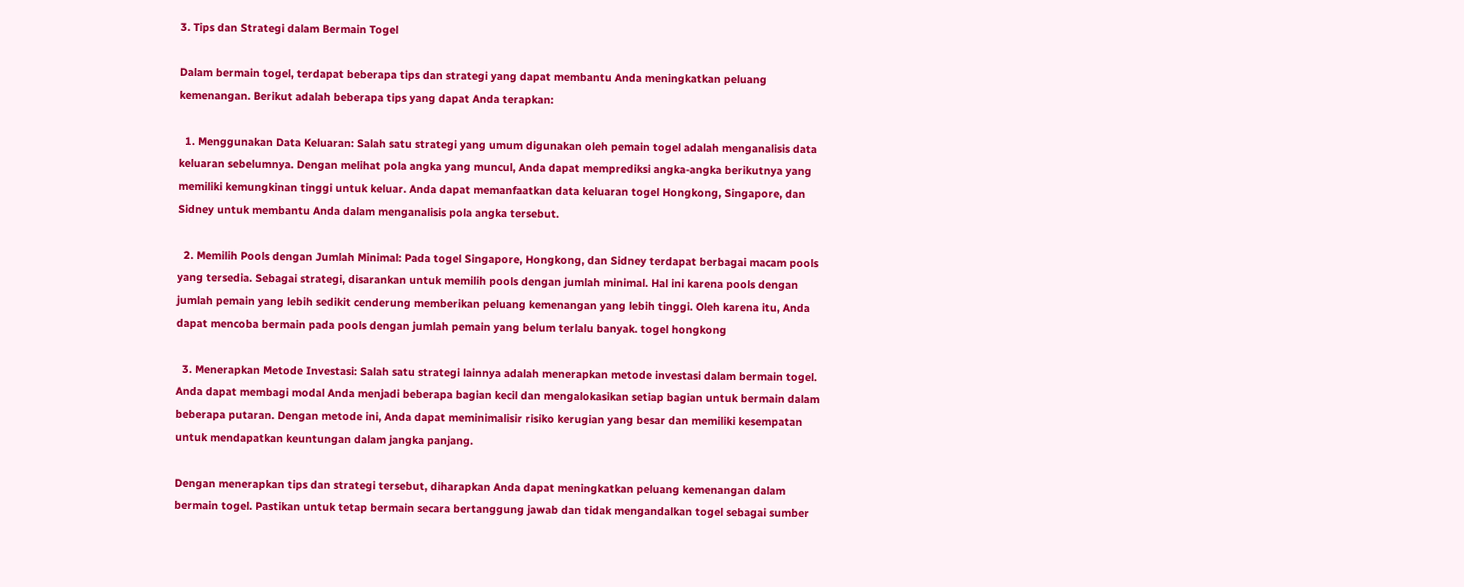3. Tips dan Strategi dalam Bermain Togel

Dalam bermain togel, terdapat beberapa tips dan strategi yang dapat membantu Anda meningkatkan peluang kemenangan. Berikut adalah beberapa tips yang dapat Anda terapkan:

  1. Menggunakan Data Keluaran: Salah satu strategi yang umum digunakan oleh pemain togel adalah menganalisis data keluaran sebelumnya. Dengan melihat pola angka yang muncul, Anda dapat memprediksi angka-angka berikutnya yang memiliki kemungkinan tinggi untuk keluar. Anda dapat memanfaatkan data keluaran togel Hongkong, Singapore, dan Sidney untuk membantu Anda dalam menganalisis pola angka tersebut.

  2. Memilih Pools dengan Jumlah Minimal: Pada togel Singapore, Hongkong, dan Sidney terdapat berbagai macam pools yang tersedia. Sebagai strategi, disarankan untuk memilih pools dengan jumlah minimal. Hal ini karena pools dengan jumlah pemain yang lebih sedikit cenderung memberikan peluang kemenangan yang lebih tinggi. Oleh karena itu, Anda dapat mencoba bermain pada pools dengan jumlah pemain yang belum terlalu banyak. togel hongkong

  3. Menerapkan Metode Investasi: Salah satu strategi lainnya adalah menerapkan metode investasi dalam bermain togel. Anda dapat membagi modal Anda menjadi beberapa bagian kecil dan mengalokasikan setiap bagian untuk bermain dalam beberapa putaran. Dengan metode ini, Anda dapat meminimalisir risiko kerugian yang besar dan memiliki kesempatan untuk mendapatkan keuntungan dalam jangka panjang.

Dengan menerapkan tips dan strategi tersebut, diharapkan Anda dapat meningkatkan peluang kemenangan dalam bermain togel. Pastikan untuk tetap bermain secara bertanggung jawab dan tidak mengandalkan togel sebagai sumber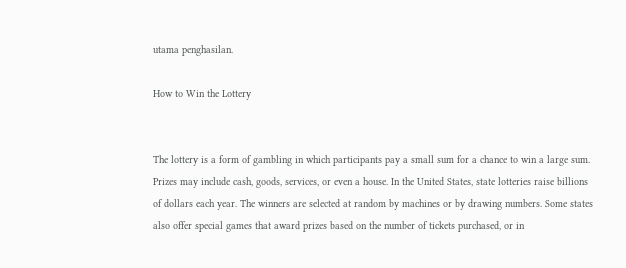utama penghasilan.

How to Win the Lottery


The lottery is a form of gambling in which participants pay a small sum for a chance to win a large sum. Prizes may include cash, goods, services, or even a house. In the United States, state lotteries raise billions of dollars each year. The winners are selected at random by machines or by drawing numbers. Some states also offer special games that award prizes based on the number of tickets purchased, or in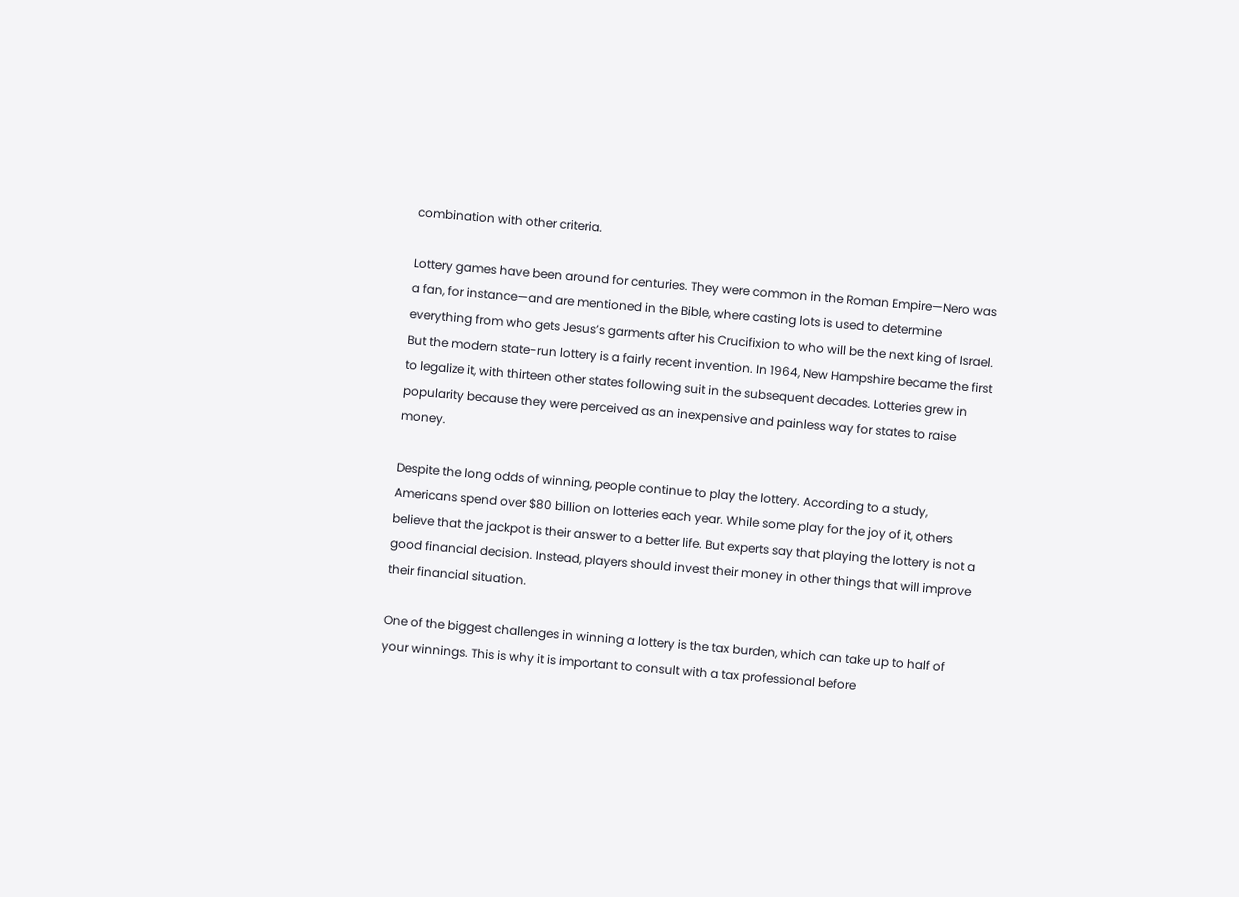combination with other criteria.

Lottery games have been around for centuries. They were common in the Roman Empire—Nero was a fan, for instance—and are mentioned in the Bible, where casting lots is used to determine everything from who gets Jesus’s garments after his Crucifixion to who will be the next king of Israel. But the modern state-run lottery is a fairly recent invention. In 1964, New Hampshire became the first to legalize it, with thirteen other states following suit in the subsequent decades. Lotteries grew in popularity because they were perceived as an inexpensive and painless way for states to raise money.

Despite the long odds of winning, people continue to play the lottery. According to a study, Americans spend over $80 billion on lotteries each year. While some play for the joy of it, others believe that the jackpot is their answer to a better life. But experts say that playing the lottery is not a good financial decision. Instead, players should invest their money in other things that will improve their financial situation.

One of the biggest challenges in winning a lottery is the tax burden, which can take up to half of your winnings. This is why it is important to consult with a tax professional before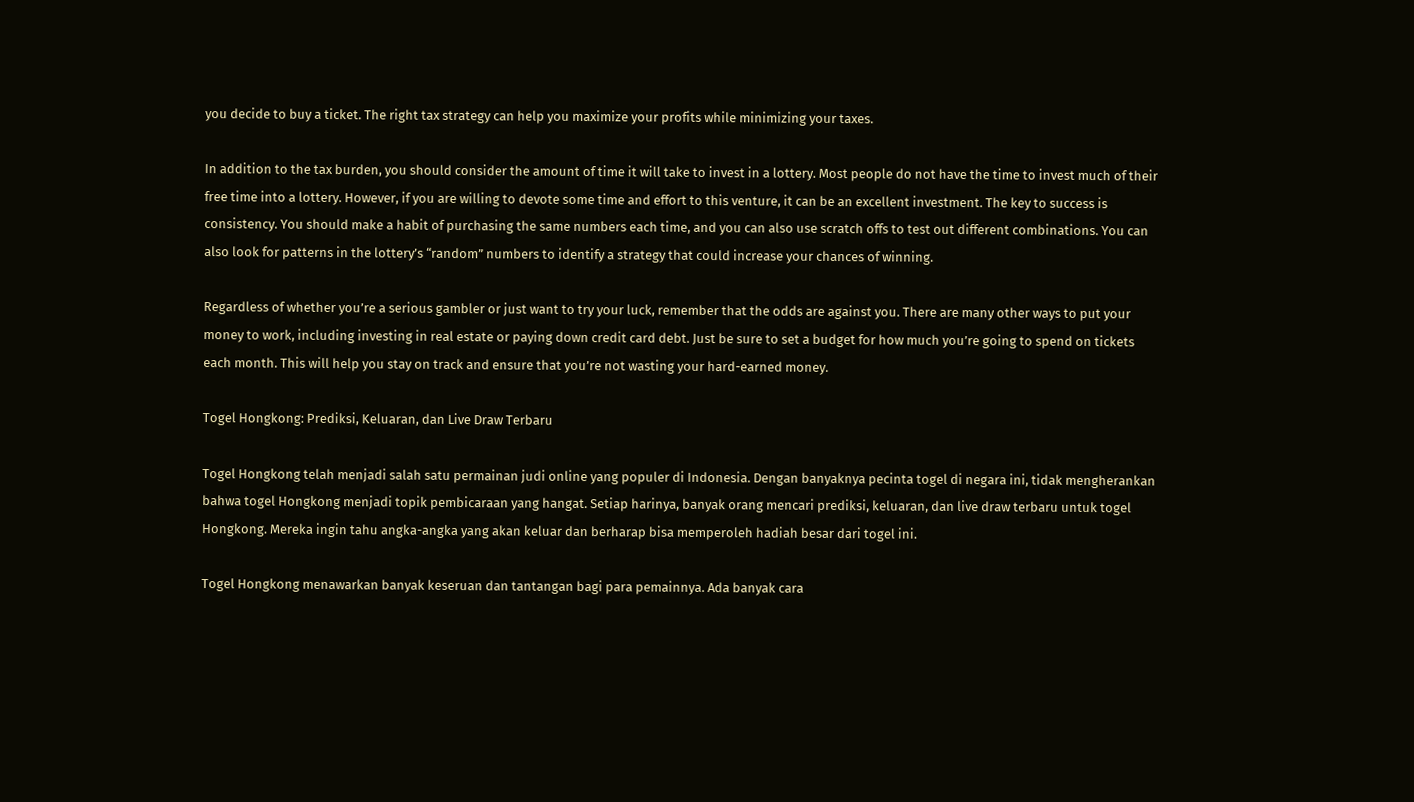you decide to buy a ticket. The right tax strategy can help you maximize your profits while minimizing your taxes.

In addition to the tax burden, you should consider the amount of time it will take to invest in a lottery. Most people do not have the time to invest much of their free time into a lottery. However, if you are willing to devote some time and effort to this venture, it can be an excellent investment. The key to success is consistency. You should make a habit of purchasing the same numbers each time, and you can also use scratch offs to test out different combinations. You can also look for patterns in the lottery’s “random” numbers to identify a strategy that could increase your chances of winning.

Regardless of whether you’re a serious gambler or just want to try your luck, remember that the odds are against you. There are many other ways to put your money to work, including investing in real estate or paying down credit card debt. Just be sure to set a budget for how much you’re going to spend on tickets each month. This will help you stay on track and ensure that you’re not wasting your hard-earned money.

Togel Hongkong: Prediksi, Keluaran, dan Live Draw Terbaru

Togel Hongkong telah menjadi salah satu permainan judi online yang populer di Indonesia. Dengan banyaknya pecinta togel di negara ini, tidak mengherankan bahwa togel Hongkong menjadi topik pembicaraan yang hangat. Setiap harinya, banyak orang mencari prediksi, keluaran, dan live draw terbaru untuk togel Hongkong. Mereka ingin tahu angka-angka yang akan keluar dan berharap bisa memperoleh hadiah besar dari togel ini.

Togel Hongkong menawarkan banyak keseruan dan tantangan bagi para pemainnya. Ada banyak cara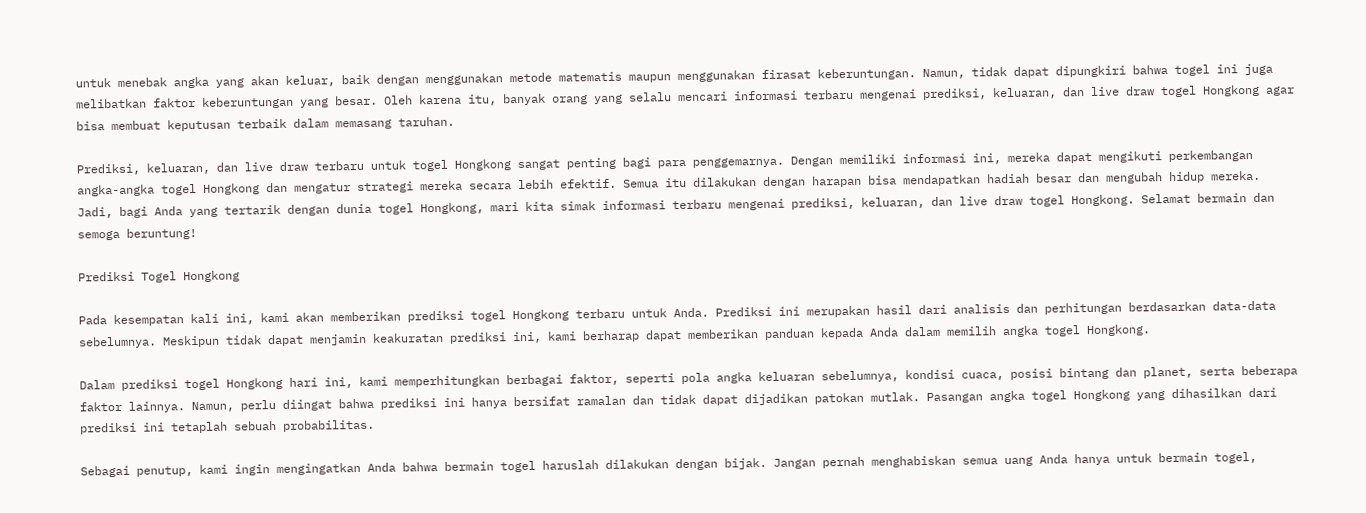untuk menebak angka yang akan keluar, baik dengan menggunakan metode matematis maupun menggunakan firasat keberuntungan. Namun, tidak dapat dipungkiri bahwa togel ini juga melibatkan faktor keberuntungan yang besar. Oleh karena itu, banyak orang yang selalu mencari informasi terbaru mengenai prediksi, keluaran, dan live draw togel Hongkong agar bisa membuat keputusan terbaik dalam memasang taruhan.

Prediksi, keluaran, dan live draw terbaru untuk togel Hongkong sangat penting bagi para penggemarnya. Dengan memiliki informasi ini, mereka dapat mengikuti perkembangan angka-angka togel Hongkong dan mengatur strategi mereka secara lebih efektif. Semua itu dilakukan dengan harapan bisa mendapatkan hadiah besar dan mengubah hidup mereka. Jadi, bagi Anda yang tertarik dengan dunia togel Hongkong, mari kita simak informasi terbaru mengenai prediksi, keluaran, dan live draw togel Hongkong. Selamat bermain dan semoga beruntung!

Prediksi Togel Hongkong

Pada kesempatan kali ini, kami akan memberikan prediksi togel Hongkong terbaru untuk Anda. Prediksi ini merupakan hasil dari analisis dan perhitungan berdasarkan data-data sebelumnya. Meskipun tidak dapat menjamin keakuratan prediksi ini, kami berharap dapat memberikan panduan kepada Anda dalam memilih angka togel Hongkong.

Dalam prediksi togel Hongkong hari ini, kami memperhitungkan berbagai faktor, seperti pola angka keluaran sebelumnya, kondisi cuaca, posisi bintang dan planet, serta beberapa faktor lainnya. Namun, perlu diingat bahwa prediksi ini hanya bersifat ramalan dan tidak dapat dijadikan patokan mutlak. Pasangan angka togel Hongkong yang dihasilkan dari prediksi ini tetaplah sebuah probabilitas.

Sebagai penutup, kami ingin mengingatkan Anda bahwa bermain togel haruslah dilakukan dengan bijak. Jangan pernah menghabiskan semua uang Anda hanya untuk bermain togel,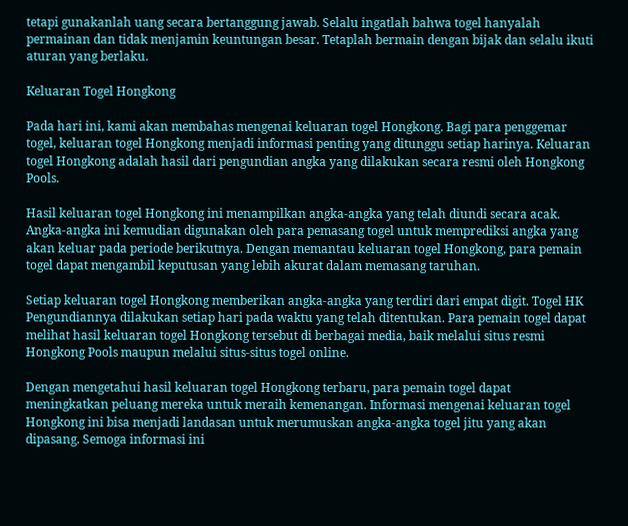tetapi gunakanlah uang secara bertanggung jawab. Selalu ingatlah bahwa togel hanyalah permainan dan tidak menjamin keuntungan besar. Tetaplah bermain dengan bijak dan selalu ikuti aturan yang berlaku.

Keluaran Togel Hongkong

Pada hari ini, kami akan membahas mengenai keluaran togel Hongkong. Bagi para penggemar togel, keluaran togel Hongkong menjadi informasi penting yang ditunggu setiap harinya. Keluaran togel Hongkong adalah hasil dari pengundian angka yang dilakukan secara resmi oleh Hongkong Pools.

Hasil keluaran togel Hongkong ini menampilkan angka-angka yang telah diundi secara acak. Angka-angka ini kemudian digunakan oleh para pemasang togel untuk memprediksi angka yang akan keluar pada periode berikutnya. Dengan memantau keluaran togel Hongkong, para pemain togel dapat mengambil keputusan yang lebih akurat dalam memasang taruhan.

Setiap keluaran togel Hongkong memberikan angka-angka yang terdiri dari empat digit. Togel HK Pengundiannya dilakukan setiap hari pada waktu yang telah ditentukan. Para pemain togel dapat melihat hasil keluaran togel Hongkong tersebut di berbagai media, baik melalui situs resmi Hongkong Pools maupun melalui situs-situs togel online.

Dengan mengetahui hasil keluaran togel Hongkong terbaru, para pemain togel dapat meningkatkan peluang mereka untuk meraih kemenangan. Informasi mengenai keluaran togel Hongkong ini bisa menjadi landasan untuk merumuskan angka-angka togel jitu yang akan dipasang. Semoga informasi ini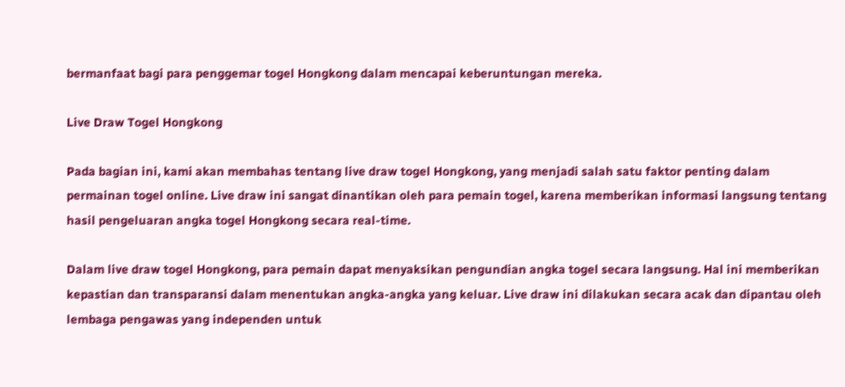bermanfaat bagi para penggemar togel Hongkong dalam mencapai keberuntungan mereka.

Live Draw Togel Hongkong

Pada bagian ini, kami akan membahas tentang live draw togel Hongkong, yang menjadi salah satu faktor penting dalam permainan togel online. Live draw ini sangat dinantikan oleh para pemain togel, karena memberikan informasi langsung tentang hasil pengeluaran angka togel Hongkong secara real-time.

Dalam live draw togel Hongkong, para pemain dapat menyaksikan pengundian angka togel secara langsung. Hal ini memberikan kepastian dan transparansi dalam menentukan angka-angka yang keluar. Live draw ini dilakukan secara acak dan dipantau oleh lembaga pengawas yang independen untuk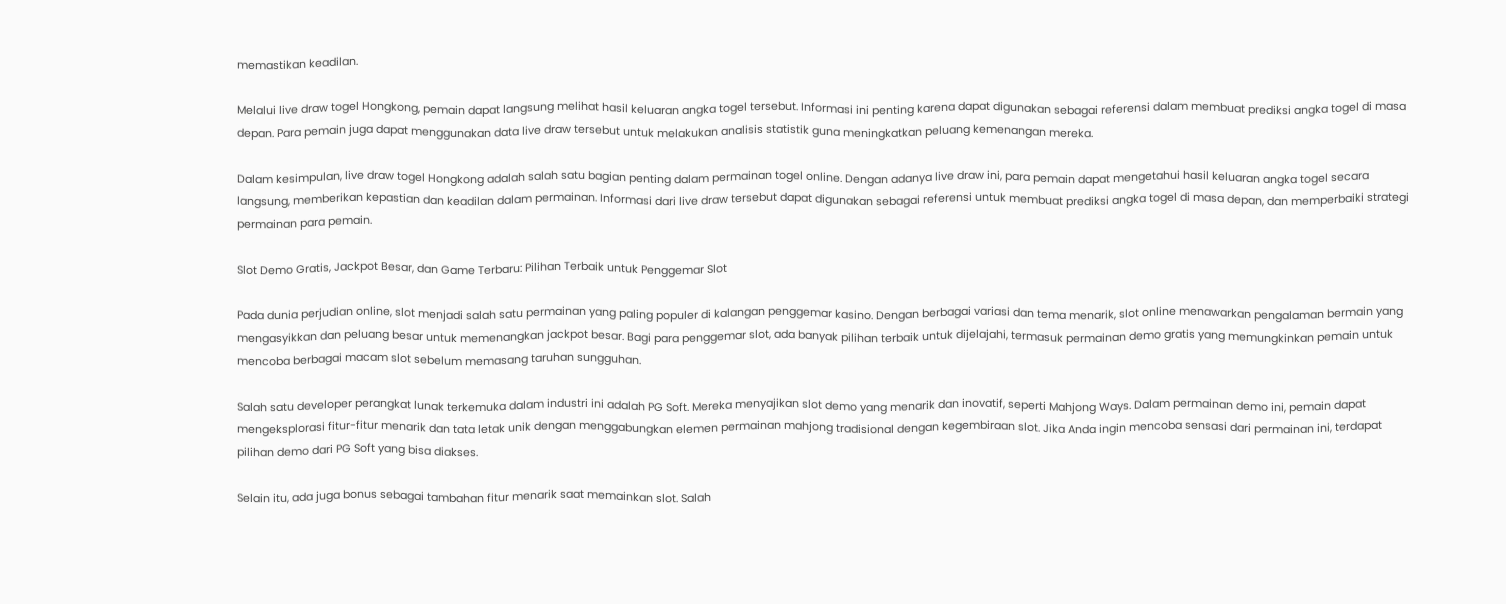memastikan keadilan.

Melalui live draw togel Hongkong, pemain dapat langsung melihat hasil keluaran angka togel tersebut. Informasi ini penting karena dapat digunakan sebagai referensi dalam membuat prediksi angka togel di masa depan. Para pemain juga dapat menggunakan data live draw tersebut untuk melakukan analisis statistik guna meningkatkan peluang kemenangan mereka.

Dalam kesimpulan, live draw togel Hongkong adalah salah satu bagian penting dalam permainan togel online. Dengan adanya live draw ini, para pemain dapat mengetahui hasil keluaran angka togel secara langsung, memberikan kepastian dan keadilan dalam permainan. Informasi dari live draw tersebut dapat digunakan sebagai referensi untuk membuat prediksi angka togel di masa depan, dan memperbaiki strategi permainan para pemain.

Slot Demo Gratis, Jackpot Besar, dan Game Terbaru: Pilihan Terbaik untuk Penggemar Slot

Pada dunia perjudian online, slot menjadi salah satu permainan yang paling populer di kalangan penggemar kasino. Dengan berbagai variasi dan tema menarik, slot online menawarkan pengalaman bermain yang mengasyikkan dan peluang besar untuk memenangkan jackpot besar. Bagi para penggemar slot, ada banyak pilihan terbaik untuk dijelajahi, termasuk permainan demo gratis yang memungkinkan pemain untuk mencoba berbagai macam slot sebelum memasang taruhan sungguhan.

Salah satu developer perangkat lunak terkemuka dalam industri ini adalah PG Soft. Mereka menyajikan slot demo yang menarik dan inovatif, seperti Mahjong Ways. Dalam permainan demo ini, pemain dapat mengeksplorasi fitur-fitur menarik dan tata letak unik dengan menggabungkan elemen permainan mahjong tradisional dengan kegembiraan slot. Jika Anda ingin mencoba sensasi dari permainan ini, terdapat pilihan demo dari PG Soft yang bisa diakses.

Selain itu, ada juga bonus sebagai tambahan fitur menarik saat memainkan slot. Salah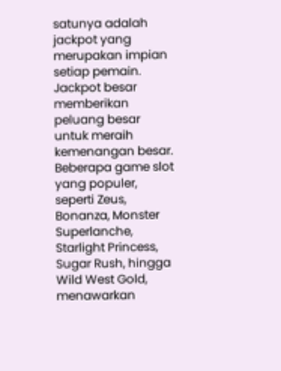satunya adalah jackpot yang merupakan impian setiap pemain. Jackpot besar memberikan peluang besar untuk meraih kemenangan besar. Beberapa game slot yang populer, seperti Zeus, Bonanza, Monster Superlanche, Starlight Princess, Sugar Rush, hingga Wild West Gold, menawarkan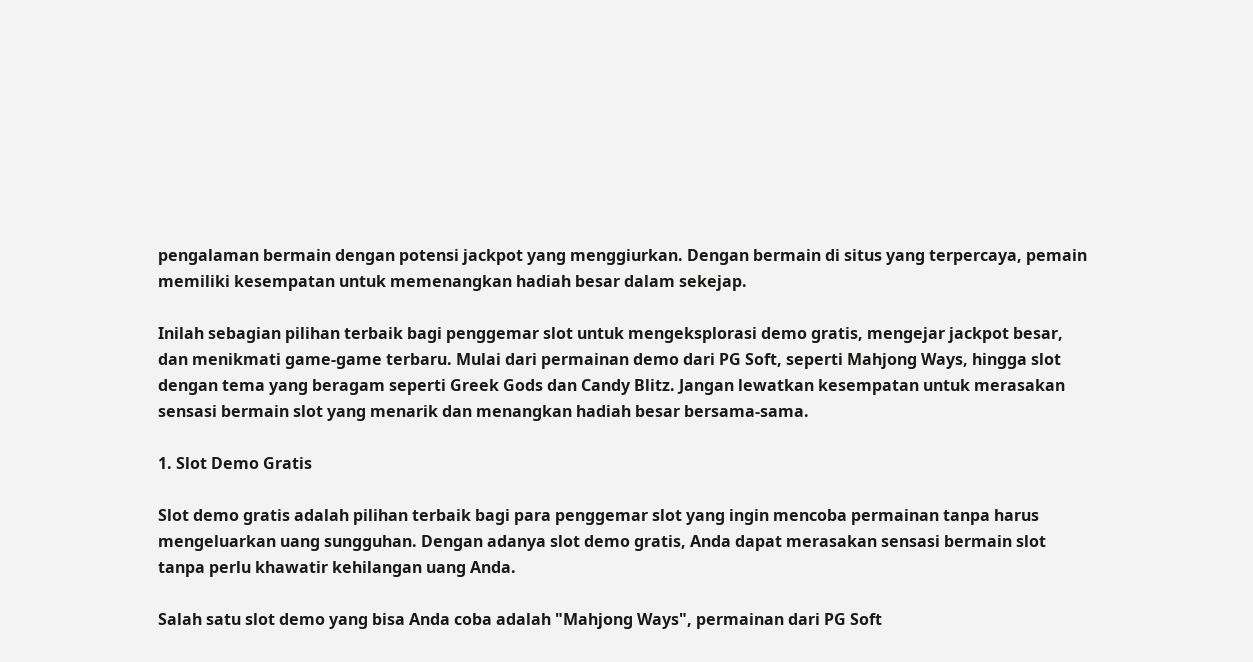pengalaman bermain dengan potensi jackpot yang menggiurkan. Dengan bermain di situs yang terpercaya, pemain memiliki kesempatan untuk memenangkan hadiah besar dalam sekejap.

Inilah sebagian pilihan terbaik bagi penggemar slot untuk mengeksplorasi demo gratis, mengejar jackpot besar, dan menikmati game-game terbaru. Mulai dari permainan demo dari PG Soft, seperti Mahjong Ways, hingga slot dengan tema yang beragam seperti Greek Gods dan Candy Blitz. Jangan lewatkan kesempatan untuk merasakan sensasi bermain slot yang menarik dan menangkan hadiah besar bersama-sama.

1. Slot Demo Gratis

Slot demo gratis adalah pilihan terbaik bagi para penggemar slot yang ingin mencoba permainan tanpa harus mengeluarkan uang sungguhan. Dengan adanya slot demo gratis, Anda dapat merasakan sensasi bermain slot tanpa perlu khawatir kehilangan uang Anda.

Salah satu slot demo yang bisa Anda coba adalah "Mahjong Ways", permainan dari PG Soft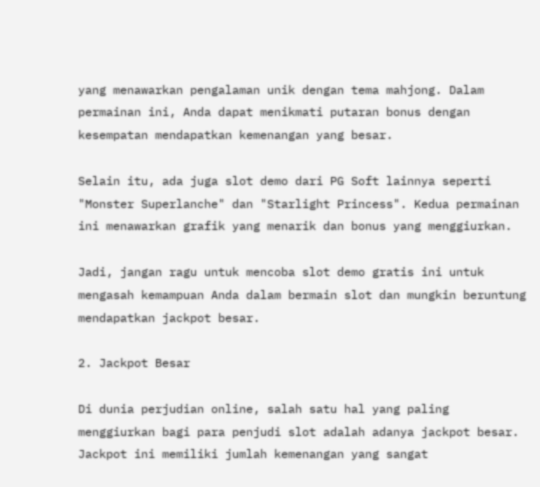yang menawarkan pengalaman unik dengan tema mahjong. Dalam permainan ini, Anda dapat menikmati putaran bonus dengan kesempatan mendapatkan kemenangan yang besar.

Selain itu, ada juga slot demo dari PG Soft lainnya seperti "Monster Superlanche" dan "Starlight Princess". Kedua permainan ini menawarkan grafik yang menarik dan bonus yang menggiurkan.

Jadi, jangan ragu untuk mencoba slot demo gratis ini untuk mengasah kemampuan Anda dalam bermain slot dan mungkin beruntung mendapatkan jackpot besar.

2. Jackpot Besar

Di dunia perjudian online, salah satu hal yang paling menggiurkan bagi para penjudi slot adalah adanya jackpot besar. Jackpot ini memiliki jumlah kemenangan yang sangat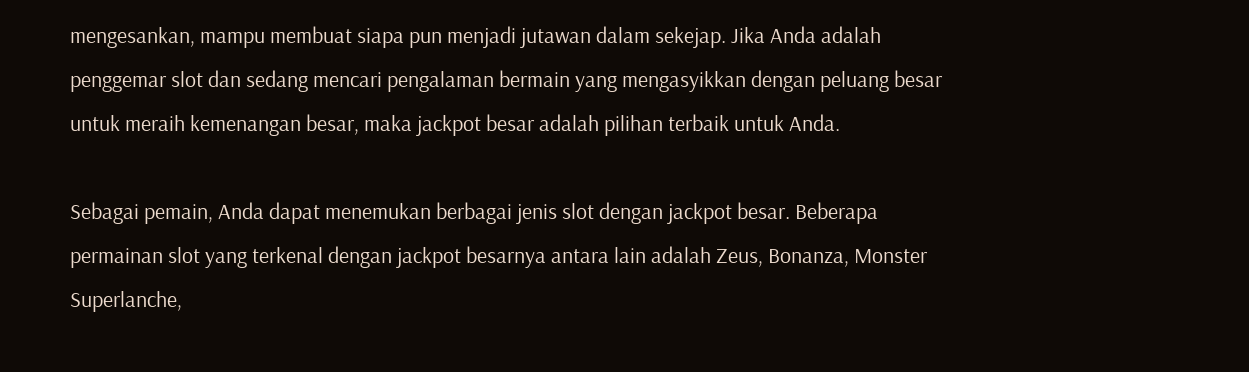mengesankan, mampu membuat siapa pun menjadi jutawan dalam sekejap. Jika Anda adalah penggemar slot dan sedang mencari pengalaman bermain yang mengasyikkan dengan peluang besar untuk meraih kemenangan besar, maka jackpot besar adalah pilihan terbaik untuk Anda.

Sebagai pemain, Anda dapat menemukan berbagai jenis slot dengan jackpot besar. Beberapa permainan slot yang terkenal dengan jackpot besarnya antara lain adalah Zeus, Bonanza, Monster Superlanche,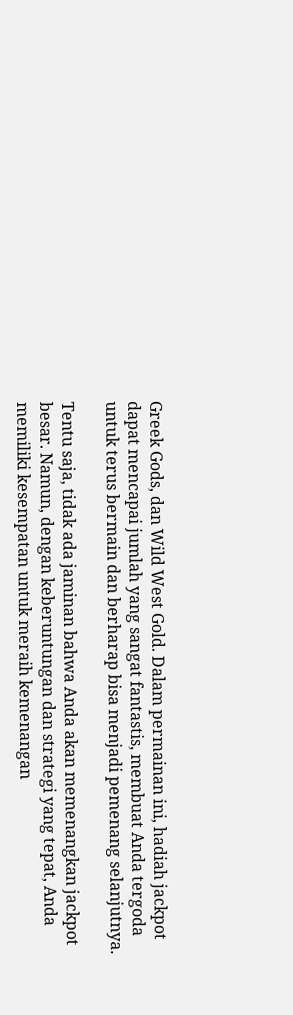Greek Gods, dan Wild West Gold. Dalam permainan ini, hadiah jackpot dapat mencapai jumlah yang sangat fantastis, membuat Anda tergoda untuk terus bermain dan berharap bisa menjadi pemenang selanjutnya.

Tentu saja, tidak ada jaminan bahwa Anda akan memenangkan jackpot besar. Namun, dengan keberuntungan dan strategi yang tepat, Anda memiliki kesempatan untuk meraih kemenangan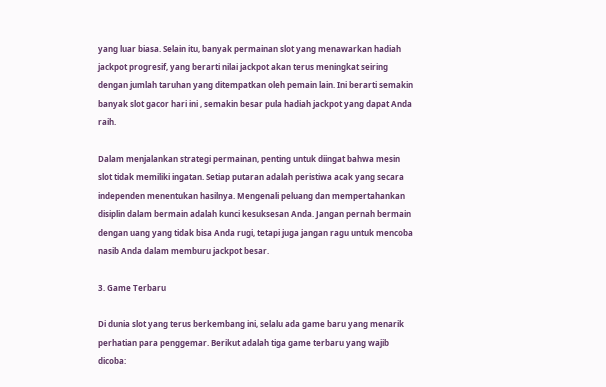yang luar biasa. Selain itu, banyak permainan slot yang menawarkan hadiah jackpot progresif, yang berarti nilai jackpot akan terus meningkat seiring dengan jumlah taruhan yang ditempatkan oleh pemain lain. Ini berarti semakin banyak slot gacor hari ini , semakin besar pula hadiah jackpot yang dapat Anda raih.

Dalam menjalankan strategi permainan, penting untuk diingat bahwa mesin slot tidak memiliki ingatan. Setiap putaran adalah peristiwa acak yang secara independen menentukan hasilnya. Mengenali peluang dan mempertahankan disiplin dalam bermain adalah kunci kesuksesan Anda. Jangan pernah bermain dengan uang yang tidak bisa Anda rugi, tetapi juga jangan ragu untuk mencoba nasib Anda dalam memburu jackpot besar.

3. Game Terbaru

Di dunia slot yang terus berkembang ini, selalu ada game baru yang menarik perhatian para penggemar. Berikut adalah tiga game terbaru yang wajib dicoba: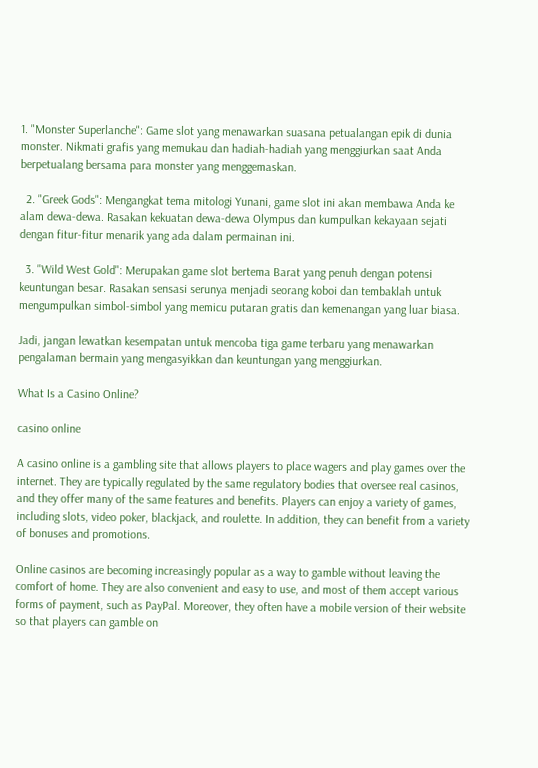1. "Monster Superlanche": Game slot yang menawarkan suasana petualangan epik di dunia monster. Nikmati grafis yang memukau dan hadiah-hadiah yang menggiurkan saat Anda berpetualang bersama para monster yang menggemaskan.

  2. "Greek Gods": Mengangkat tema mitologi Yunani, game slot ini akan membawa Anda ke alam dewa-dewa. Rasakan kekuatan dewa-dewa Olympus dan kumpulkan kekayaan sejati dengan fitur-fitur menarik yang ada dalam permainan ini.

  3. "Wild West Gold": Merupakan game slot bertema Barat yang penuh dengan potensi keuntungan besar. Rasakan sensasi serunya menjadi seorang koboi dan tembaklah untuk mengumpulkan simbol-simbol yang memicu putaran gratis dan kemenangan yang luar biasa.

Jadi, jangan lewatkan kesempatan untuk mencoba tiga game terbaru yang menawarkan pengalaman bermain yang mengasyikkan dan keuntungan yang menggiurkan.

What Is a Casino Online?

casino online

A casino online is a gambling site that allows players to place wagers and play games over the internet. They are typically regulated by the same regulatory bodies that oversee real casinos, and they offer many of the same features and benefits. Players can enjoy a variety of games, including slots, video poker, blackjack, and roulette. In addition, they can benefit from a variety of bonuses and promotions.

Online casinos are becoming increasingly popular as a way to gamble without leaving the comfort of home. They are also convenient and easy to use, and most of them accept various forms of payment, such as PayPal. Moreover, they often have a mobile version of their website so that players can gamble on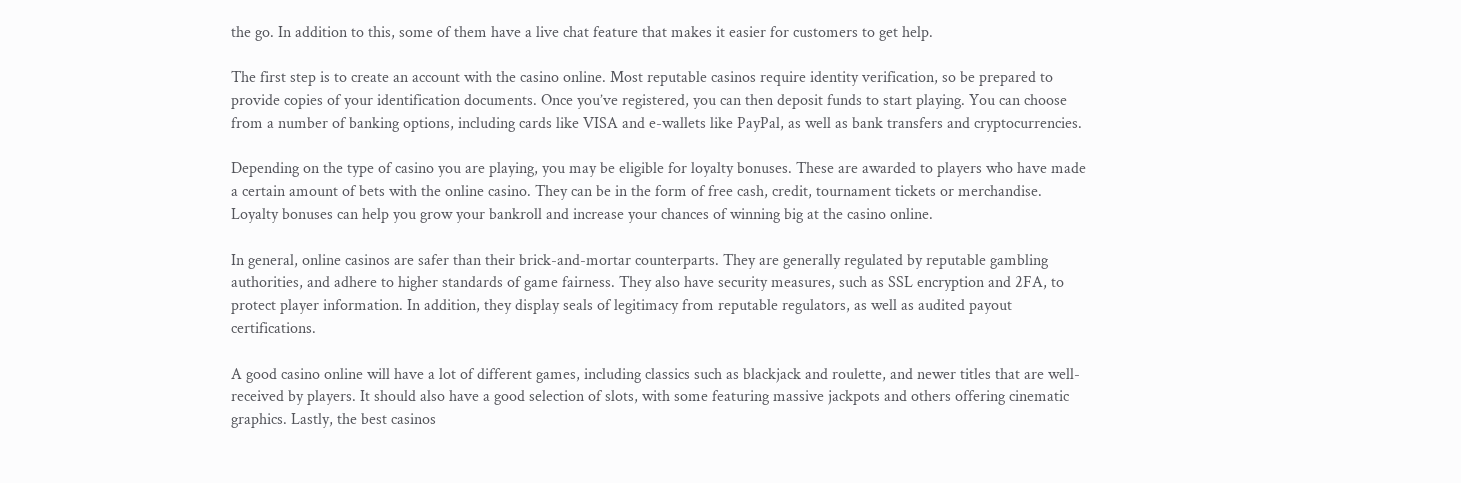the go. In addition to this, some of them have a live chat feature that makes it easier for customers to get help.

The first step is to create an account with the casino online. Most reputable casinos require identity verification, so be prepared to provide copies of your identification documents. Once you’ve registered, you can then deposit funds to start playing. You can choose from a number of banking options, including cards like VISA and e-wallets like PayPal, as well as bank transfers and cryptocurrencies.

Depending on the type of casino you are playing, you may be eligible for loyalty bonuses. These are awarded to players who have made a certain amount of bets with the online casino. They can be in the form of free cash, credit, tournament tickets or merchandise. Loyalty bonuses can help you grow your bankroll and increase your chances of winning big at the casino online.

In general, online casinos are safer than their brick-and-mortar counterparts. They are generally regulated by reputable gambling authorities, and adhere to higher standards of game fairness. They also have security measures, such as SSL encryption and 2FA, to protect player information. In addition, they display seals of legitimacy from reputable regulators, as well as audited payout certifications.

A good casino online will have a lot of different games, including classics such as blackjack and roulette, and newer titles that are well-received by players. It should also have a good selection of slots, with some featuring massive jackpots and others offering cinematic graphics. Lastly, the best casinos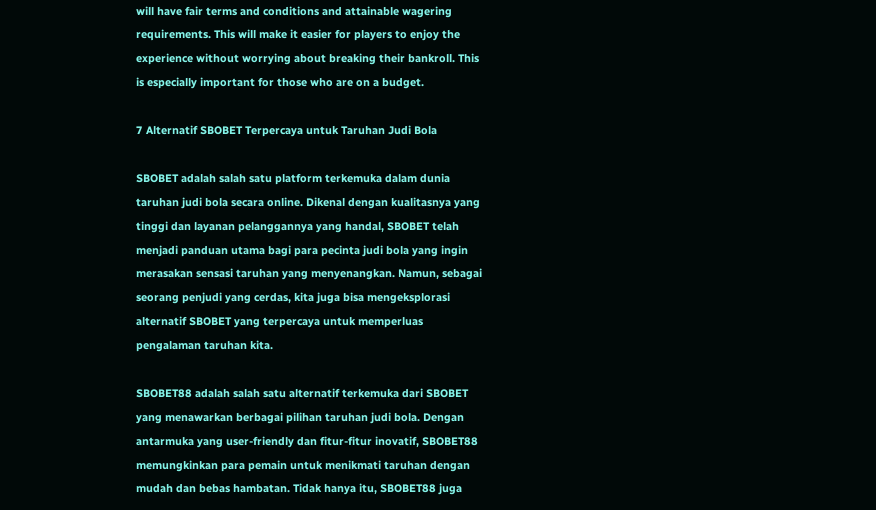will have fair terms and conditions and attainable wagering requirements. This will make it easier for players to enjoy the experience without worrying about breaking their bankroll. This is especially important for those who are on a budget.

7 Alternatif SBOBET Terpercaya untuk Taruhan Judi Bola

SBOBET adalah salah satu platform terkemuka dalam dunia taruhan judi bola secara online. Dikenal dengan kualitasnya yang tinggi dan layanan pelanggannya yang handal, SBOBET telah menjadi panduan utama bagi para pecinta judi bola yang ingin merasakan sensasi taruhan yang menyenangkan. Namun, sebagai seorang penjudi yang cerdas, kita juga bisa mengeksplorasi alternatif SBOBET yang terpercaya untuk memperluas pengalaman taruhan kita.

SBOBET88 adalah salah satu alternatif terkemuka dari SBOBET yang menawarkan berbagai pilihan taruhan judi bola. Dengan antarmuka yang user-friendly dan fitur-fitur inovatif, SBOBET88 memungkinkan para pemain untuk menikmati taruhan dengan mudah dan bebas hambatan. Tidak hanya itu, SBOBET88 juga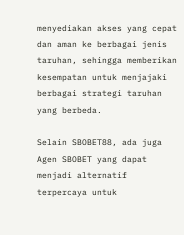menyediakan akses yang cepat dan aman ke berbagai jenis taruhan, sehingga memberikan kesempatan untuk menjajaki berbagai strategi taruhan yang berbeda.

Selain SBOBET88, ada juga Agen SBOBET yang dapat menjadi alternatif terpercaya untuk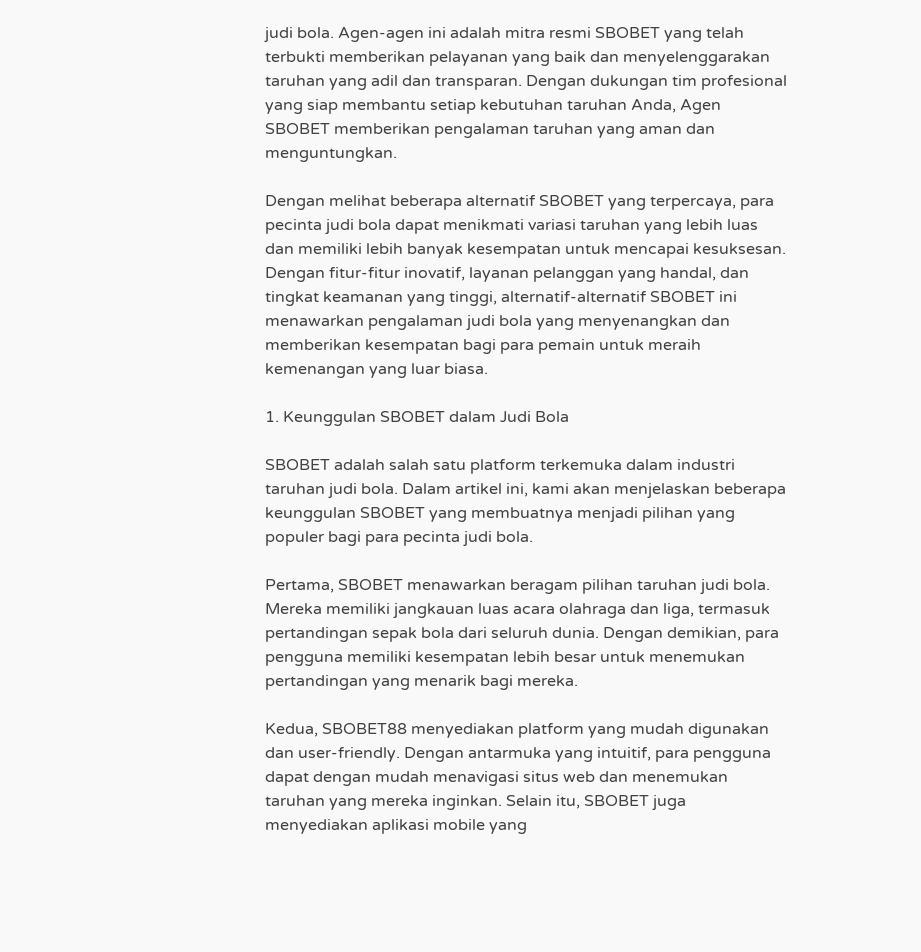judi bola. Agen-agen ini adalah mitra resmi SBOBET yang telah terbukti memberikan pelayanan yang baik dan menyelenggarakan taruhan yang adil dan transparan. Dengan dukungan tim profesional yang siap membantu setiap kebutuhan taruhan Anda, Agen SBOBET memberikan pengalaman taruhan yang aman dan menguntungkan.

Dengan melihat beberapa alternatif SBOBET yang terpercaya, para pecinta judi bola dapat menikmati variasi taruhan yang lebih luas dan memiliki lebih banyak kesempatan untuk mencapai kesuksesan. Dengan fitur-fitur inovatif, layanan pelanggan yang handal, dan tingkat keamanan yang tinggi, alternatif-alternatif SBOBET ini menawarkan pengalaman judi bola yang menyenangkan dan memberikan kesempatan bagi para pemain untuk meraih kemenangan yang luar biasa.

1. Keunggulan SBOBET dalam Judi Bola

SBOBET adalah salah satu platform terkemuka dalam industri taruhan judi bola. Dalam artikel ini, kami akan menjelaskan beberapa keunggulan SBOBET yang membuatnya menjadi pilihan yang populer bagi para pecinta judi bola.

Pertama, SBOBET menawarkan beragam pilihan taruhan judi bola. Mereka memiliki jangkauan luas acara olahraga dan liga, termasuk pertandingan sepak bola dari seluruh dunia. Dengan demikian, para pengguna memiliki kesempatan lebih besar untuk menemukan pertandingan yang menarik bagi mereka.

Kedua, SBOBET88 menyediakan platform yang mudah digunakan dan user-friendly. Dengan antarmuka yang intuitif, para pengguna dapat dengan mudah menavigasi situs web dan menemukan taruhan yang mereka inginkan. Selain itu, SBOBET juga menyediakan aplikasi mobile yang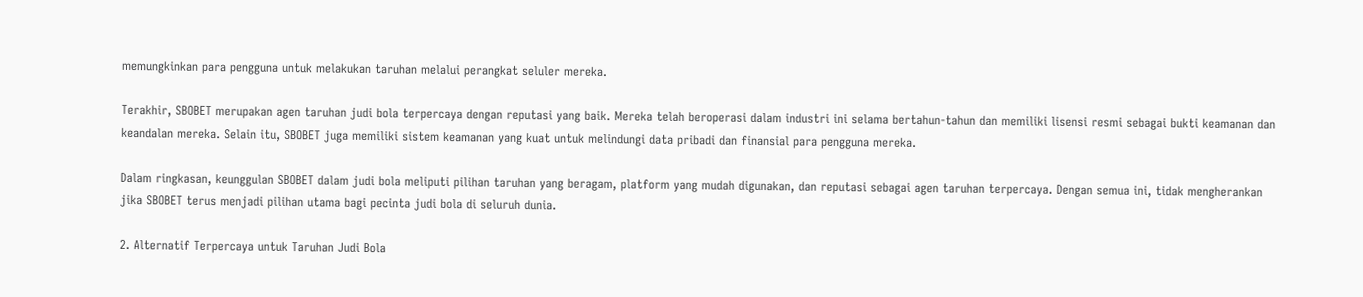memungkinkan para pengguna untuk melakukan taruhan melalui perangkat seluler mereka.

Terakhir, SBOBET merupakan agen taruhan judi bola terpercaya dengan reputasi yang baik. Mereka telah beroperasi dalam industri ini selama bertahun-tahun dan memiliki lisensi resmi sebagai bukti keamanan dan keandalan mereka. Selain itu, SBOBET juga memiliki sistem keamanan yang kuat untuk melindungi data pribadi dan finansial para pengguna mereka.

Dalam ringkasan, keunggulan SBOBET dalam judi bola meliputi pilihan taruhan yang beragam, platform yang mudah digunakan, dan reputasi sebagai agen taruhan terpercaya. Dengan semua ini, tidak mengherankan jika SBOBET terus menjadi pilihan utama bagi pecinta judi bola di seluruh dunia.

2. Alternatif Terpercaya untuk Taruhan Judi Bola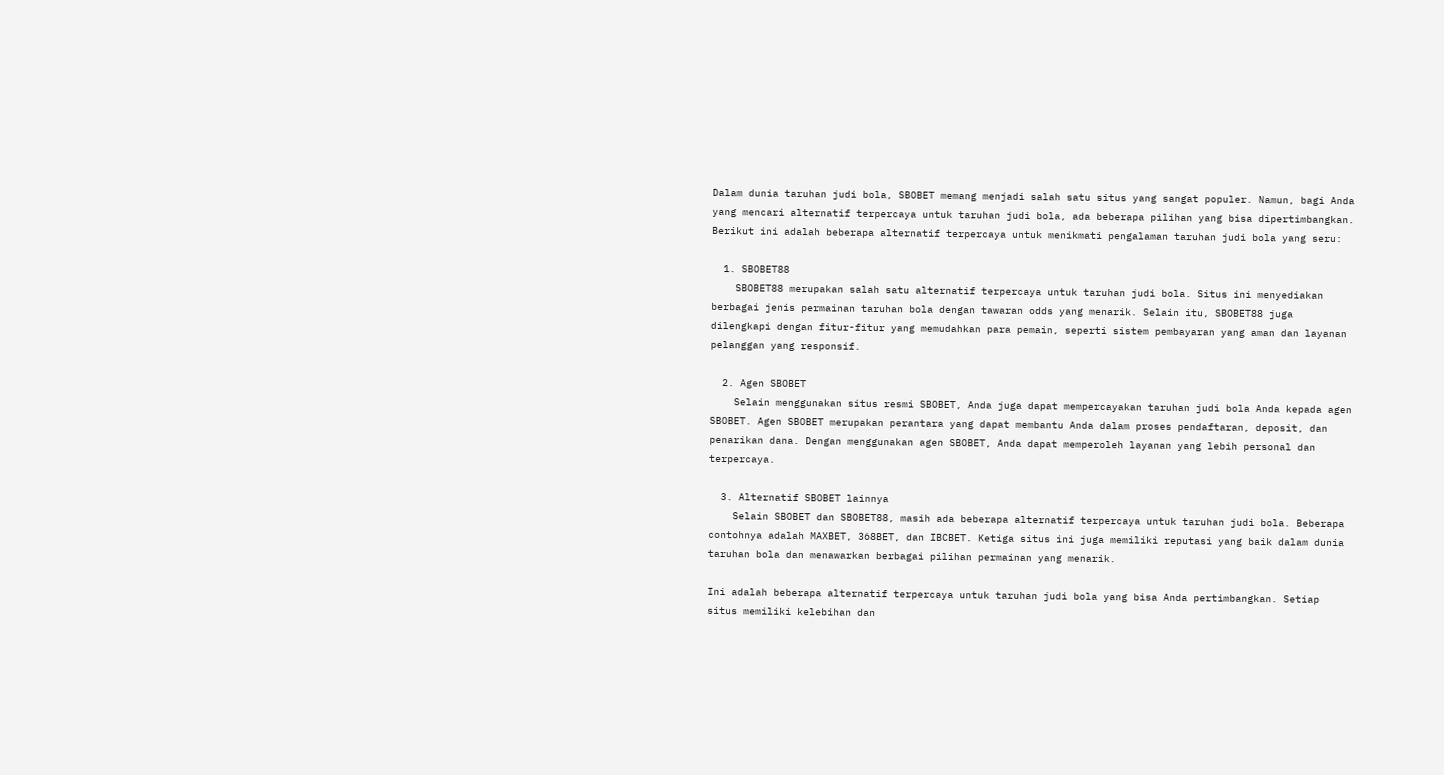Dalam dunia taruhan judi bola, SBOBET memang menjadi salah satu situs yang sangat populer. Namun, bagi Anda yang mencari alternatif terpercaya untuk taruhan judi bola, ada beberapa pilihan yang bisa dipertimbangkan. Berikut ini adalah beberapa alternatif terpercaya untuk menikmati pengalaman taruhan judi bola yang seru:

  1. SBOBET88
    SBOBET88 merupakan salah satu alternatif terpercaya untuk taruhan judi bola. Situs ini menyediakan berbagai jenis permainan taruhan bola dengan tawaran odds yang menarik. Selain itu, SBOBET88 juga dilengkapi dengan fitur-fitur yang memudahkan para pemain, seperti sistem pembayaran yang aman dan layanan pelanggan yang responsif.

  2. Agen SBOBET
    Selain menggunakan situs resmi SBOBET, Anda juga dapat mempercayakan taruhan judi bola Anda kepada agen SBOBET. Agen SBOBET merupakan perantara yang dapat membantu Anda dalam proses pendaftaran, deposit, dan penarikan dana. Dengan menggunakan agen SBOBET, Anda dapat memperoleh layanan yang lebih personal dan terpercaya.

  3. Alternatif SBOBET lainnya
    Selain SBOBET dan SBOBET88, masih ada beberapa alternatif terpercaya untuk taruhan judi bola. Beberapa contohnya adalah MAXBET, 368BET, dan IBCBET. Ketiga situs ini juga memiliki reputasi yang baik dalam dunia taruhan bola dan menawarkan berbagai pilihan permainan yang menarik.

Ini adalah beberapa alternatif terpercaya untuk taruhan judi bola yang bisa Anda pertimbangkan. Setiap situs memiliki kelebihan dan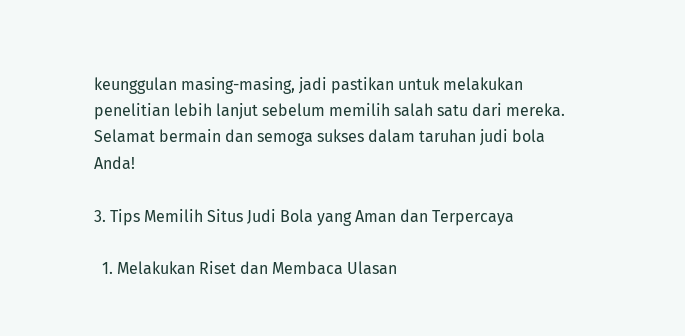keunggulan masing-masing, jadi pastikan untuk melakukan penelitian lebih lanjut sebelum memilih salah satu dari mereka. Selamat bermain dan semoga sukses dalam taruhan judi bola Anda!

3. Tips Memilih Situs Judi Bola yang Aman dan Terpercaya

  1. Melakukan Riset dan Membaca Ulasan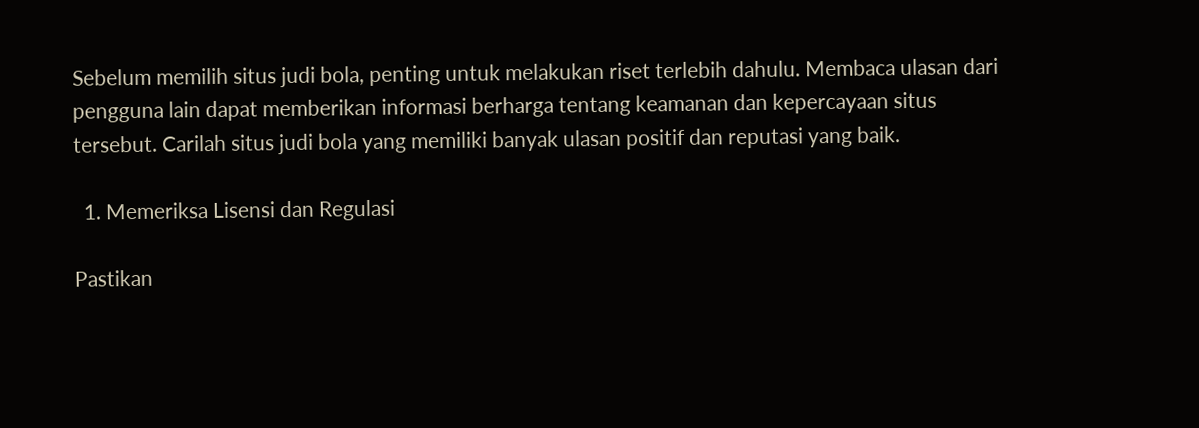Sebelum memilih situs judi bola, penting untuk melakukan riset terlebih dahulu. Membaca ulasan dari pengguna lain dapat memberikan informasi berharga tentang keamanan dan kepercayaan situs tersebut. Carilah situs judi bola yang memiliki banyak ulasan positif dan reputasi yang baik.

  1. Memeriksa Lisensi dan Regulasi

Pastikan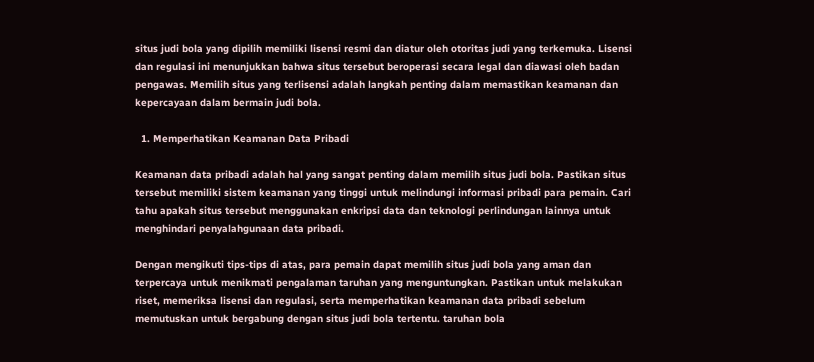situs judi bola yang dipilih memiliki lisensi resmi dan diatur oleh otoritas judi yang terkemuka. Lisensi dan regulasi ini menunjukkan bahwa situs tersebut beroperasi secara legal dan diawasi oleh badan pengawas. Memilih situs yang terlisensi adalah langkah penting dalam memastikan keamanan dan kepercayaan dalam bermain judi bola.

  1. Memperhatikan Keamanan Data Pribadi

Keamanan data pribadi adalah hal yang sangat penting dalam memilih situs judi bola. Pastikan situs tersebut memiliki sistem keamanan yang tinggi untuk melindungi informasi pribadi para pemain. Cari tahu apakah situs tersebut menggunakan enkripsi data dan teknologi perlindungan lainnya untuk menghindari penyalahgunaan data pribadi.

Dengan mengikuti tips-tips di atas, para pemain dapat memilih situs judi bola yang aman dan terpercaya untuk menikmati pengalaman taruhan yang menguntungkan. Pastikan untuk melakukan riset, memeriksa lisensi dan regulasi, serta memperhatikan keamanan data pribadi sebelum memutuskan untuk bergabung dengan situs judi bola tertentu. taruhan bola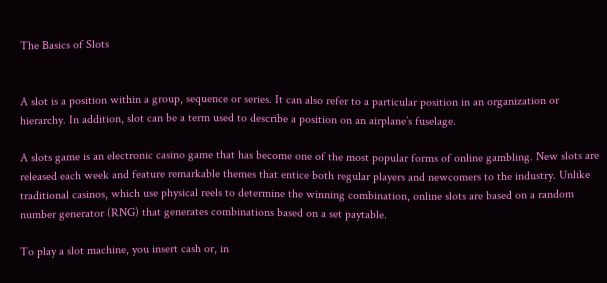The Basics of Slots


A slot is a position within a group, sequence or series. It can also refer to a particular position in an organization or hierarchy. In addition, slot can be a term used to describe a position on an airplane’s fuselage.

A slots game is an electronic casino game that has become one of the most popular forms of online gambling. New slots are released each week and feature remarkable themes that entice both regular players and newcomers to the industry. Unlike traditional casinos, which use physical reels to determine the winning combination, online slots are based on a random number generator (RNG) that generates combinations based on a set paytable.

To play a slot machine, you insert cash or, in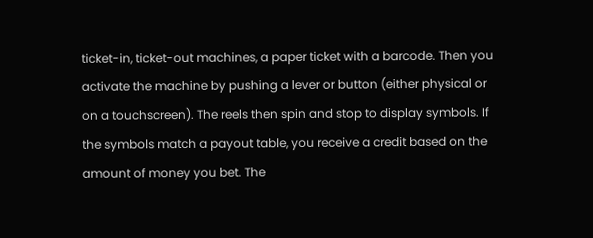ticket-in, ticket-out machines, a paper ticket with a barcode. Then you activate the machine by pushing a lever or button (either physical or on a touchscreen). The reels then spin and stop to display symbols. If the symbols match a payout table, you receive a credit based on the amount of money you bet. The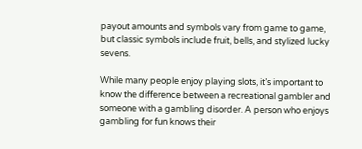payout amounts and symbols vary from game to game, but classic symbols include fruit, bells, and stylized lucky sevens.

While many people enjoy playing slots, it’s important to know the difference between a recreational gambler and someone with a gambling disorder. A person who enjoys gambling for fun knows their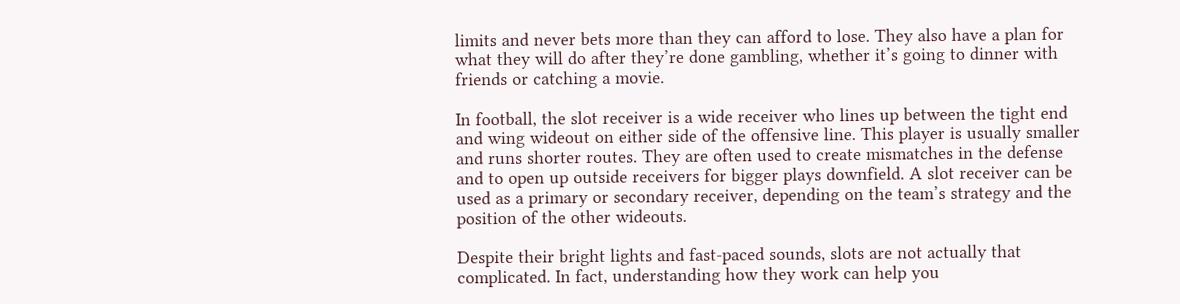limits and never bets more than they can afford to lose. They also have a plan for what they will do after they’re done gambling, whether it’s going to dinner with friends or catching a movie.

In football, the slot receiver is a wide receiver who lines up between the tight end and wing wideout on either side of the offensive line. This player is usually smaller and runs shorter routes. They are often used to create mismatches in the defense and to open up outside receivers for bigger plays downfield. A slot receiver can be used as a primary or secondary receiver, depending on the team’s strategy and the position of the other wideouts.

Despite their bright lights and fast-paced sounds, slots are not actually that complicated. In fact, understanding how they work can help you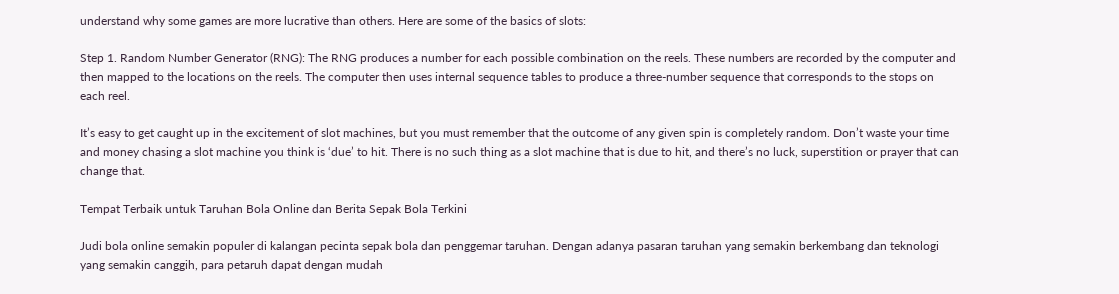understand why some games are more lucrative than others. Here are some of the basics of slots:

Step 1. Random Number Generator (RNG): The RNG produces a number for each possible combination on the reels. These numbers are recorded by the computer and then mapped to the locations on the reels. The computer then uses internal sequence tables to produce a three-number sequence that corresponds to the stops on each reel.

It’s easy to get caught up in the excitement of slot machines, but you must remember that the outcome of any given spin is completely random. Don’t waste your time and money chasing a slot machine you think is ‘due’ to hit. There is no such thing as a slot machine that is due to hit, and there’s no luck, superstition or prayer that can change that.

Tempat Terbaik untuk Taruhan Bola Online dan Berita Sepak Bola Terkini

Judi bola online semakin populer di kalangan pecinta sepak bola dan penggemar taruhan. Dengan adanya pasaran taruhan yang semakin berkembang dan teknologi yang semakin canggih, para petaruh dapat dengan mudah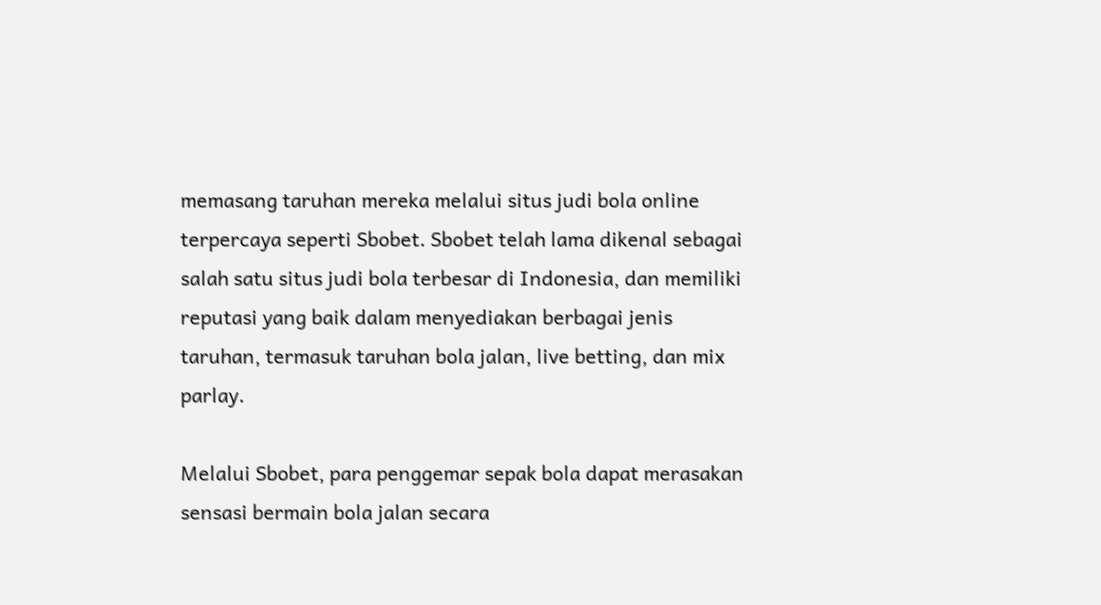memasang taruhan mereka melalui situs judi bola online terpercaya seperti Sbobet. Sbobet telah lama dikenal sebagai salah satu situs judi bola terbesar di Indonesia, dan memiliki reputasi yang baik dalam menyediakan berbagai jenis taruhan, termasuk taruhan bola jalan, live betting, dan mix parlay.

Melalui Sbobet, para penggemar sepak bola dapat merasakan sensasi bermain bola jalan secara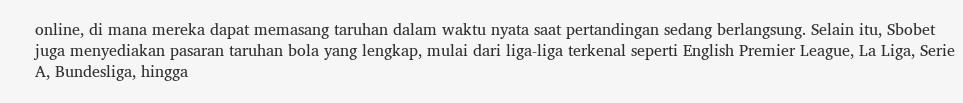online, di mana mereka dapat memasang taruhan dalam waktu nyata saat pertandingan sedang berlangsung. Selain itu, Sbobet juga menyediakan pasaran taruhan bola yang lengkap, mulai dari liga-liga terkenal seperti English Premier League, La Liga, Serie A, Bundesliga, hingga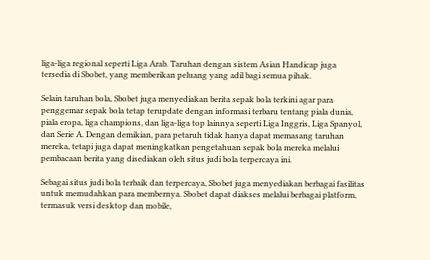liga-liga regional seperti Liga Arab. Taruhan dengan sistem Asian Handicap juga tersedia di Sbobet, yang memberikan peluang yang adil bagi semua pihak.

Selain taruhan bola, Sbobet juga menyediakan berita sepak bola terkini agar para penggemar sepak bola tetap terupdate dengan informasi terbaru tentang piala dunia, piala eropa, liga champions, dan liga-liga top lainnya seperti Liga Inggris, Liga Spanyol, dan Serie A. Dengan demikian, para petaruh tidak hanya dapat memasang taruhan mereka, tetapi juga dapat meningkatkan pengetahuan sepak bola mereka melalui pembacaan berita yang disediakan oleh situs judi bola terpercaya ini.

Sebagai situs judi bola terbaik dan terpercaya, Sbobet juga menyediakan berbagai fasilitas untuk memudahkan para membernya. Sbobet dapat diakses melalui berbagai platform, termasuk versi desktop dan mobile,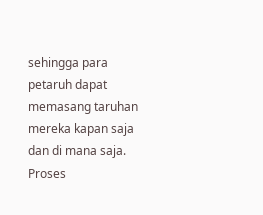sehingga para petaruh dapat memasang taruhan mereka kapan saja dan di mana saja. Proses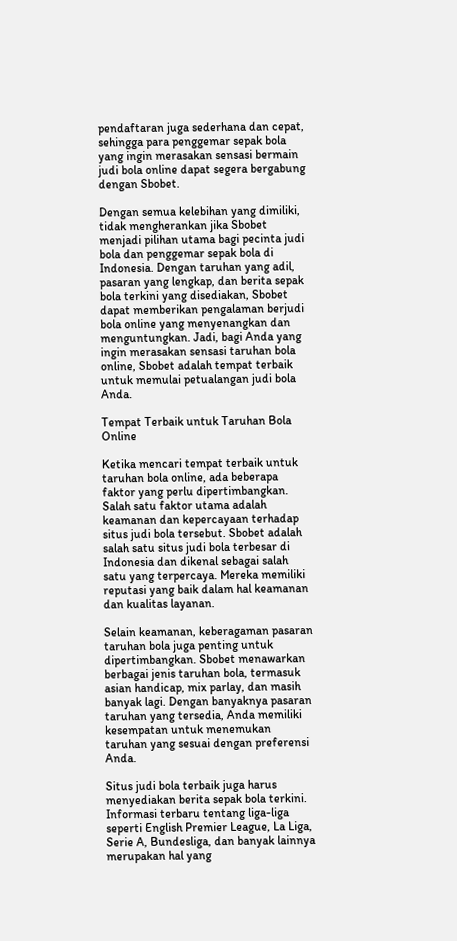pendaftaran juga sederhana dan cepat, sehingga para penggemar sepak bola yang ingin merasakan sensasi bermain judi bola online dapat segera bergabung dengan Sbobet.

Dengan semua kelebihan yang dimiliki, tidak mengherankan jika Sbobet menjadi pilihan utama bagi pecinta judi bola dan penggemar sepak bola di Indonesia. Dengan taruhan yang adil, pasaran yang lengkap, dan berita sepak bola terkini yang disediakan, Sbobet dapat memberikan pengalaman berjudi bola online yang menyenangkan dan menguntungkan. Jadi, bagi Anda yang ingin merasakan sensasi taruhan bola online, Sbobet adalah tempat terbaik untuk memulai petualangan judi bola Anda.

Tempat Terbaik untuk Taruhan Bola Online

Ketika mencari tempat terbaik untuk taruhan bola online, ada beberapa faktor yang perlu dipertimbangkan. Salah satu faktor utama adalah keamanan dan kepercayaan terhadap situs judi bola tersebut. Sbobet adalah salah satu situs judi bola terbesar di Indonesia dan dikenal sebagai salah satu yang terpercaya. Mereka memiliki reputasi yang baik dalam hal keamanan dan kualitas layanan.

Selain keamanan, keberagaman pasaran taruhan bola juga penting untuk dipertimbangkan. Sbobet menawarkan berbagai jenis taruhan bola, termasuk asian handicap, mix parlay, dan masih banyak lagi. Dengan banyaknya pasaran taruhan yang tersedia, Anda memiliki kesempatan untuk menemukan taruhan yang sesuai dengan preferensi Anda.

Situs judi bola terbaik juga harus menyediakan berita sepak bola terkini. Informasi terbaru tentang liga-liga seperti English Premier League, La Liga, Serie A, Bundesliga, dan banyak lainnya merupakan hal yang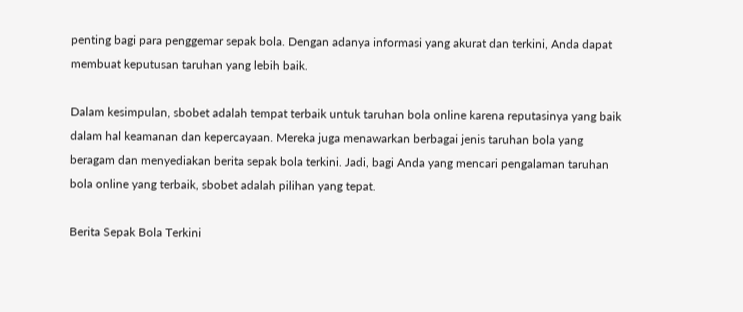penting bagi para penggemar sepak bola. Dengan adanya informasi yang akurat dan terkini, Anda dapat membuat keputusan taruhan yang lebih baik.

Dalam kesimpulan, sbobet adalah tempat terbaik untuk taruhan bola online karena reputasinya yang baik dalam hal keamanan dan kepercayaan. Mereka juga menawarkan berbagai jenis taruhan bola yang beragam dan menyediakan berita sepak bola terkini. Jadi, bagi Anda yang mencari pengalaman taruhan bola online yang terbaik, sbobet adalah pilihan yang tepat.

Berita Sepak Bola Terkini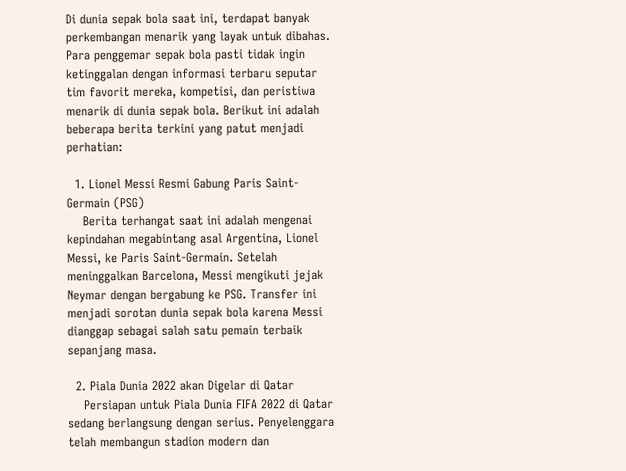Di dunia sepak bola saat ini, terdapat banyak perkembangan menarik yang layak untuk dibahas. Para penggemar sepak bola pasti tidak ingin ketinggalan dengan informasi terbaru seputar tim favorit mereka, kompetisi, dan peristiwa menarik di dunia sepak bola. Berikut ini adalah beberapa berita terkini yang patut menjadi perhatian:

  1. Lionel Messi Resmi Gabung Paris Saint-Germain (PSG)
    Berita terhangat saat ini adalah mengenai kepindahan megabintang asal Argentina, Lionel Messi, ke Paris Saint-Germain. Setelah meninggalkan Barcelona, Messi mengikuti jejak Neymar dengan bergabung ke PSG. Transfer ini menjadi sorotan dunia sepak bola karena Messi dianggap sebagai salah satu pemain terbaik sepanjang masa.

  2. Piala Dunia 2022 akan Digelar di Qatar
    Persiapan untuk Piala Dunia FIFA 2022 di Qatar sedang berlangsung dengan serius. Penyelenggara telah membangun stadion modern dan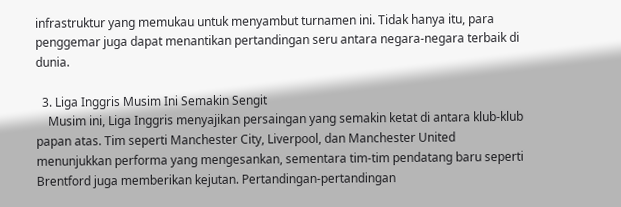infrastruktur yang memukau untuk menyambut turnamen ini. Tidak hanya itu, para penggemar juga dapat menantikan pertandingan seru antara negara-negara terbaik di dunia.

  3. Liga Inggris Musim Ini Semakin Sengit
    Musim ini, Liga Inggris menyajikan persaingan yang semakin ketat di antara klub-klub papan atas. Tim seperti Manchester City, Liverpool, dan Manchester United menunjukkan performa yang mengesankan, sementara tim-tim pendatang baru seperti Brentford juga memberikan kejutan. Pertandingan-pertandingan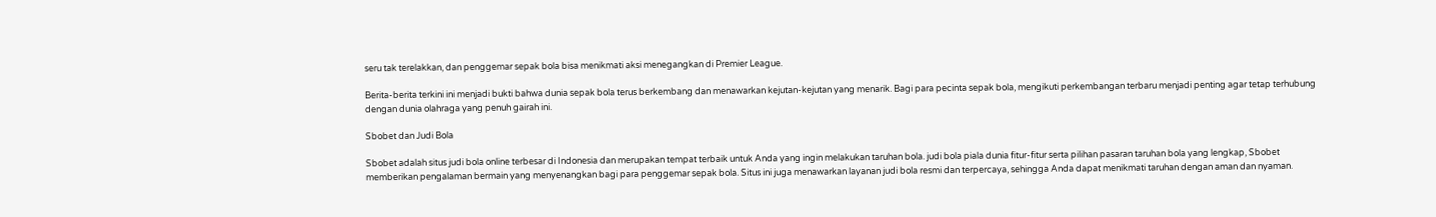seru tak terelakkan, dan penggemar sepak bola bisa menikmati aksi menegangkan di Premier League.

Berita-berita terkini ini menjadi bukti bahwa dunia sepak bola terus berkembang dan menawarkan kejutan-kejutan yang menarik. Bagi para pecinta sepak bola, mengikuti perkembangan terbaru menjadi penting agar tetap terhubung dengan dunia olahraga yang penuh gairah ini.

Sbobet dan Judi Bola

Sbobet adalah situs judi bola online terbesar di Indonesia dan merupakan tempat terbaik untuk Anda yang ingin melakukan taruhan bola. judi bola piala dunia fitur-fitur serta pilihan pasaran taruhan bola yang lengkap, Sbobet memberikan pengalaman bermain yang menyenangkan bagi para penggemar sepak bola. Situs ini juga menawarkan layanan judi bola resmi dan terpercaya, sehingga Anda dapat menikmati taruhan dengan aman dan nyaman.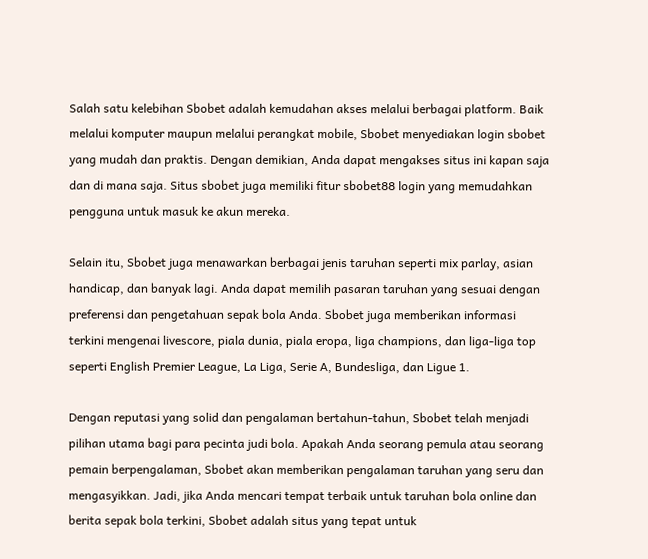Salah satu kelebihan Sbobet adalah kemudahan akses melalui berbagai platform. Baik melalui komputer maupun melalui perangkat mobile, Sbobet menyediakan login sbobet yang mudah dan praktis. Dengan demikian, Anda dapat mengakses situs ini kapan saja dan di mana saja. Situs sbobet juga memiliki fitur sbobet88 login yang memudahkan pengguna untuk masuk ke akun mereka.

Selain itu, Sbobet juga menawarkan berbagai jenis taruhan seperti mix parlay, asian handicap, dan banyak lagi. Anda dapat memilih pasaran taruhan yang sesuai dengan preferensi dan pengetahuan sepak bola Anda. Sbobet juga memberikan informasi terkini mengenai livescore, piala dunia, piala eropa, liga champions, dan liga-liga top seperti English Premier League, La Liga, Serie A, Bundesliga, dan Ligue 1.

Dengan reputasi yang solid dan pengalaman bertahun-tahun, Sbobet telah menjadi pilihan utama bagi para pecinta judi bola. Apakah Anda seorang pemula atau seorang pemain berpengalaman, Sbobet akan memberikan pengalaman taruhan yang seru dan mengasyikkan. Jadi, jika Anda mencari tempat terbaik untuk taruhan bola online dan berita sepak bola terkini, Sbobet adalah situs yang tepat untuk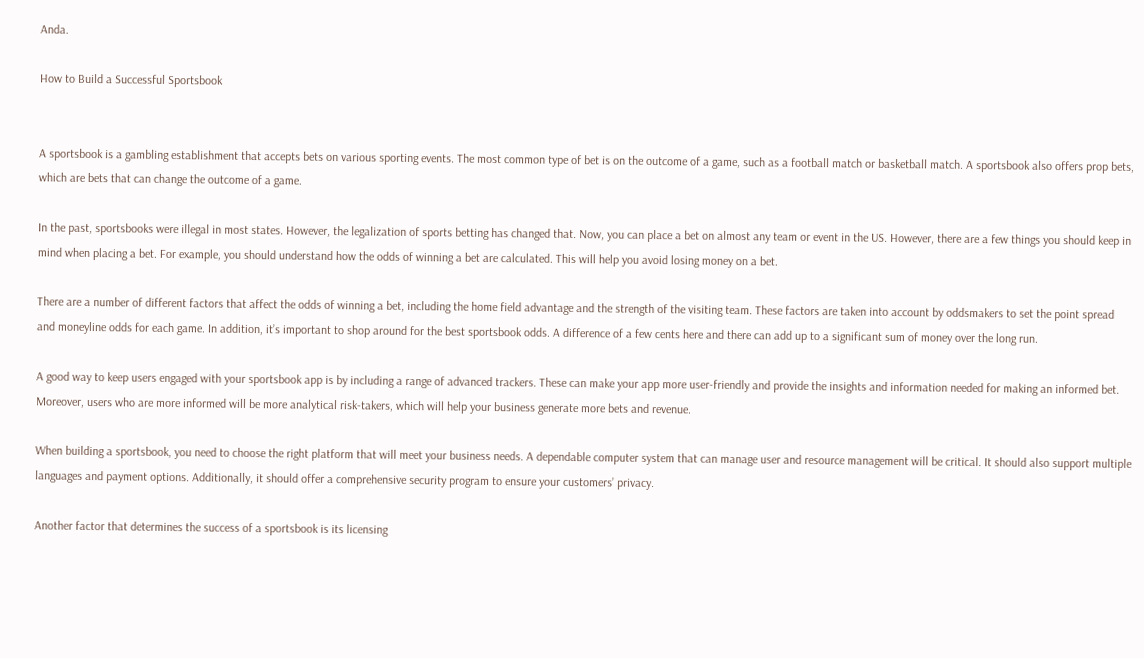Anda.

How to Build a Successful Sportsbook


A sportsbook is a gambling establishment that accepts bets on various sporting events. The most common type of bet is on the outcome of a game, such as a football match or basketball match. A sportsbook also offers prop bets, which are bets that can change the outcome of a game.

In the past, sportsbooks were illegal in most states. However, the legalization of sports betting has changed that. Now, you can place a bet on almost any team or event in the US. However, there are a few things you should keep in mind when placing a bet. For example, you should understand how the odds of winning a bet are calculated. This will help you avoid losing money on a bet.

There are a number of different factors that affect the odds of winning a bet, including the home field advantage and the strength of the visiting team. These factors are taken into account by oddsmakers to set the point spread and moneyline odds for each game. In addition, it’s important to shop around for the best sportsbook odds. A difference of a few cents here and there can add up to a significant sum of money over the long run.

A good way to keep users engaged with your sportsbook app is by including a range of advanced trackers. These can make your app more user-friendly and provide the insights and information needed for making an informed bet. Moreover, users who are more informed will be more analytical risk-takers, which will help your business generate more bets and revenue.

When building a sportsbook, you need to choose the right platform that will meet your business needs. A dependable computer system that can manage user and resource management will be critical. It should also support multiple languages and payment options. Additionally, it should offer a comprehensive security program to ensure your customers’ privacy.

Another factor that determines the success of a sportsbook is its licensing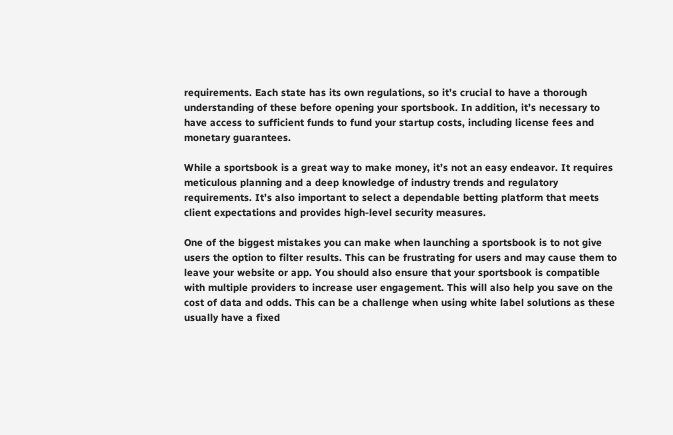requirements. Each state has its own regulations, so it’s crucial to have a thorough understanding of these before opening your sportsbook. In addition, it’s necessary to have access to sufficient funds to fund your startup costs, including license fees and monetary guarantees.

While a sportsbook is a great way to make money, it’s not an easy endeavor. It requires meticulous planning and a deep knowledge of industry trends and regulatory requirements. It’s also important to select a dependable betting platform that meets client expectations and provides high-level security measures.

One of the biggest mistakes you can make when launching a sportsbook is to not give users the option to filter results. This can be frustrating for users and may cause them to leave your website or app. You should also ensure that your sportsbook is compatible with multiple providers to increase user engagement. This will also help you save on the cost of data and odds. This can be a challenge when using white label solutions as these usually have a fixed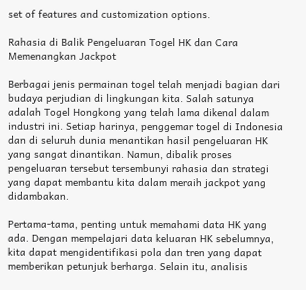set of features and customization options.

Rahasia di Balik Pengeluaran Togel HK dan Cara Memenangkan Jackpot

Berbagai jenis permainan togel telah menjadi bagian dari budaya perjudian di lingkungan kita. Salah satunya adalah Togel Hongkong yang telah lama dikenal dalam industri ini. Setiap harinya, penggemar togel di Indonesia dan di seluruh dunia menantikan hasil pengeluaran HK yang sangat dinantikan. Namun, dibalik proses pengeluaran tersebut tersembunyi rahasia dan strategi yang dapat membantu kita dalam meraih jackpot yang didambakan.

Pertama-tama, penting untuk memahami data HK yang ada. Dengan mempelajari data keluaran HK sebelumnya, kita dapat mengidentifikasi pola dan tren yang dapat memberikan petunjuk berharga. Selain itu, analisis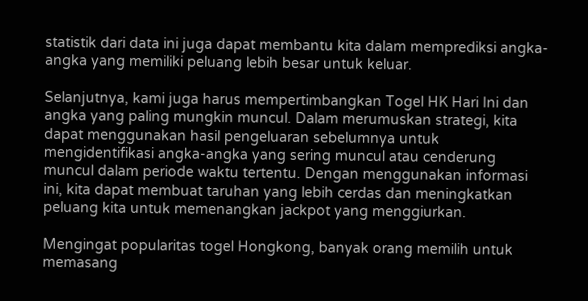statistik dari data ini juga dapat membantu kita dalam memprediksi angka-angka yang memiliki peluang lebih besar untuk keluar.

Selanjutnya, kami juga harus mempertimbangkan Togel HK Hari Ini dan angka yang paling mungkin muncul. Dalam merumuskan strategi, kita dapat menggunakan hasil pengeluaran sebelumnya untuk mengidentifikasi angka-angka yang sering muncul atau cenderung muncul dalam periode waktu tertentu. Dengan menggunakan informasi ini, kita dapat membuat taruhan yang lebih cerdas dan meningkatkan peluang kita untuk memenangkan jackpot yang menggiurkan.

Mengingat popularitas togel Hongkong, banyak orang memilih untuk memasang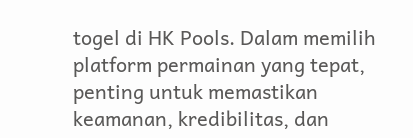togel di HK Pools. Dalam memilih platform permainan yang tepat, penting untuk memastikan keamanan, kredibilitas, dan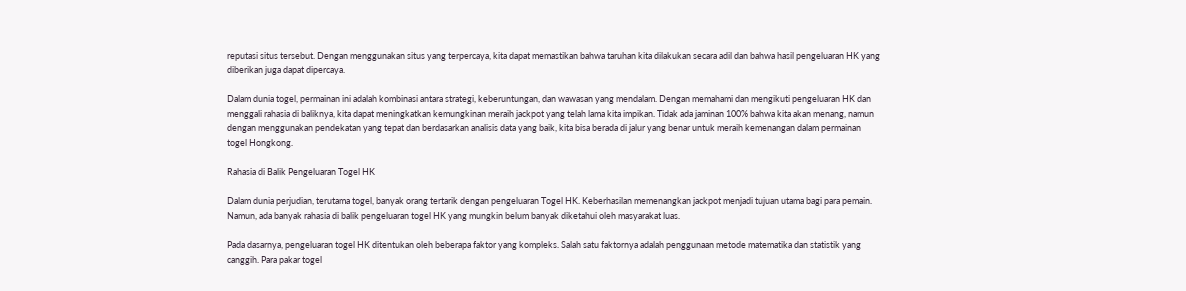reputasi situs tersebut. Dengan menggunakan situs yang terpercaya, kita dapat memastikan bahwa taruhan kita dilakukan secara adil dan bahwa hasil pengeluaran HK yang diberikan juga dapat dipercaya.

Dalam dunia togel, permainan ini adalah kombinasi antara strategi, keberuntungan, dan wawasan yang mendalam. Dengan memahami dan mengikuti pengeluaran HK dan menggali rahasia di baliknya, kita dapat meningkatkan kemungkinan meraih jackpot yang telah lama kita impikan. Tidak ada jaminan 100% bahwa kita akan menang, namun dengan menggunakan pendekatan yang tepat dan berdasarkan analisis data yang baik, kita bisa berada di jalur yang benar untuk meraih kemenangan dalam permainan togel Hongkong.

Rahasia di Balik Pengeluaran Togel HK

Dalam dunia perjudian, terutama togel, banyak orang tertarik dengan pengeluaran Togel HK. Keberhasilan memenangkan jackpot menjadi tujuan utama bagi para pemain. Namun, ada banyak rahasia di balik pengeluaran togel HK yang mungkin belum banyak diketahui oleh masyarakat luas.

Pada dasarnya, pengeluaran togel HK ditentukan oleh beberapa faktor yang kompleks. Salah satu faktornya adalah penggunaan metode matematika dan statistik yang canggih. Para pakar togel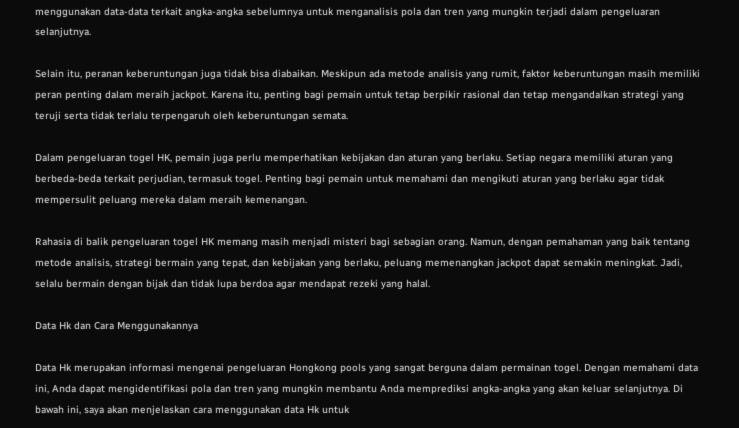menggunakan data-data terkait angka-angka sebelumnya untuk menganalisis pola dan tren yang mungkin terjadi dalam pengeluaran selanjutnya.

Selain itu, peranan keberuntungan juga tidak bisa diabaikan. Meskipun ada metode analisis yang rumit, faktor keberuntungan masih memiliki peran penting dalam meraih jackpot. Karena itu, penting bagi pemain untuk tetap berpikir rasional dan tetap mengandalkan strategi yang teruji serta tidak terlalu terpengaruh oleh keberuntungan semata.

Dalam pengeluaran togel HK, pemain juga perlu memperhatikan kebijakan dan aturan yang berlaku. Setiap negara memiliki aturan yang berbeda-beda terkait perjudian, termasuk togel. Penting bagi pemain untuk memahami dan mengikuti aturan yang berlaku agar tidak mempersulit peluang mereka dalam meraih kemenangan.

Rahasia di balik pengeluaran togel HK memang masih menjadi misteri bagi sebagian orang. Namun, dengan pemahaman yang baik tentang metode analisis, strategi bermain yang tepat, dan kebijakan yang berlaku, peluang memenangkan jackpot dapat semakin meningkat. Jadi, selalu bermain dengan bijak dan tidak lupa berdoa agar mendapat rezeki yang halal.

Data Hk dan Cara Menggunakannya

Data Hk merupakan informasi mengenai pengeluaran Hongkong pools yang sangat berguna dalam permainan togel. Dengan memahami data ini, Anda dapat mengidentifikasi pola dan tren yang mungkin membantu Anda memprediksi angka-angka yang akan keluar selanjutnya. Di bawah ini, saya akan menjelaskan cara menggunakan data Hk untuk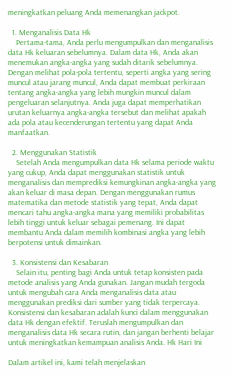meningkatkan peluang Anda memenangkan jackpot.

  1. Menganalisis Data Hk
    Pertama-tama, Anda perlu mengumpulkan dan menganalisis data Hk keluaran sebelumnya. Dalam data Hk, Anda akan menemukan angka-angka yang sudah ditarik sebelumnya. Dengan melihat pola-pola tertentu, seperti angka yang sering muncul atau jarang muncul, Anda dapat membuat perkiraan tentang angka-angka yang lebih mungkin muncul dalam pengeluaran selanjutnya. Anda juga dapat memperhatikan urutan keluarnya angka-angka tersebut dan melihat apakah ada pola atau kecenderungan tertentu yang dapat Anda manfaatkan.

  2. Menggunakan Statistik
    Setelah Anda mengumpulkan data Hk selama periode waktu yang cukup, Anda dapat menggunakan statistik untuk menganalisis dan memprediksi kemungkinan angka-angka yang akan keluar di masa depan. Dengan menggunakan rumus matematika dan metode statistik yang tepat, Anda dapat mencari tahu angka-angka mana yang memiliki probabilitas lebih tinggi untuk keluar sebagai pemenang. Ini dapat membantu Anda dalam memilih kombinasi angka yang lebih berpotensi untuk dimainkan.

  3. Konsistensi dan Kesabaran
    Selain itu, penting bagi Anda untuk tetap konsisten pada metode analisis yang Anda gunakan. Jangan mudah tergoda untuk mengubah cara Anda menganalisis data atau menggunakan prediksi dari sumber yang tidak terpercaya. Konsistensi dan kesabaran adalah kunci dalam menggunakan data Hk dengan efektif. Teruslah mengumpulkan dan menganalisis data Hk secara rutin, dan jangan berhenti belajar untuk meningkatkan kemampuan analisis Anda. Hk Hari Ini

Dalam artikel ini, kami telah menjelaskan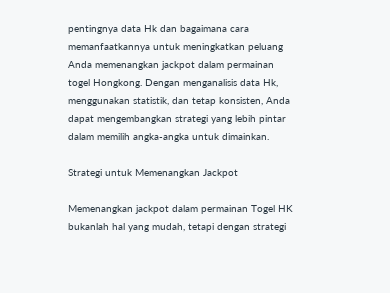pentingnya data Hk dan bagaimana cara memanfaatkannya untuk meningkatkan peluang Anda memenangkan jackpot dalam permainan togel Hongkong. Dengan menganalisis data Hk, menggunakan statistik, dan tetap konsisten, Anda dapat mengembangkan strategi yang lebih pintar dalam memilih angka-angka untuk dimainkan.

Strategi untuk Memenangkan Jackpot

Memenangkan jackpot dalam permainan Togel HK bukanlah hal yang mudah, tetapi dengan strategi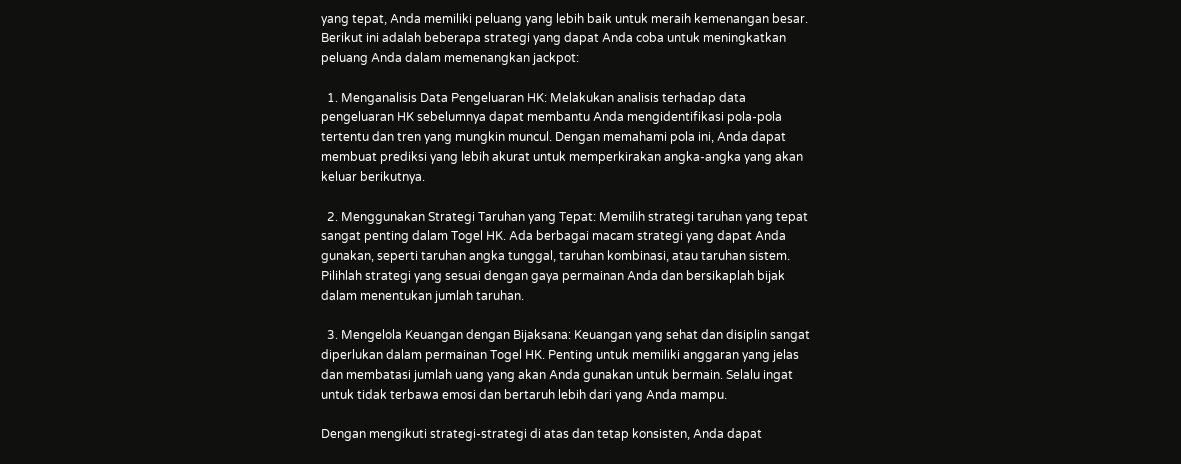yang tepat, Anda memiliki peluang yang lebih baik untuk meraih kemenangan besar. Berikut ini adalah beberapa strategi yang dapat Anda coba untuk meningkatkan peluang Anda dalam memenangkan jackpot:

  1. Menganalisis Data Pengeluaran HK: Melakukan analisis terhadap data pengeluaran HK sebelumnya dapat membantu Anda mengidentifikasi pola-pola tertentu dan tren yang mungkin muncul. Dengan memahami pola ini, Anda dapat membuat prediksi yang lebih akurat untuk memperkirakan angka-angka yang akan keluar berikutnya.

  2. Menggunakan Strategi Taruhan yang Tepat: Memilih strategi taruhan yang tepat sangat penting dalam Togel HK. Ada berbagai macam strategi yang dapat Anda gunakan, seperti taruhan angka tunggal, taruhan kombinasi, atau taruhan sistem. Pilihlah strategi yang sesuai dengan gaya permainan Anda dan bersikaplah bijak dalam menentukan jumlah taruhan.

  3. Mengelola Keuangan dengan Bijaksana: Keuangan yang sehat dan disiplin sangat diperlukan dalam permainan Togel HK. Penting untuk memiliki anggaran yang jelas dan membatasi jumlah uang yang akan Anda gunakan untuk bermain. Selalu ingat untuk tidak terbawa emosi dan bertaruh lebih dari yang Anda mampu.

Dengan mengikuti strategi-strategi di atas dan tetap konsisten, Anda dapat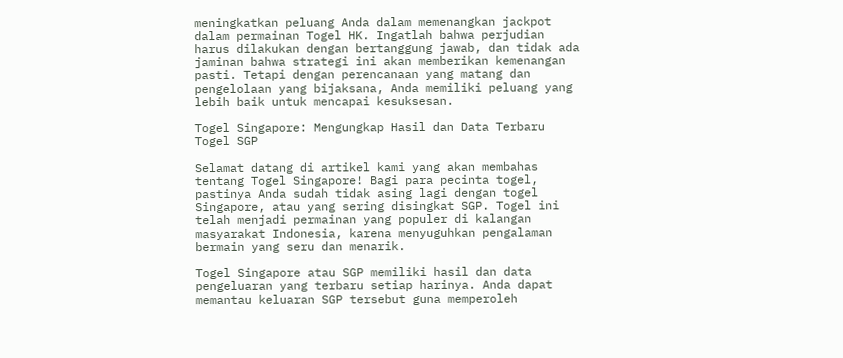meningkatkan peluang Anda dalam memenangkan jackpot dalam permainan Togel HK. Ingatlah bahwa perjudian harus dilakukan dengan bertanggung jawab, dan tidak ada jaminan bahwa strategi ini akan memberikan kemenangan pasti. Tetapi dengan perencanaan yang matang dan pengelolaan yang bijaksana, Anda memiliki peluang yang lebih baik untuk mencapai kesuksesan.

Togel Singapore: Mengungkap Hasil dan Data Terbaru Togel SGP

Selamat datang di artikel kami yang akan membahas tentang Togel Singapore! Bagi para pecinta togel, pastinya Anda sudah tidak asing lagi dengan togel Singapore, atau yang sering disingkat SGP. Togel ini telah menjadi permainan yang populer di kalangan masyarakat Indonesia, karena menyuguhkan pengalaman bermain yang seru dan menarik.

Togel Singapore atau SGP memiliki hasil dan data pengeluaran yang terbaru setiap harinya. Anda dapat memantau keluaran SGP tersebut guna memperoleh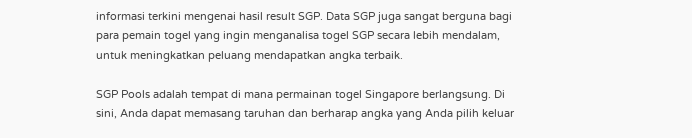informasi terkini mengenai hasil result SGP. Data SGP juga sangat berguna bagi para pemain togel yang ingin menganalisa togel SGP secara lebih mendalam, untuk meningkatkan peluang mendapatkan angka terbaik.

SGP Pools adalah tempat di mana permainan togel Singapore berlangsung. Di sini, Anda dapat memasang taruhan dan berharap angka yang Anda pilih keluar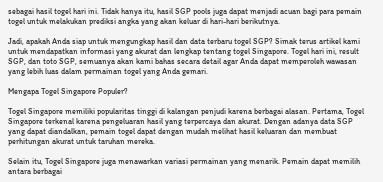sebagai hasil togel hari ini. Tidak hanya itu, hasil SGP pools juga dapat menjadi acuan bagi para pemain togel untuk melakukan prediksi angka yang akan keluar di hari-hari berikutnya.

Jadi, apakah Anda siap untuk mengungkap hasil dan data terbaru togel SGP? Simak terus artikel kami untuk mendapatkan informasi yang akurat dan lengkap tentang togel Singapore. Togel hari ini, result SGP, dan toto SGP, semuanya akan kami bahas secara detail agar Anda dapat memperoleh wawasan yang lebih luas dalam permainan togel yang Anda gemari.

Mengapa Togel Singapore Populer?

Togel Singapore memiliki popularitas tinggi di kalangan penjudi karena berbagai alasan. Pertama, Togel Singapore terkenal karena pengeluaran hasil yang terpercaya dan akurat. Dengan adanya data SGP yang dapat diandalkan, pemain togel dapat dengan mudah melihat hasil keluaran dan membuat perhitungan akurat untuk taruhan mereka.

Selain itu, Togel Singapore juga menawarkan variasi permainan yang menarik. Pemain dapat memilih antara berbagai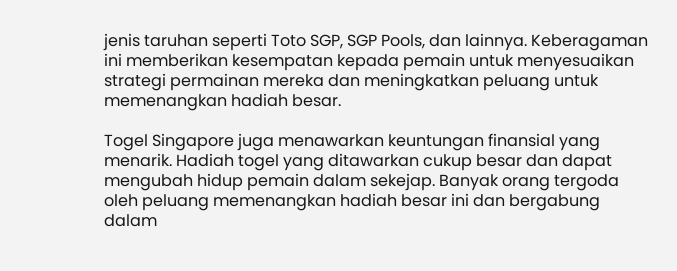jenis taruhan seperti Toto SGP, SGP Pools, dan lainnya. Keberagaman ini memberikan kesempatan kepada pemain untuk menyesuaikan strategi permainan mereka dan meningkatkan peluang untuk memenangkan hadiah besar.

Togel Singapore juga menawarkan keuntungan finansial yang menarik. Hadiah togel yang ditawarkan cukup besar dan dapat mengubah hidup pemain dalam sekejap. Banyak orang tergoda oleh peluang memenangkan hadiah besar ini dan bergabung dalam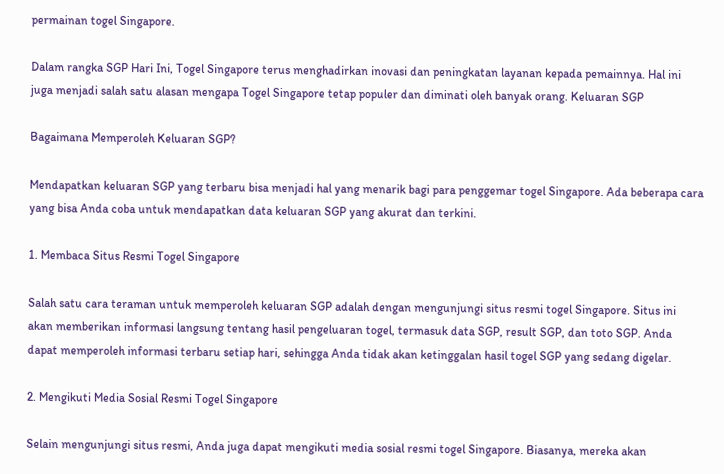permainan togel Singapore.

Dalam rangka SGP Hari Ini, Togel Singapore terus menghadirkan inovasi dan peningkatan layanan kepada pemainnya. Hal ini juga menjadi salah satu alasan mengapa Togel Singapore tetap populer dan diminati oleh banyak orang. Keluaran SGP

Bagaimana Memperoleh Keluaran SGP?

Mendapatkan keluaran SGP yang terbaru bisa menjadi hal yang menarik bagi para penggemar togel Singapore. Ada beberapa cara yang bisa Anda coba untuk mendapatkan data keluaran SGP yang akurat dan terkini.

1. Membaca Situs Resmi Togel Singapore

Salah satu cara teraman untuk memperoleh keluaran SGP adalah dengan mengunjungi situs resmi togel Singapore. Situs ini akan memberikan informasi langsung tentang hasil pengeluaran togel, termasuk data SGP, result SGP, dan toto SGP. Anda dapat memperoleh informasi terbaru setiap hari, sehingga Anda tidak akan ketinggalan hasil togel SGP yang sedang digelar.

2. Mengikuti Media Sosial Resmi Togel Singapore

Selain mengunjungi situs resmi, Anda juga dapat mengikuti media sosial resmi togel Singapore. Biasanya, mereka akan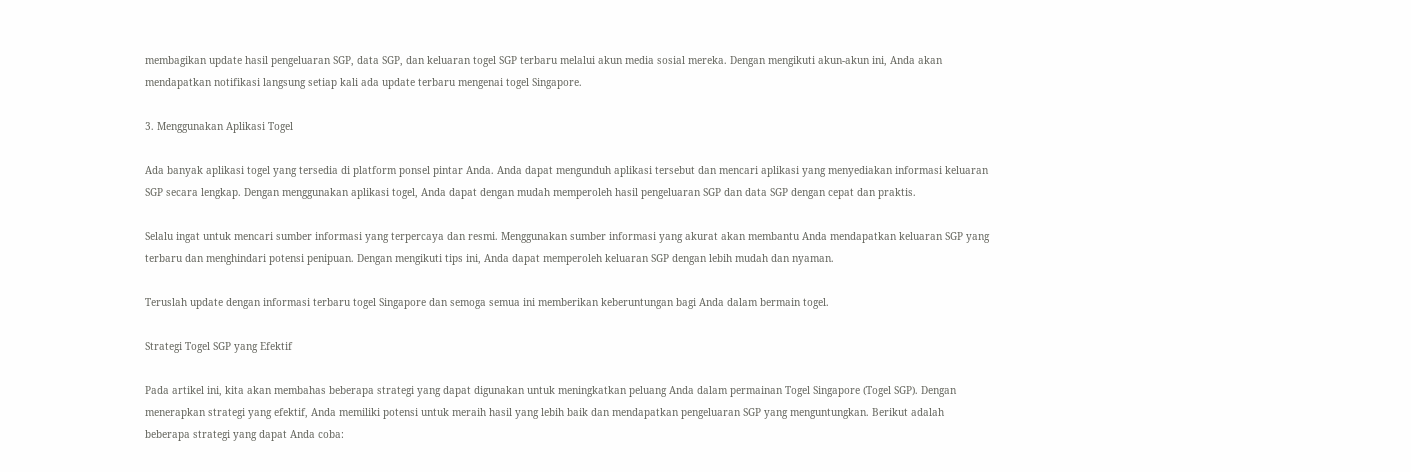membagikan update hasil pengeluaran SGP, data SGP, dan keluaran togel SGP terbaru melalui akun media sosial mereka. Dengan mengikuti akun-akun ini, Anda akan mendapatkan notifikasi langsung setiap kali ada update terbaru mengenai togel Singapore.

3. Menggunakan Aplikasi Togel

Ada banyak aplikasi togel yang tersedia di platform ponsel pintar Anda. Anda dapat mengunduh aplikasi tersebut dan mencari aplikasi yang menyediakan informasi keluaran SGP secara lengkap. Dengan menggunakan aplikasi togel, Anda dapat dengan mudah memperoleh hasil pengeluaran SGP dan data SGP dengan cepat dan praktis.

Selalu ingat untuk mencari sumber informasi yang terpercaya dan resmi. Menggunakan sumber informasi yang akurat akan membantu Anda mendapatkan keluaran SGP yang terbaru dan menghindari potensi penipuan. Dengan mengikuti tips ini, Anda dapat memperoleh keluaran SGP dengan lebih mudah dan nyaman.

Teruslah update dengan informasi terbaru togel Singapore dan semoga semua ini memberikan keberuntungan bagi Anda dalam bermain togel.

Strategi Togel SGP yang Efektif

Pada artikel ini, kita akan membahas beberapa strategi yang dapat digunakan untuk meningkatkan peluang Anda dalam permainan Togel Singapore (Togel SGP). Dengan menerapkan strategi yang efektif, Anda memiliki potensi untuk meraih hasil yang lebih baik dan mendapatkan pengeluaran SGP yang menguntungkan. Berikut adalah beberapa strategi yang dapat Anda coba: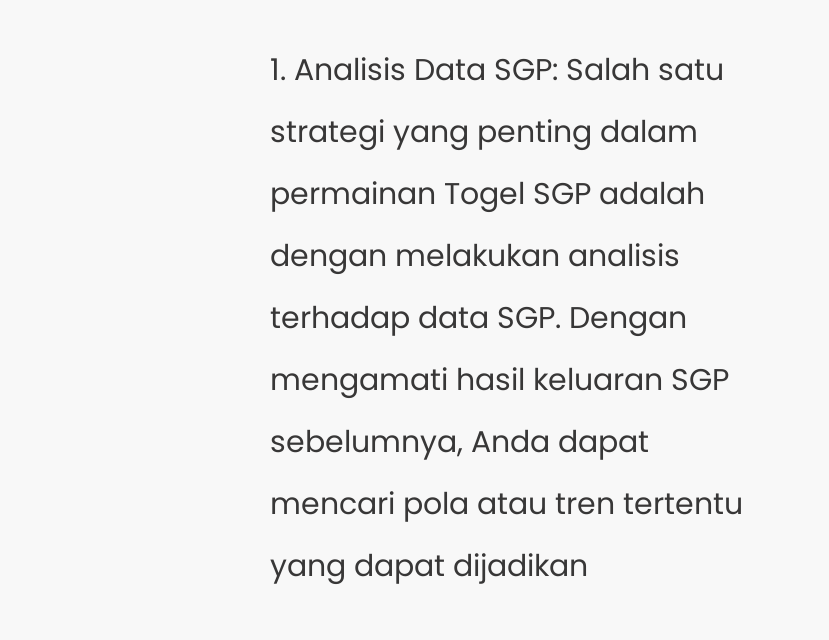1. Analisis Data SGP: Salah satu strategi yang penting dalam permainan Togel SGP adalah dengan melakukan analisis terhadap data SGP. Dengan mengamati hasil keluaran SGP sebelumnya, Anda dapat mencari pola atau tren tertentu yang dapat dijadikan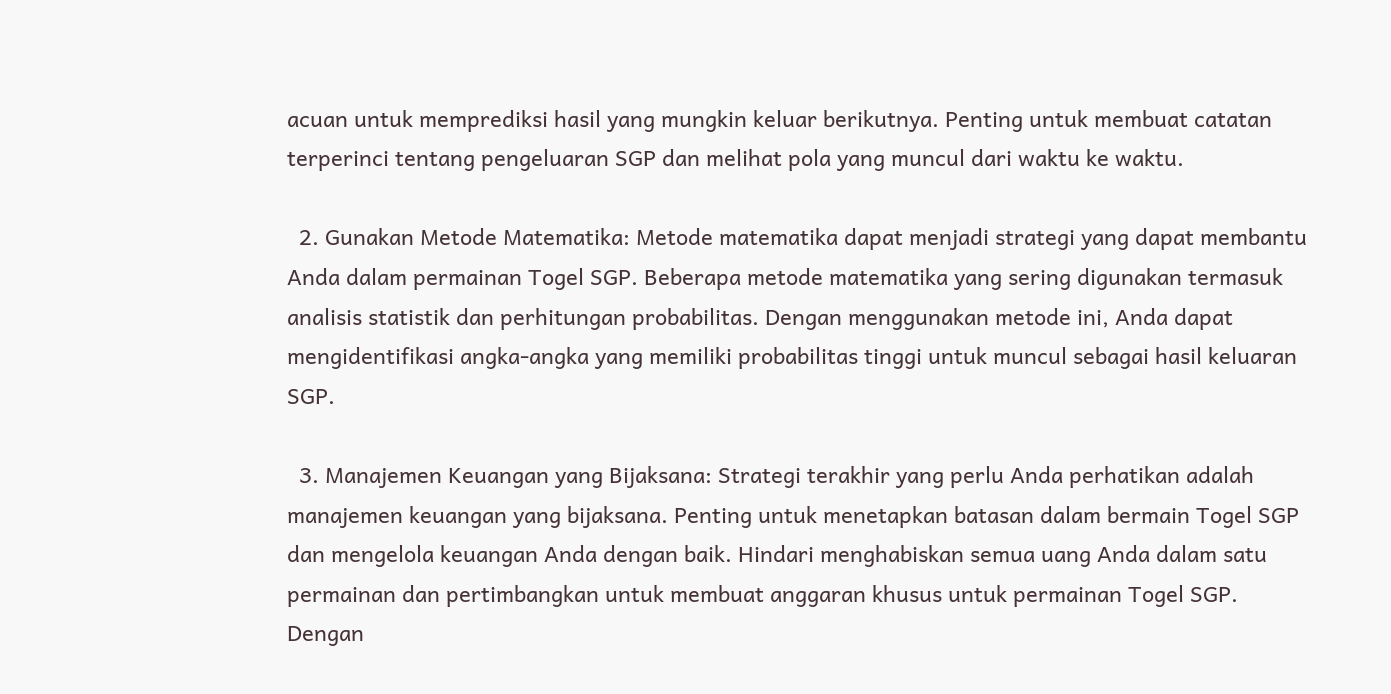acuan untuk memprediksi hasil yang mungkin keluar berikutnya. Penting untuk membuat catatan terperinci tentang pengeluaran SGP dan melihat pola yang muncul dari waktu ke waktu.

  2. Gunakan Metode Matematika: Metode matematika dapat menjadi strategi yang dapat membantu Anda dalam permainan Togel SGP. Beberapa metode matematika yang sering digunakan termasuk analisis statistik dan perhitungan probabilitas. Dengan menggunakan metode ini, Anda dapat mengidentifikasi angka-angka yang memiliki probabilitas tinggi untuk muncul sebagai hasil keluaran SGP.

  3. Manajemen Keuangan yang Bijaksana: Strategi terakhir yang perlu Anda perhatikan adalah manajemen keuangan yang bijaksana. Penting untuk menetapkan batasan dalam bermain Togel SGP dan mengelola keuangan Anda dengan baik. Hindari menghabiskan semua uang Anda dalam satu permainan dan pertimbangkan untuk membuat anggaran khusus untuk permainan Togel SGP. Dengan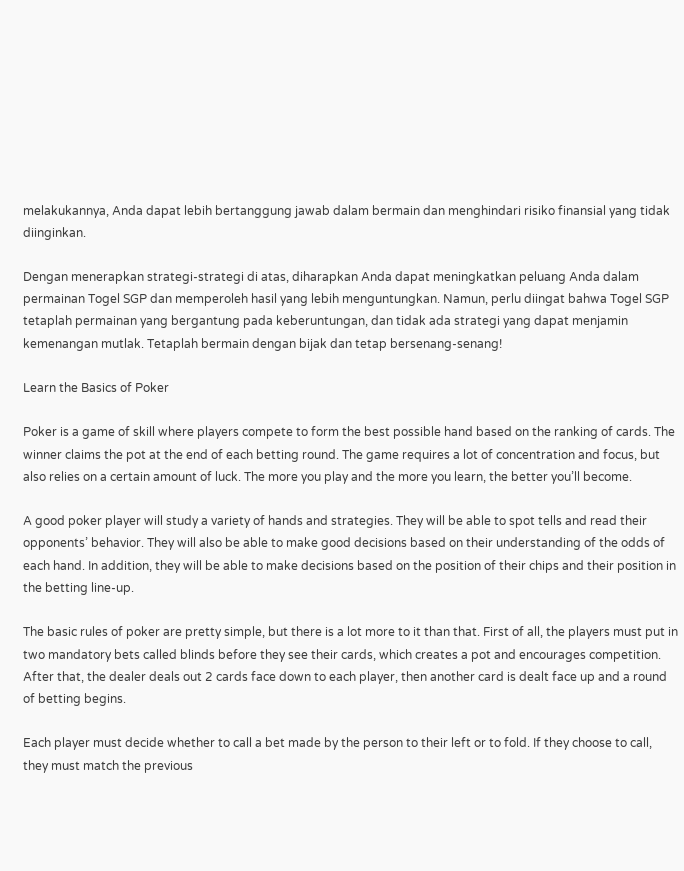melakukannya, Anda dapat lebih bertanggung jawab dalam bermain dan menghindari risiko finansial yang tidak diinginkan.

Dengan menerapkan strategi-strategi di atas, diharapkan Anda dapat meningkatkan peluang Anda dalam permainan Togel SGP dan memperoleh hasil yang lebih menguntungkan. Namun, perlu diingat bahwa Togel SGP tetaplah permainan yang bergantung pada keberuntungan, dan tidak ada strategi yang dapat menjamin kemenangan mutlak. Tetaplah bermain dengan bijak dan tetap bersenang-senang!

Learn the Basics of Poker

Poker is a game of skill where players compete to form the best possible hand based on the ranking of cards. The winner claims the pot at the end of each betting round. The game requires a lot of concentration and focus, but also relies on a certain amount of luck. The more you play and the more you learn, the better you’ll become.

A good poker player will study a variety of hands and strategies. They will be able to spot tells and read their opponents’ behavior. They will also be able to make good decisions based on their understanding of the odds of each hand. In addition, they will be able to make decisions based on the position of their chips and their position in the betting line-up.

The basic rules of poker are pretty simple, but there is a lot more to it than that. First of all, the players must put in two mandatory bets called blinds before they see their cards, which creates a pot and encourages competition. After that, the dealer deals out 2 cards face down to each player, then another card is dealt face up and a round of betting begins.

Each player must decide whether to call a bet made by the person to their left or to fold. If they choose to call, they must match the previous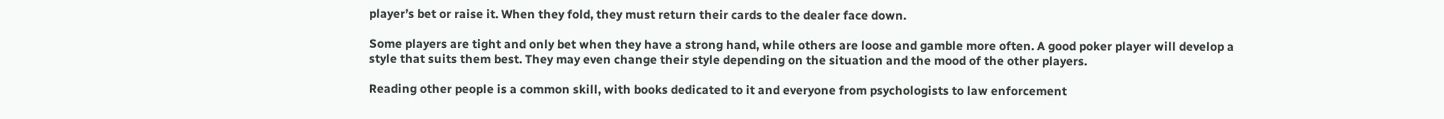player’s bet or raise it. When they fold, they must return their cards to the dealer face down.

Some players are tight and only bet when they have a strong hand, while others are loose and gamble more often. A good poker player will develop a style that suits them best. They may even change their style depending on the situation and the mood of the other players.

Reading other people is a common skill, with books dedicated to it and everyone from psychologists to law enforcement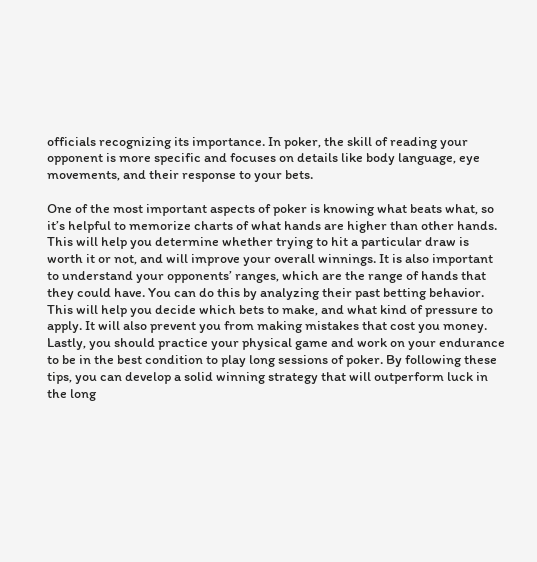officials recognizing its importance. In poker, the skill of reading your opponent is more specific and focuses on details like body language, eye movements, and their response to your bets.

One of the most important aspects of poker is knowing what beats what, so it’s helpful to memorize charts of what hands are higher than other hands. This will help you determine whether trying to hit a particular draw is worth it or not, and will improve your overall winnings. It is also important to understand your opponents’ ranges, which are the range of hands that they could have. You can do this by analyzing their past betting behavior. This will help you decide which bets to make, and what kind of pressure to apply. It will also prevent you from making mistakes that cost you money. Lastly, you should practice your physical game and work on your endurance to be in the best condition to play long sessions of poker. By following these tips, you can develop a solid winning strategy that will outperform luck in the long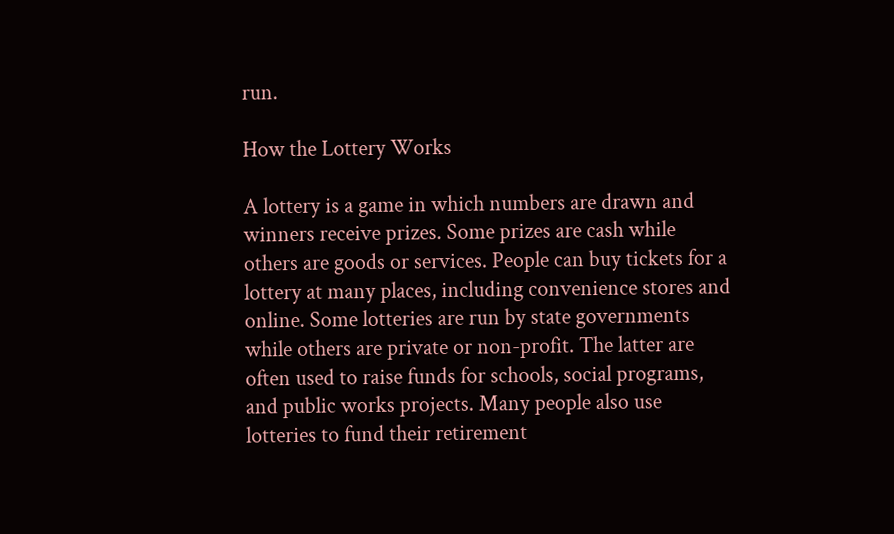run.

How the Lottery Works

A lottery is a game in which numbers are drawn and winners receive prizes. Some prizes are cash while others are goods or services. People can buy tickets for a lottery at many places, including convenience stores and online. Some lotteries are run by state governments while others are private or non-profit. The latter are often used to raise funds for schools, social programs, and public works projects. Many people also use lotteries to fund their retirement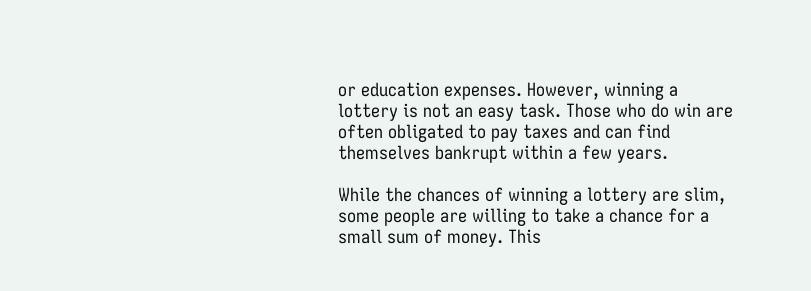or education expenses. However, winning a lottery is not an easy task. Those who do win are often obligated to pay taxes and can find themselves bankrupt within a few years.

While the chances of winning a lottery are slim, some people are willing to take a chance for a small sum of money. This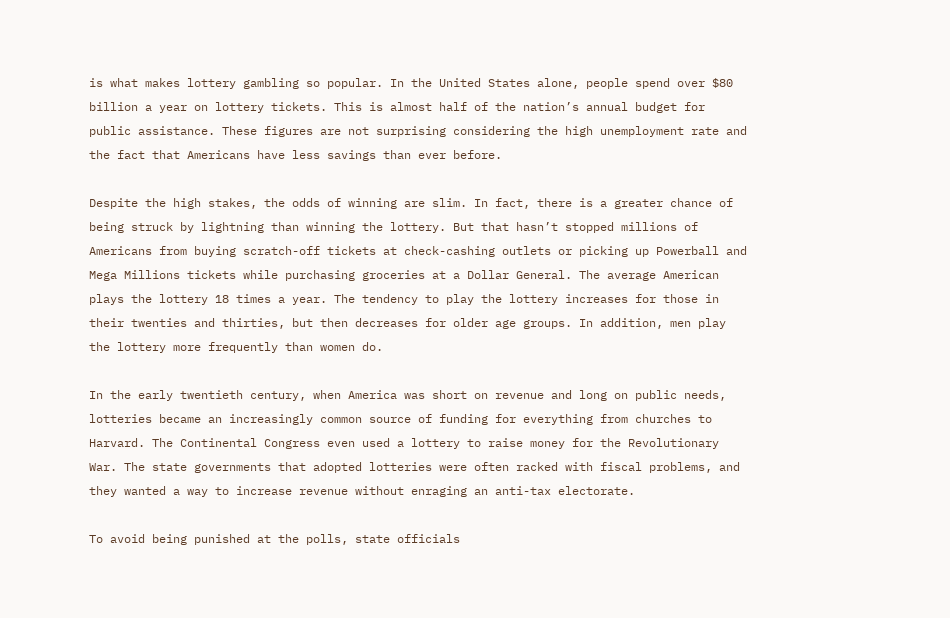is what makes lottery gambling so popular. In the United States alone, people spend over $80 billion a year on lottery tickets. This is almost half of the nation’s annual budget for public assistance. These figures are not surprising considering the high unemployment rate and the fact that Americans have less savings than ever before.

Despite the high stakes, the odds of winning are slim. In fact, there is a greater chance of being struck by lightning than winning the lottery. But that hasn’t stopped millions of Americans from buying scratch-off tickets at check-cashing outlets or picking up Powerball and Mega Millions tickets while purchasing groceries at a Dollar General. The average American plays the lottery 18 times a year. The tendency to play the lottery increases for those in their twenties and thirties, but then decreases for older age groups. In addition, men play the lottery more frequently than women do.

In the early twentieth century, when America was short on revenue and long on public needs, lotteries became an increasingly common source of funding for everything from churches to Harvard. The Continental Congress even used a lottery to raise money for the Revolutionary War. The state governments that adopted lotteries were often racked with fiscal problems, and they wanted a way to increase revenue without enraging an anti-tax electorate.

To avoid being punished at the polls, state officials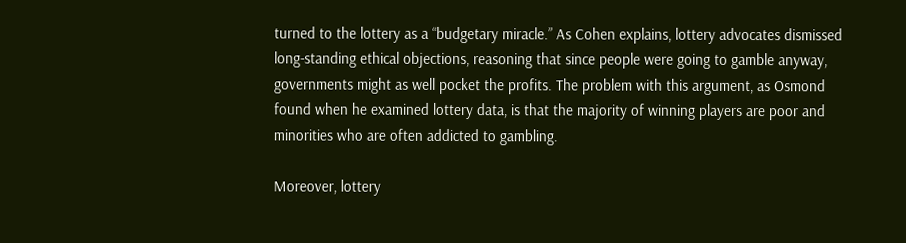turned to the lottery as a “budgetary miracle.” As Cohen explains, lottery advocates dismissed long-standing ethical objections, reasoning that since people were going to gamble anyway, governments might as well pocket the profits. The problem with this argument, as Osmond found when he examined lottery data, is that the majority of winning players are poor and minorities who are often addicted to gambling.

Moreover, lottery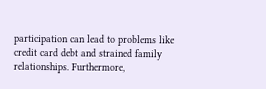participation can lead to problems like credit card debt and strained family relationships. Furthermore,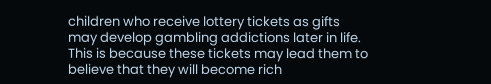children who receive lottery tickets as gifts may develop gambling addictions later in life. This is because these tickets may lead them to believe that they will become rich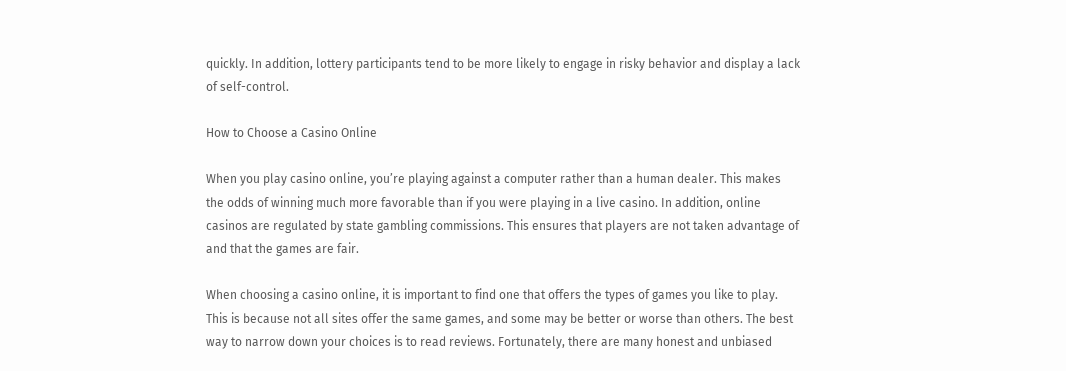quickly. In addition, lottery participants tend to be more likely to engage in risky behavior and display a lack of self-control.

How to Choose a Casino Online

When you play casino online, you’re playing against a computer rather than a human dealer. This makes the odds of winning much more favorable than if you were playing in a live casino. In addition, online casinos are regulated by state gambling commissions. This ensures that players are not taken advantage of and that the games are fair.

When choosing a casino online, it is important to find one that offers the types of games you like to play. This is because not all sites offer the same games, and some may be better or worse than others. The best way to narrow down your choices is to read reviews. Fortunately, there are many honest and unbiased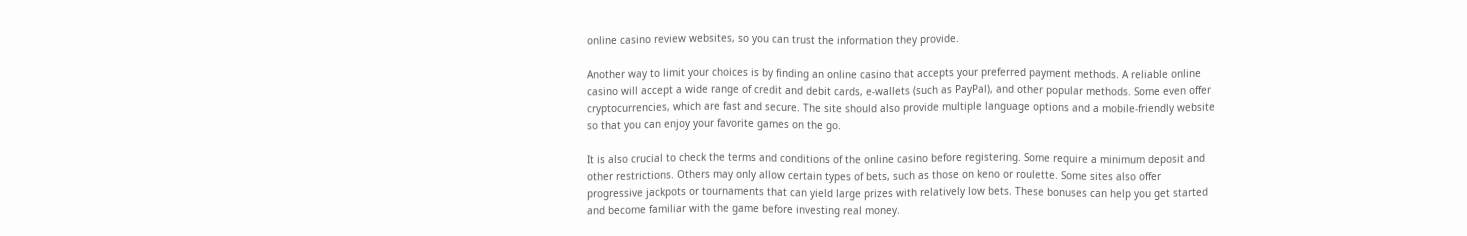online casino review websites, so you can trust the information they provide.

Another way to limit your choices is by finding an online casino that accepts your preferred payment methods. A reliable online casino will accept a wide range of credit and debit cards, e-wallets (such as PayPal), and other popular methods. Some even offer cryptocurrencies, which are fast and secure. The site should also provide multiple language options and a mobile-friendly website so that you can enjoy your favorite games on the go.

It is also crucial to check the terms and conditions of the online casino before registering. Some require a minimum deposit and other restrictions. Others may only allow certain types of bets, such as those on keno or roulette. Some sites also offer progressive jackpots or tournaments that can yield large prizes with relatively low bets. These bonuses can help you get started and become familiar with the game before investing real money.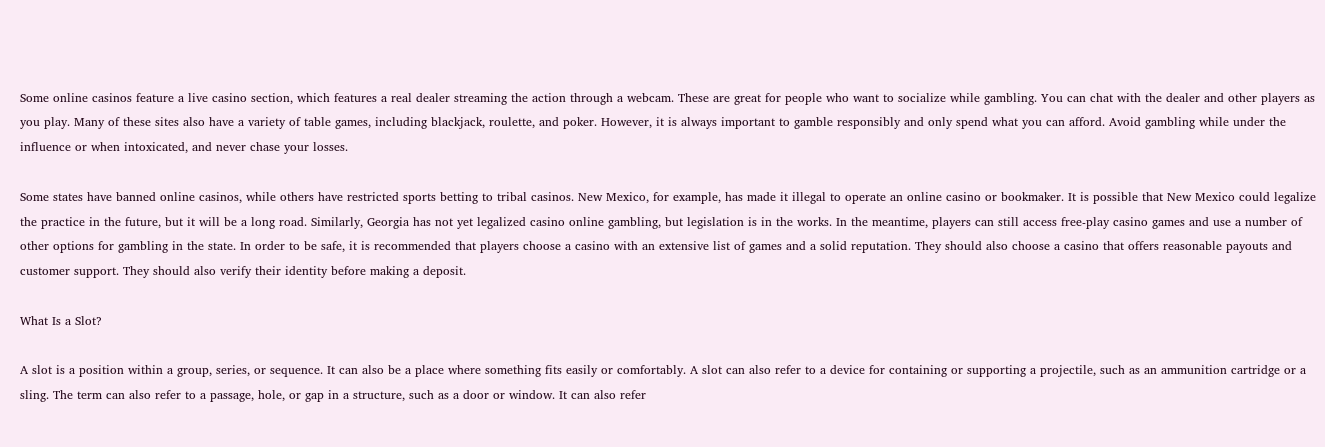Some online casinos feature a live casino section, which features a real dealer streaming the action through a webcam. These are great for people who want to socialize while gambling. You can chat with the dealer and other players as you play. Many of these sites also have a variety of table games, including blackjack, roulette, and poker. However, it is always important to gamble responsibly and only spend what you can afford. Avoid gambling while under the influence or when intoxicated, and never chase your losses.

Some states have banned online casinos, while others have restricted sports betting to tribal casinos. New Mexico, for example, has made it illegal to operate an online casino or bookmaker. It is possible that New Mexico could legalize the practice in the future, but it will be a long road. Similarly, Georgia has not yet legalized casino online gambling, but legislation is in the works. In the meantime, players can still access free-play casino games and use a number of other options for gambling in the state. In order to be safe, it is recommended that players choose a casino with an extensive list of games and a solid reputation. They should also choose a casino that offers reasonable payouts and customer support. They should also verify their identity before making a deposit.

What Is a Slot?

A slot is a position within a group, series, or sequence. It can also be a place where something fits easily or comfortably. A slot can also refer to a device for containing or supporting a projectile, such as an ammunition cartridge or a sling. The term can also refer to a passage, hole, or gap in a structure, such as a door or window. It can also refer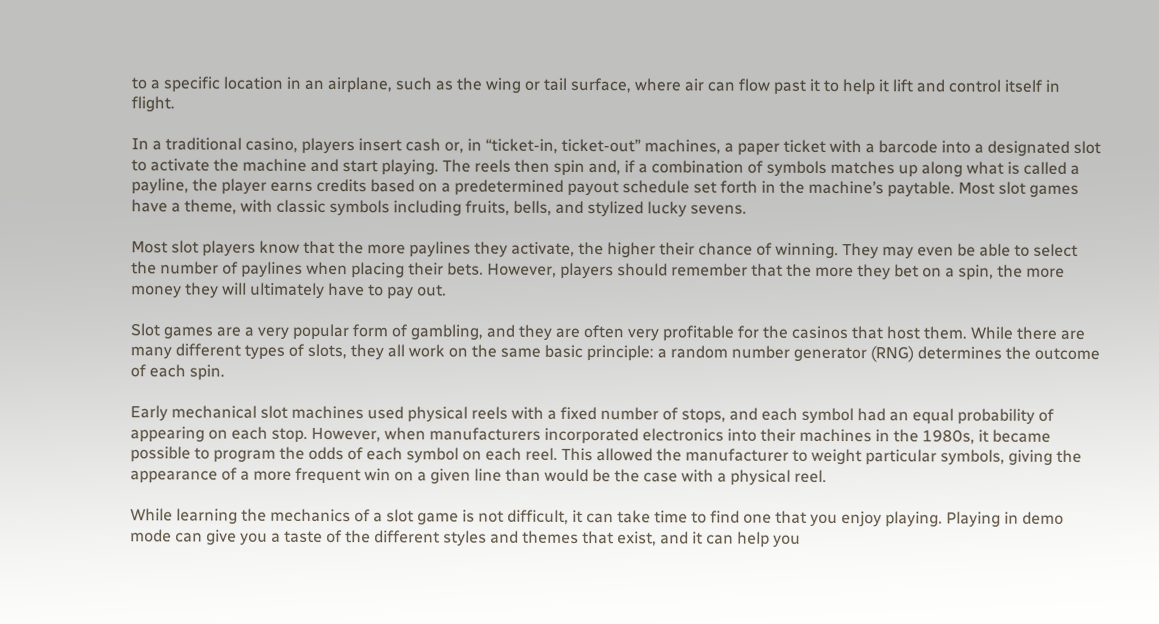to a specific location in an airplane, such as the wing or tail surface, where air can flow past it to help it lift and control itself in flight.

In a traditional casino, players insert cash or, in “ticket-in, ticket-out” machines, a paper ticket with a barcode into a designated slot to activate the machine and start playing. The reels then spin and, if a combination of symbols matches up along what is called a payline, the player earns credits based on a predetermined payout schedule set forth in the machine’s paytable. Most slot games have a theme, with classic symbols including fruits, bells, and stylized lucky sevens.

Most slot players know that the more paylines they activate, the higher their chance of winning. They may even be able to select the number of paylines when placing their bets. However, players should remember that the more they bet on a spin, the more money they will ultimately have to pay out.

Slot games are a very popular form of gambling, and they are often very profitable for the casinos that host them. While there are many different types of slots, they all work on the same basic principle: a random number generator (RNG) determines the outcome of each spin.

Early mechanical slot machines used physical reels with a fixed number of stops, and each symbol had an equal probability of appearing on each stop. However, when manufacturers incorporated electronics into their machines in the 1980s, it became possible to program the odds of each symbol on each reel. This allowed the manufacturer to weight particular symbols, giving the appearance of a more frequent win on a given line than would be the case with a physical reel.

While learning the mechanics of a slot game is not difficult, it can take time to find one that you enjoy playing. Playing in demo mode can give you a taste of the different styles and themes that exist, and it can help you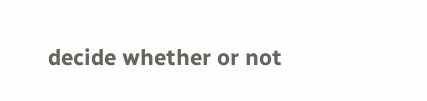decide whether or not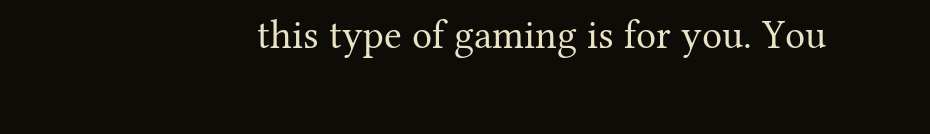this type of gaming is for you. You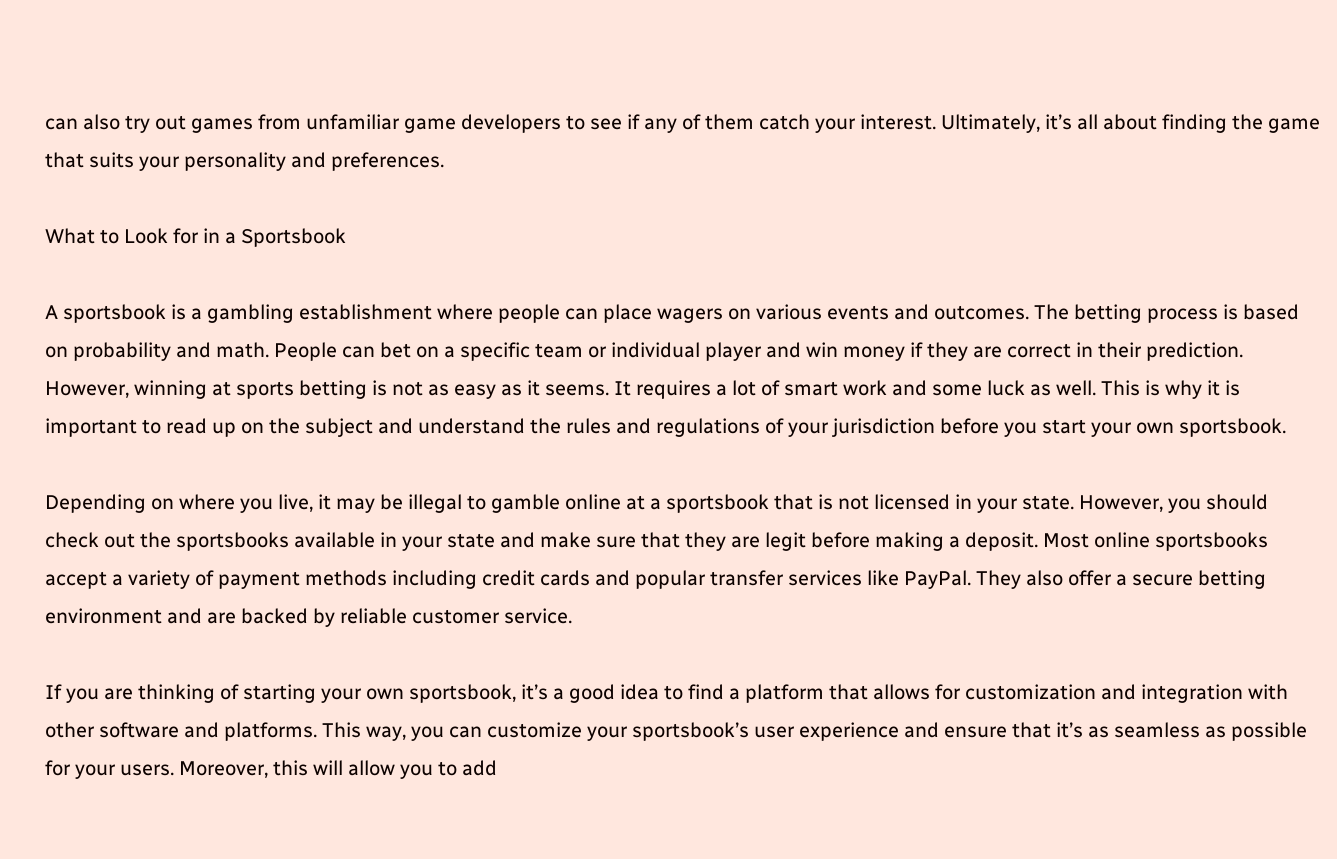can also try out games from unfamiliar game developers to see if any of them catch your interest. Ultimately, it’s all about finding the game that suits your personality and preferences.

What to Look for in a Sportsbook

A sportsbook is a gambling establishment where people can place wagers on various events and outcomes. The betting process is based on probability and math. People can bet on a specific team or individual player and win money if they are correct in their prediction. However, winning at sports betting is not as easy as it seems. It requires a lot of smart work and some luck as well. This is why it is important to read up on the subject and understand the rules and regulations of your jurisdiction before you start your own sportsbook.

Depending on where you live, it may be illegal to gamble online at a sportsbook that is not licensed in your state. However, you should check out the sportsbooks available in your state and make sure that they are legit before making a deposit. Most online sportsbooks accept a variety of payment methods including credit cards and popular transfer services like PayPal. They also offer a secure betting environment and are backed by reliable customer service.

If you are thinking of starting your own sportsbook, it’s a good idea to find a platform that allows for customization and integration with other software and platforms. This way, you can customize your sportsbook’s user experience and ensure that it’s as seamless as possible for your users. Moreover, this will allow you to add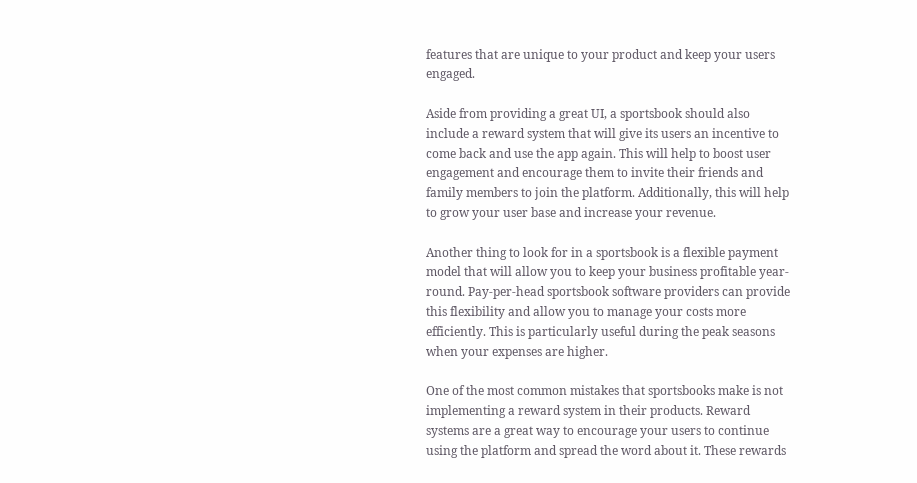features that are unique to your product and keep your users engaged.

Aside from providing a great UI, a sportsbook should also include a reward system that will give its users an incentive to come back and use the app again. This will help to boost user engagement and encourage them to invite their friends and family members to join the platform. Additionally, this will help to grow your user base and increase your revenue.

Another thing to look for in a sportsbook is a flexible payment model that will allow you to keep your business profitable year-round. Pay-per-head sportsbook software providers can provide this flexibility and allow you to manage your costs more efficiently. This is particularly useful during the peak seasons when your expenses are higher.

One of the most common mistakes that sportsbooks make is not implementing a reward system in their products. Reward systems are a great way to encourage your users to continue using the platform and spread the word about it. These rewards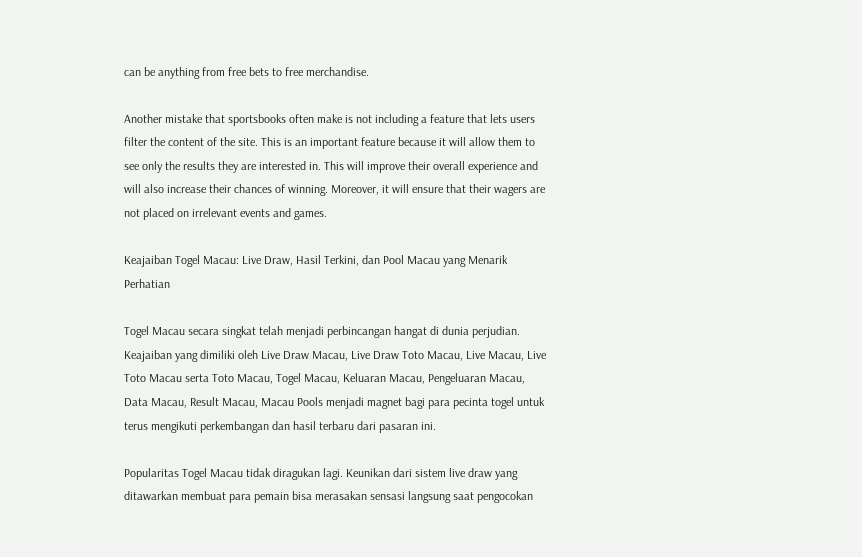can be anything from free bets to free merchandise.

Another mistake that sportsbooks often make is not including a feature that lets users filter the content of the site. This is an important feature because it will allow them to see only the results they are interested in. This will improve their overall experience and will also increase their chances of winning. Moreover, it will ensure that their wagers are not placed on irrelevant events and games.

Keajaiban Togel Macau: Live Draw, Hasil Terkini, dan Pool Macau yang Menarik Perhatian

Togel Macau secara singkat telah menjadi perbincangan hangat di dunia perjudian. Keajaiban yang dimiliki oleh Live Draw Macau, Live Draw Toto Macau, Live Macau, Live Toto Macau serta Toto Macau, Togel Macau, Keluaran Macau, Pengeluaran Macau, Data Macau, Result Macau, Macau Pools menjadi magnet bagi para pecinta togel untuk terus mengikuti perkembangan dan hasil terbaru dari pasaran ini.

Popularitas Togel Macau tidak diragukan lagi. Keunikan dari sistem live draw yang ditawarkan membuat para pemain bisa merasakan sensasi langsung saat pengocokan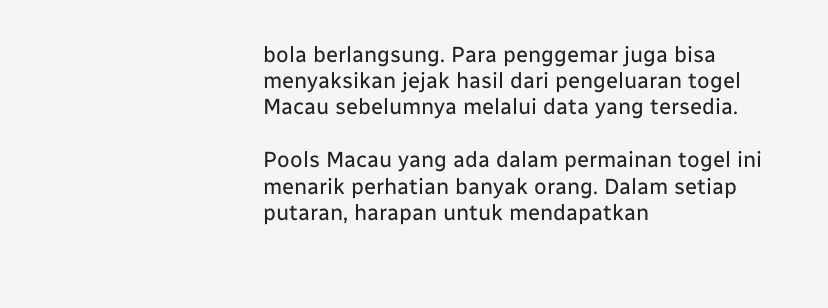bola berlangsung. Para penggemar juga bisa menyaksikan jejak hasil dari pengeluaran togel Macau sebelumnya melalui data yang tersedia.

Pools Macau yang ada dalam permainan togel ini menarik perhatian banyak orang. Dalam setiap putaran, harapan untuk mendapatkan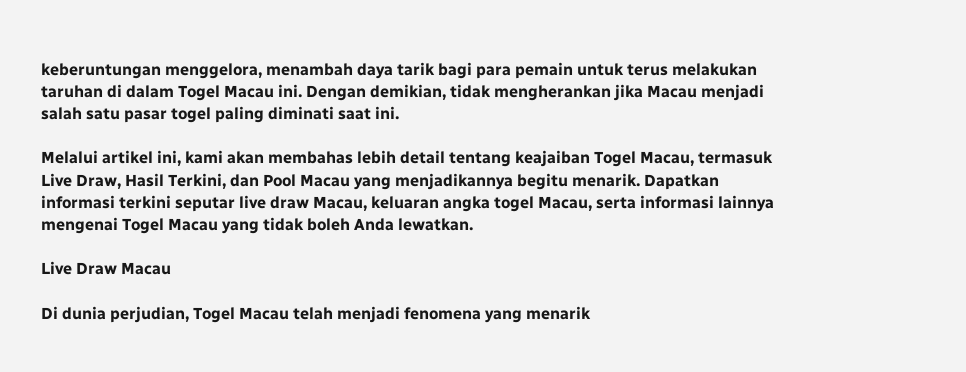keberuntungan menggelora, menambah daya tarik bagi para pemain untuk terus melakukan taruhan di dalam Togel Macau ini. Dengan demikian, tidak mengherankan jika Macau menjadi salah satu pasar togel paling diminati saat ini.

Melalui artikel ini, kami akan membahas lebih detail tentang keajaiban Togel Macau, termasuk Live Draw, Hasil Terkini, dan Pool Macau yang menjadikannya begitu menarik. Dapatkan informasi terkini seputar live draw Macau, keluaran angka togel Macau, serta informasi lainnya mengenai Togel Macau yang tidak boleh Anda lewatkan.

Live Draw Macau

Di dunia perjudian, Togel Macau telah menjadi fenomena yang menarik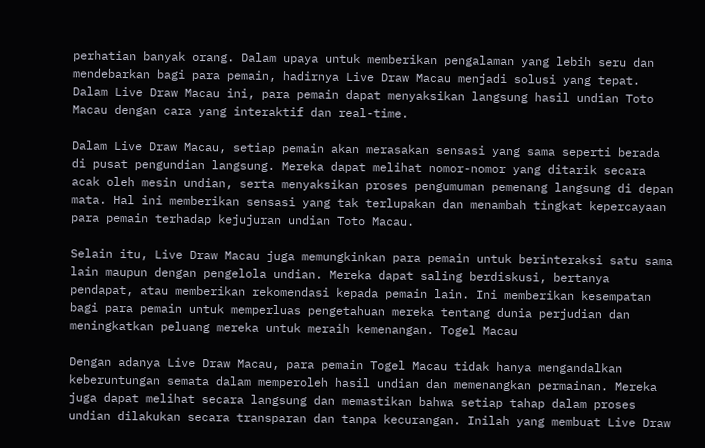perhatian banyak orang. Dalam upaya untuk memberikan pengalaman yang lebih seru dan mendebarkan bagi para pemain, hadirnya Live Draw Macau menjadi solusi yang tepat. Dalam Live Draw Macau ini, para pemain dapat menyaksikan langsung hasil undian Toto Macau dengan cara yang interaktif dan real-time.

Dalam Live Draw Macau, setiap pemain akan merasakan sensasi yang sama seperti berada di pusat pengundian langsung. Mereka dapat melihat nomor-nomor yang ditarik secara acak oleh mesin undian, serta menyaksikan proses pengumuman pemenang langsung di depan mata. Hal ini memberikan sensasi yang tak terlupakan dan menambah tingkat kepercayaan para pemain terhadap kejujuran undian Toto Macau.

Selain itu, Live Draw Macau juga memungkinkan para pemain untuk berinteraksi satu sama lain maupun dengan pengelola undian. Mereka dapat saling berdiskusi, bertanya pendapat, atau memberikan rekomendasi kepada pemain lain. Ini memberikan kesempatan bagi para pemain untuk memperluas pengetahuan mereka tentang dunia perjudian dan meningkatkan peluang mereka untuk meraih kemenangan. Togel Macau

Dengan adanya Live Draw Macau, para pemain Togel Macau tidak hanya mengandalkan keberuntungan semata dalam memperoleh hasil undian dan memenangkan permainan. Mereka juga dapat melihat secara langsung dan memastikan bahwa setiap tahap dalam proses undian dilakukan secara transparan dan tanpa kecurangan. Inilah yang membuat Live Draw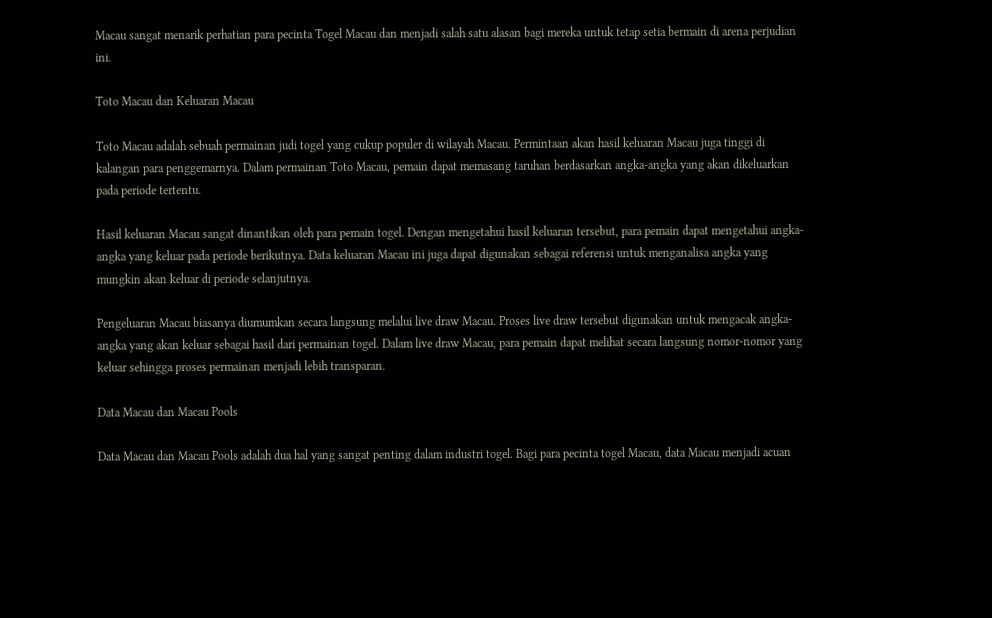Macau sangat menarik perhatian para pecinta Togel Macau dan menjadi salah satu alasan bagi mereka untuk tetap setia bermain di arena perjudian ini.

Toto Macau dan Keluaran Macau

Toto Macau adalah sebuah permainan judi togel yang cukup populer di wilayah Macau. Permintaan akan hasil keluaran Macau juga tinggi di kalangan para penggemarnya. Dalam permainan Toto Macau, pemain dapat memasang taruhan berdasarkan angka-angka yang akan dikeluarkan pada periode tertentu.

Hasil keluaran Macau sangat dinantikan oleh para pemain togel. Dengan mengetahui hasil keluaran tersebut, para pemain dapat mengetahui angka-angka yang keluar pada periode berikutnya. Data keluaran Macau ini juga dapat digunakan sebagai referensi untuk menganalisa angka yang mungkin akan keluar di periode selanjutnya.

Pengeluaran Macau biasanya diumumkan secara langsung melalui live draw Macau. Proses live draw tersebut digunakan untuk mengacak angka-angka yang akan keluar sebagai hasil dari permainan togel. Dalam live draw Macau, para pemain dapat melihat secara langsung nomor-nomor yang keluar sehingga proses permainan menjadi lebih transparan.

Data Macau dan Macau Pools

Data Macau dan Macau Pools adalah dua hal yang sangat penting dalam industri togel. Bagi para pecinta togel Macau, data Macau menjadi acuan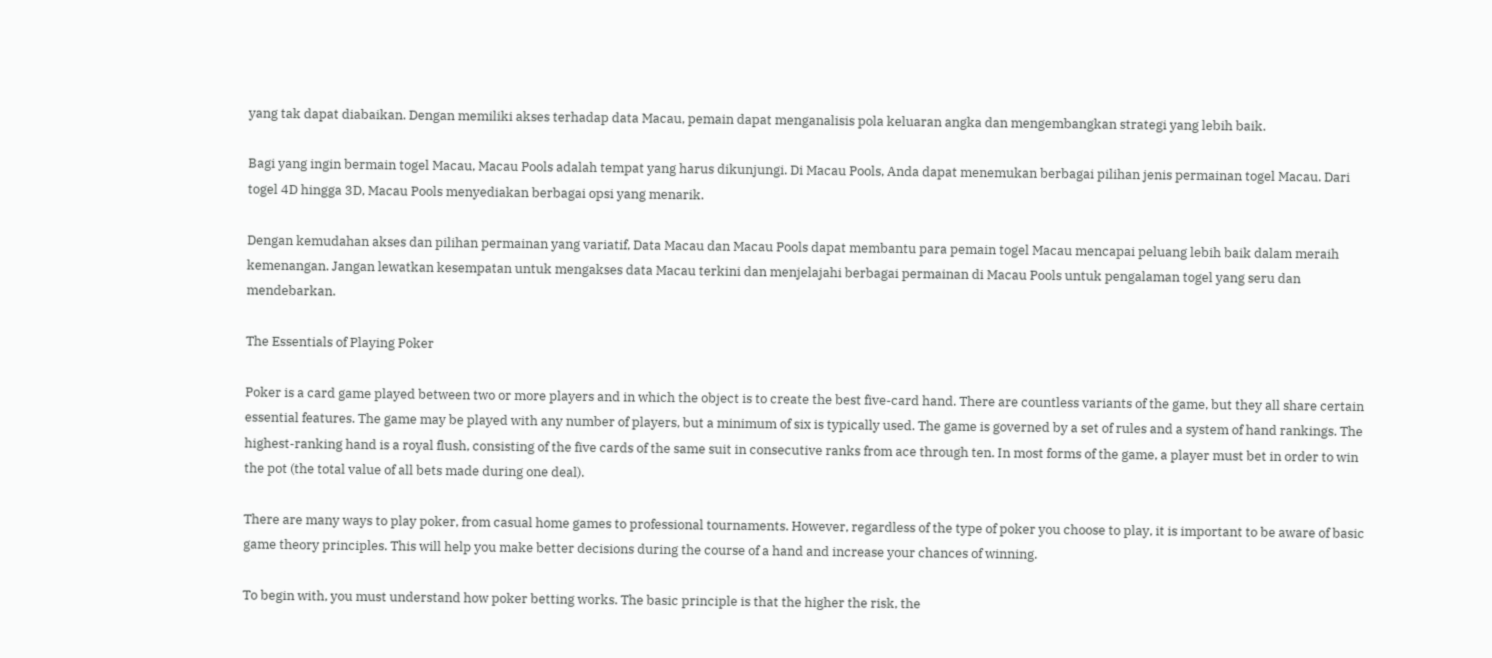yang tak dapat diabaikan. Dengan memiliki akses terhadap data Macau, pemain dapat menganalisis pola keluaran angka dan mengembangkan strategi yang lebih baik.

Bagi yang ingin bermain togel Macau, Macau Pools adalah tempat yang harus dikunjungi. Di Macau Pools, Anda dapat menemukan berbagai pilihan jenis permainan togel Macau. Dari togel 4D hingga 3D, Macau Pools menyediakan berbagai opsi yang menarik.

Dengan kemudahan akses dan pilihan permainan yang variatif, Data Macau dan Macau Pools dapat membantu para pemain togel Macau mencapai peluang lebih baik dalam meraih kemenangan. Jangan lewatkan kesempatan untuk mengakses data Macau terkini dan menjelajahi berbagai permainan di Macau Pools untuk pengalaman togel yang seru dan mendebarkan.

The Essentials of Playing Poker

Poker is a card game played between two or more players and in which the object is to create the best five-card hand. There are countless variants of the game, but they all share certain essential features. The game may be played with any number of players, but a minimum of six is typically used. The game is governed by a set of rules and a system of hand rankings. The highest-ranking hand is a royal flush, consisting of the five cards of the same suit in consecutive ranks from ace through ten. In most forms of the game, a player must bet in order to win the pot (the total value of all bets made during one deal).

There are many ways to play poker, from casual home games to professional tournaments. However, regardless of the type of poker you choose to play, it is important to be aware of basic game theory principles. This will help you make better decisions during the course of a hand and increase your chances of winning.

To begin with, you must understand how poker betting works. The basic principle is that the higher the risk, the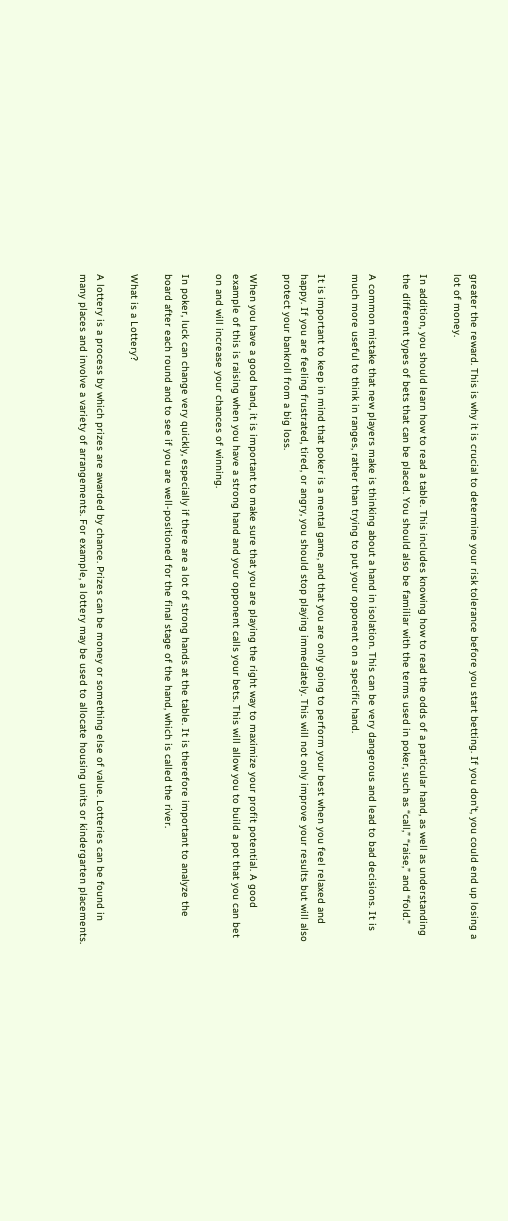greater the reward. This is why it is crucial to determine your risk tolerance before you start betting. If you don’t, you could end up losing a lot of money.

In addition, you should learn how to read a table. This includes knowing how to read the odds of a particular hand, as well as understanding the different types of bets that can be placed. You should also be familiar with the terms used in poker, such as “call,” “raise,” and “fold.”

A common mistake that new players make is thinking about a hand in isolation. This can be very dangerous and lead to bad decisions. It is much more useful to think in ranges, rather than trying to put your opponent on a specific hand.

It is important to keep in mind that poker is a mental game, and that you are only going to perform your best when you feel relaxed and happy. If you are feeling frustrated, tired, or angry, you should stop playing immediately. This will not only improve your results but will also protect your bankroll from a big loss.

When you have a good hand, it is important to make sure that you are playing the right way to maximize your profit potential. A good example of this is raising when you have a strong hand and your opponent calls your bets. This will allow you to build a pot that you can bet on and will increase your chances of winning.

In poker, luck can change very quickly, especially if there are a lot of strong hands at the table. It is therefore important to analyze the board after each round and to see if you are well-positioned for the final stage of the hand, which is called the river.

What is a Lottery?

A lottery is a process by which prizes are awarded by chance. Prizes can be money or something else of value. Lotteries can be found in many places and involve a variety of arrangements. For example, a lottery may be used to allocate housing units or kindergarten placements.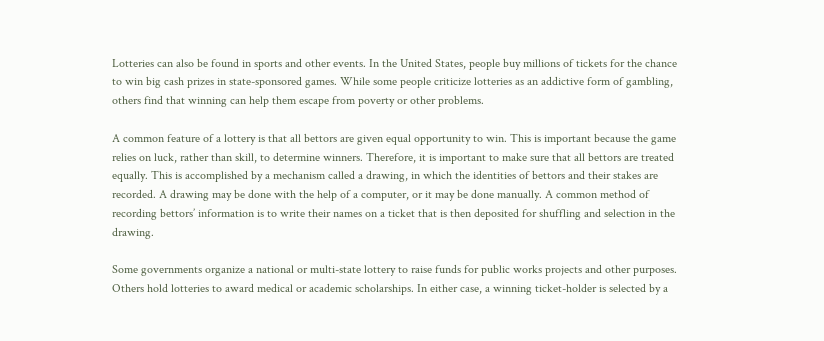Lotteries can also be found in sports and other events. In the United States, people buy millions of tickets for the chance to win big cash prizes in state-sponsored games. While some people criticize lotteries as an addictive form of gambling, others find that winning can help them escape from poverty or other problems.

A common feature of a lottery is that all bettors are given equal opportunity to win. This is important because the game relies on luck, rather than skill, to determine winners. Therefore, it is important to make sure that all bettors are treated equally. This is accomplished by a mechanism called a drawing, in which the identities of bettors and their stakes are recorded. A drawing may be done with the help of a computer, or it may be done manually. A common method of recording bettors’ information is to write their names on a ticket that is then deposited for shuffling and selection in the drawing.

Some governments organize a national or multi-state lottery to raise funds for public works projects and other purposes. Others hold lotteries to award medical or academic scholarships. In either case, a winning ticket-holder is selected by a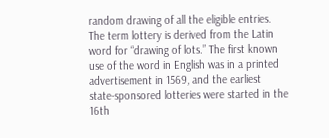random drawing of all the eligible entries. The term lottery is derived from the Latin word for “drawing of lots.” The first known use of the word in English was in a printed advertisement in 1569, and the earliest state-sponsored lotteries were started in the 16th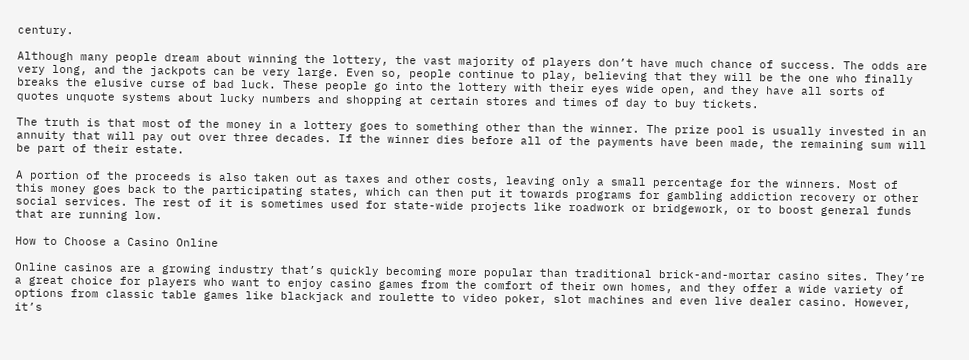century.

Although many people dream about winning the lottery, the vast majority of players don’t have much chance of success. The odds are very long, and the jackpots can be very large. Even so, people continue to play, believing that they will be the one who finally breaks the elusive curse of bad luck. These people go into the lottery with their eyes wide open, and they have all sorts of quotes unquote systems about lucky numbers and shopping at certain stores and times of day to buy tickets.

The truth is that most of the money in a lottery goes to something other than the winner. The prize pool is usually invested in an annuity that will pay out over three decades. If the winner dies before all of the payments have been made, the remaining sum will be part of their estate.

A portion of the proceeds is also taken out as taxes and other costs, leaving only a small percentage for the winners. Most of this money goes back to the participating states, which can then put it towards programs for gambling addiction recovery or other social services. The rest of it is sometimes used for state-wide projects like roadwork or bridgework, or to boost general funds that are running low.

How to Choose a Casino Online

Online casinos are a growing industry that’s quickly becoming more popular than traditional brick-and-mortar casino sites. They’re a great choice for players who want to enjoy casino games from the comfort of their own homes, and they offer a wide variety of options from classic table games like blackjack and roulette to video poker, slot machines and even live dealer casino. However, it’s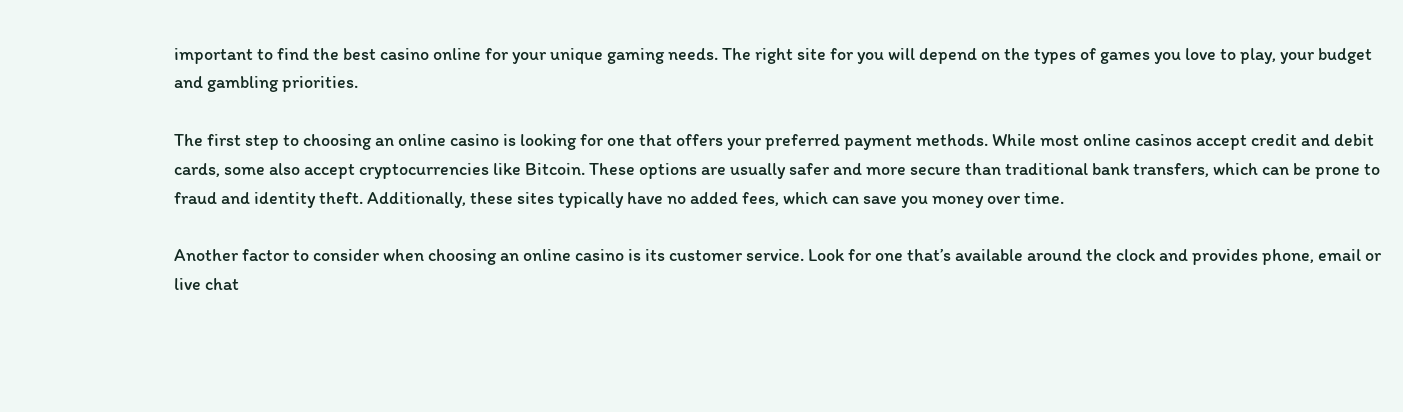important to find the best casino online for your unique gaming needs. The right site for you will depend on the types of games you love to play, your budget and gambling priorities.

The first step to choosing an online casino is looking for one that offers your preferred payment methods. While most online casinos accept credit and debit cards, some also accept cryptocurrencies like Bitcoin. These options are usually safer and more secure than traditional bank transfers, which can be prone to fraud and identity theft. Additionally, these sites typically have no added fees, which can save you money over time.

Another factor to consider when choosing an online casino is its customer service. Look for one that’s available around the clock and provides phone, email or live chat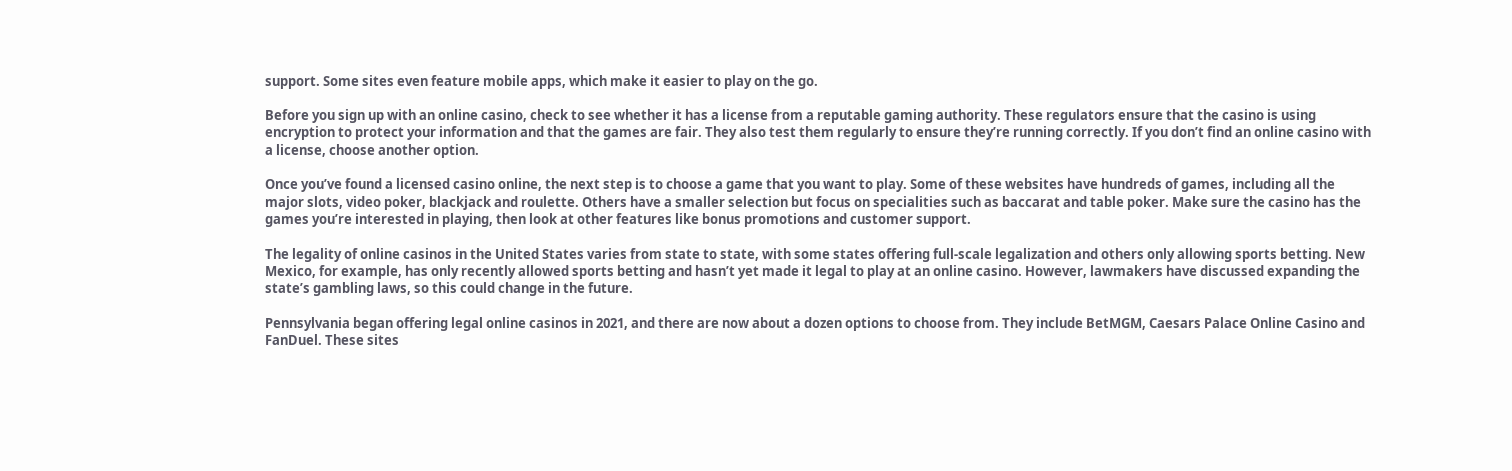support. Some sites even feature mobile apps, which make it easier to play on the go.

Before you sign up with an online casino, check to see whether it has a license from a reputable gaming authority. These regulators ensure that the casino is using encryption to protect your information and that the games are fair. They also test them regularly to ensure they’re running correctly. If you don’t find an online casino with a license, choose another option.

Once you’ve found a licensed casino online, the next step is to choose a game that you want to play. Some of these websites have hundreds of games, including all the major slots, video poker, blackjack and roulette. Others have a smaller selection but focus on specialities such as baccarat and table poker. Make sure the casino has the games you’re interested in playing, then look at other features like bonus promotions and customer support.

The legality of online casinos in the United States varies from state to state, with some states offering full-scale legalization and others only allowing sports betting. New Mexico, for example, has only recently allowed sports betting and hasn’t yet made it legal to play at an online casino. However, lawmakers have discussed expanding the state’s gambling laws, so this could change in the future.

Pennsylvania began offering legal online casinos in 2021, and there are now about a dozen options to choose from. They include BetMGM, Caesars Palace Online Casino and FanDuel. These sites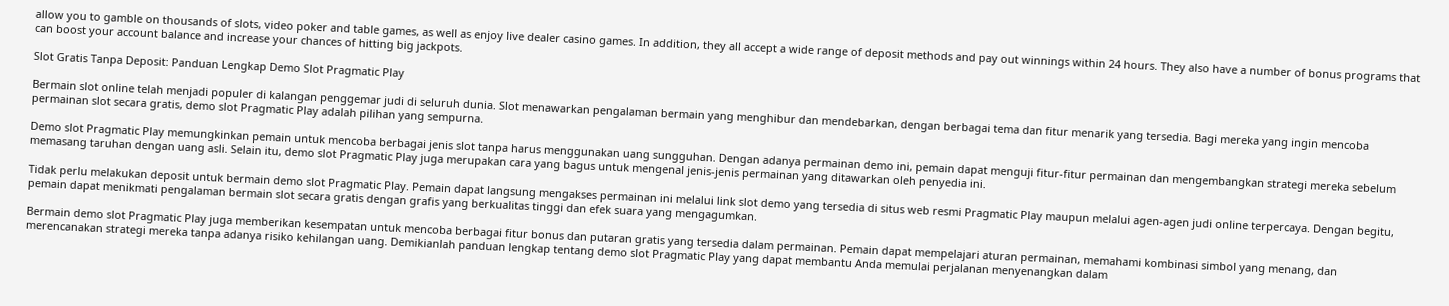allow you to gamble on thousands of slots, video poker and table games, as well as enjoy live dealer casino games. In addition, they all accept a wide range of deposit methods and pay out winnings within 24 hours. They also have a number of bonus programs that can boost your account balance and increase your chances of hitting big jackpots.

Slot Gratis Tanpa Deposit: Panduan Lengkap Demo Slot Pragmatic Play

Bermain slot online telah menjadi populer di kalangan penggemar judi di seluruh dunia. Slot menawarkan pengalaman bermain yang menghibur dan mendebarkan, dengan berbagai tema dan fitur menarik yang tersedia. Bagi mereka yang ingin mencoba permainan slot secara gratis, demo slot Pragmatic Play adalah pilihan yang sempurna.

Demo slot Pragmatic Play memungkinkan pemain untuk mencoba berbagai jenis slot tanpa harus menggunakan uang sungguhan. Dengan adanya permainan demo ini, pemain dapat menguji fitur-fitur permainan dan mengembangkan strategi mereka sebelum memasang taruhan dengan uang asli. Selain itu, demo slot Pragmatic Play juga merupakan cara yang bagus untuk mengenal jenis-jenis permainan yang ditawarkan oleh penyedia ini.

Tidak perlu melakukan deposit untuk bermain demo slot Pragmatic Play. Pemain dapat langsung mengakses permainan ini melalui link slot demo yang tersedia di situs web resmi Pragmatic Play maupun melalui agen-agen judi online terpercaya. Dengan begitu, pemain dapat menikmati pengalaman bermain slot secara gratis dengan grafis yang berkualitas tinggi dan efek suara yang mengagumkan.

Bermain demo slot Pragmatic Play juga memberikan kesempatan untuk mencoba berbagai fitur bonus dan putaran gratis yang tersedia dalam permainan. Pemain dapat mempelajari aturan permainan, memahami kombinasi simbol yang menang, dan merencanakan strategi mereka tanpa adanya risiko kehilangan uang. Demikianlah panduan lengkap tentang demo slot Pragmatic Play yang dapat membantu Anda memulai perjalanan menyenangkan dalam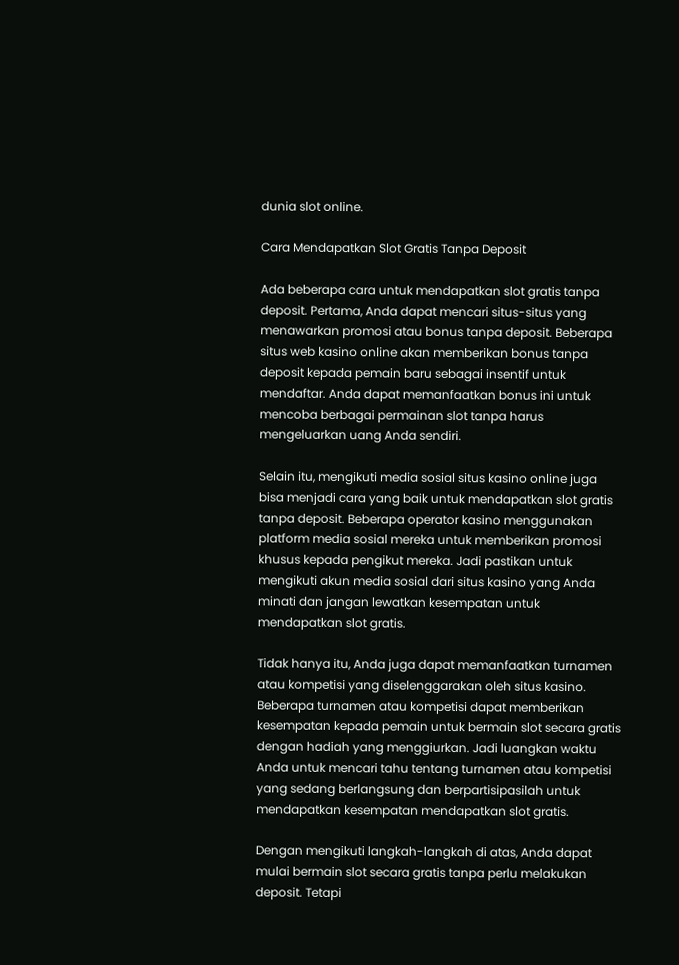dunia slot online.

Cara Mendapatkan Slot Gratis Tanpa Deposit

Ada beberapa cara untuk mendapatkan slot gratis tanpa deposit. Pertama, Anda dapat mencari situs-situs yang menawarkan promosi atau bonus tanpa deposit. Beberapa situs web kasino online akan memberikan bonus tanpa deposit kepada pemain baru sebagai insentif untuk mendaftar. Anda dapat memanfaatkan bonus ini untuk mencoba berbagai permainan slot tanpa harus mengeluarkan uang Anda sendiri.

Selain itu, mengikuti media sosial situs kasino online juga bisa menjadi cara yang baik untuk mendapatkan slot gratis tanpa deposit. Beberapa operator kasino menggunakan platform media sosial mereka untuk memberikan promosi khusus kepada pengikut mereka. Jadi pastikan untuk mengikuti akun media sosial dari situs kasino yang Anda minati dan jangan lewatkan kesempatan untuk mendapatkan slot gratis.

Tidak hanya itu, Anda juga dapat memanfaatkan turnamen atau kompetisi yang diselenggarakan oleh situs kasino. Beberapa turnamen atau kompetisi dapat memberikan kesempatan kepada pemain untuk bermain slot secara gratis dengan hadiah yang menggiurkan. Jadi luangkan waktu Anda untuk mencari tahu tentang turnamen atau kompetisi yang sedang berlangsung dan berpartisipasilah untuk mendapatkan kesempatan mendapatkan slot gratis.

Dengan mengikuti langkah-langkah di atas, Anda dapat mulai bermain slot secara gratis tanpa perlu melakukan deposit. Tetapi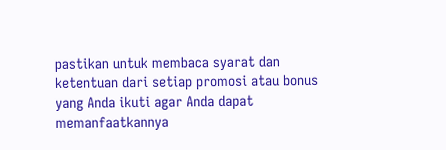pastikan untuk membaca syarat dan ketentuan dari setiap promosi atau bonus yang Anda ikuti agar Anda dapat memanfaatkannya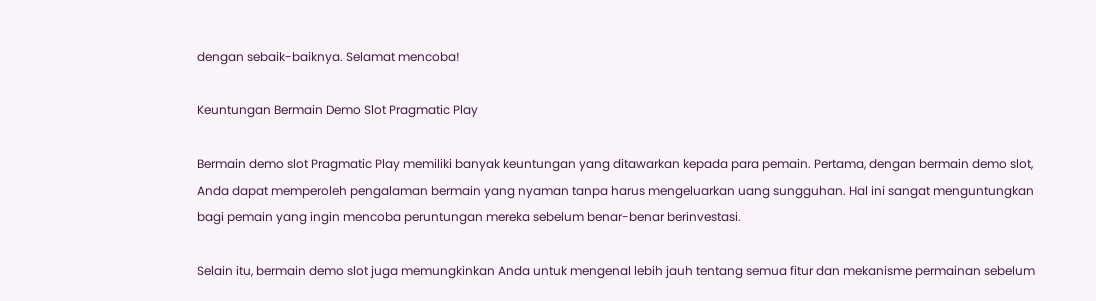dengan sebaik-baiknya. Selamat mencoba!

Keuntungan Bermain Demo Slot Pragmatic Play

Bermain demo slot Pragmatic Play memiliki banyak keuntungan yang ditawarkan kepada para pemain. Pertama, dengan bermain demo slot, Anda dapat memperoleh pengalaman bermain yang nyaman tanpa harus mengeluarkan uang sungguhan. Hal ini sangat menguntungkan bagi pemain yang ingin mencoba peruntungan mereka sebelum benar-benar berinvestasi.

Selain itu, bermain demo slot juga memungkinkan Anda untuk mengenal lebih jauh tentang semua fitur dan mekanisme permainan sebelum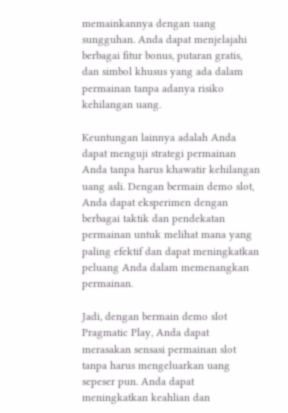memainkannya dengan uang sungguhan. Anda dapat menjelajahi berbagai fitur bonus, putaran gratis, dan simbol khusus yang ada dalam permainan tanpa adanya risiko kehilangan uang.

Keuntungan lainnya adalah Anda dapat menguji strategi permainan Anda tanpa harus khawatir kehilangan uang asli. Dengan bermain demo slot, Anda dapat eksperimen dengan berbagai taktik dan pendekatan permainan untuk melihat mana yang paling efektif dan dapat meningkatkan peluang Anda dalam memenangkan permainan.

Jadi, dengan bermain demo slot Pragmatic Play, Anda dapat merasakan sensasi permainan slot tanpa harus mengeluarkan uang sepeser pun. Anda dapat meningkatkan keahlian dan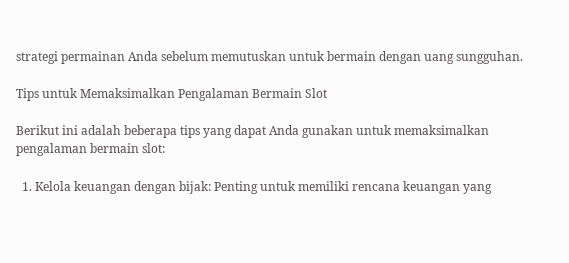strategi permainan Anda sebelum memutuskan untuk bermain dengan uang sungguhan.

Tips untuk Memaksimalkan Pengalaman Bermain Slot

Berikut ini adalah beberapa tips yang dapat Anda gunakan untuk memaksimalkan pengalaman bermain slot:

  1. Kelola keuangan dengan bijak: Penting untuk memiliki rencana keuangan yang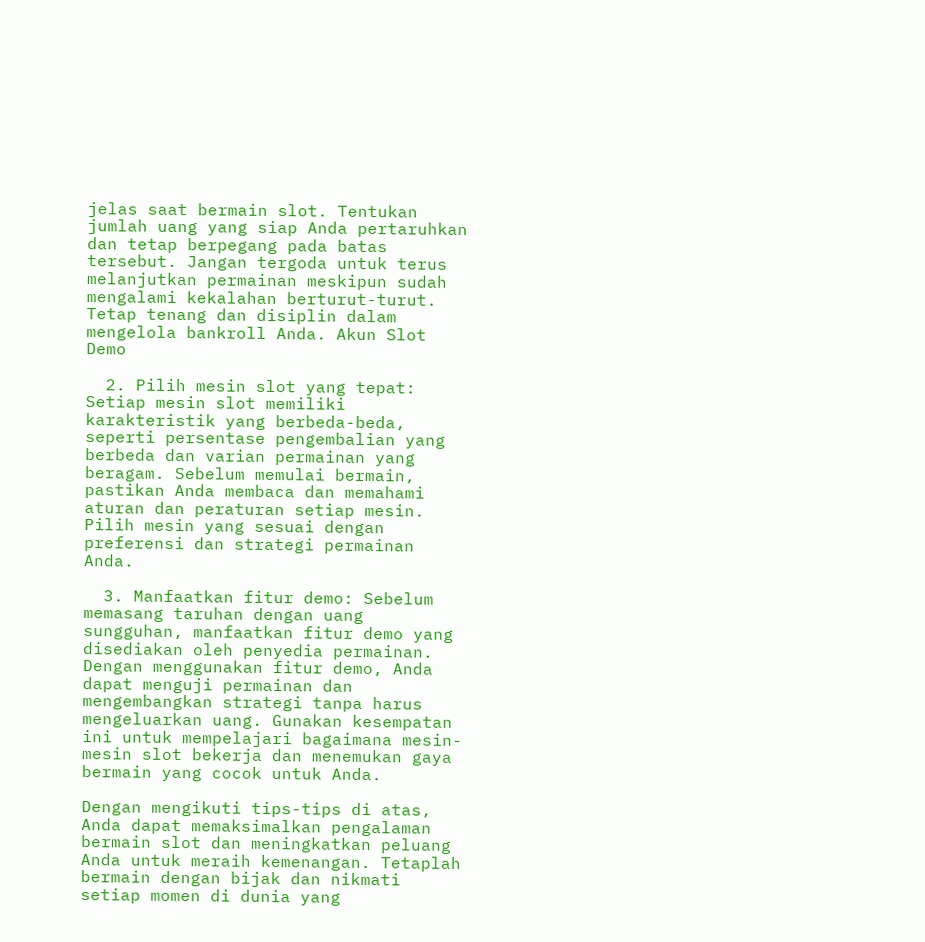jelas saat bermain slot. Tentukan jumlah uang yang siap Anda pertaruhkan dan tetap berpegang pada batas tersebut. Jangan tergoda untuk terus melanjutkan permainan meskipun sudah mengalami kekalahan berturut-turut. Tetap tenang dan disiplin dalam mengelola bankroll Anda. Akun Slot Demo

  2. Pilih mesin slot yang tepat: Setiap mesin slot memiliki karakteristik yang berbeda-beda, seperti persentase pengembalian yang berbeda dan varian permainan yang beragam. Sebelum memulai bermain, pastikan Anda membaca dan memahami aturan dan peraturan setiap mesin. Pilih mesin yang sesuai dengan preferensi dan strategi permainan Anda.

  3. Manfaatkan fitur demo: Sebelum memasang taruhan dengan uang sungguhan, manfaatkan fitur demo yang disediakan oleh penyedia permainan. Dengan menggunakan fitur demo, Anda dapat menguji permainan dan mengembangkan strategi tanpa harus mengeluarkan uang. Gunakan kesempatan ini untuk mempelajari bagaimana mesin-mesin slot bekerja dan menemukan gaya bermain yang cocok untuk Anda.

Dengan mengikuti tips-tips di atas, Anda dapat memaksimalkan pengalaman bermain slot dan meningkatkan peluang Anda untuk meraih kemenangan. Tetaplah bermain dengan bijak dan nikmati setiap momen di dunia yang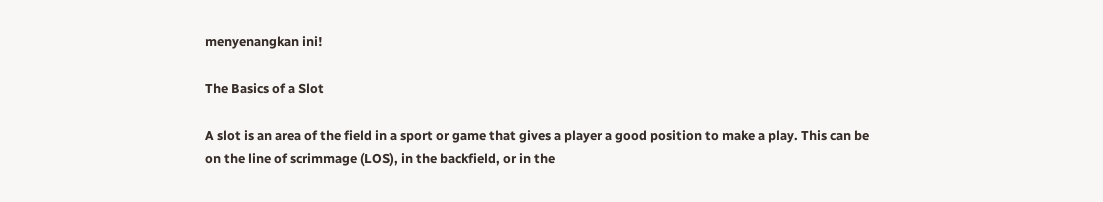menyenangkan ini!

The Basics of a Slot

A slot is an area of the field in a sport or game that gives a player a good position to make a play. This can be on the line of scrimmage (LOS), in the backfield, or in the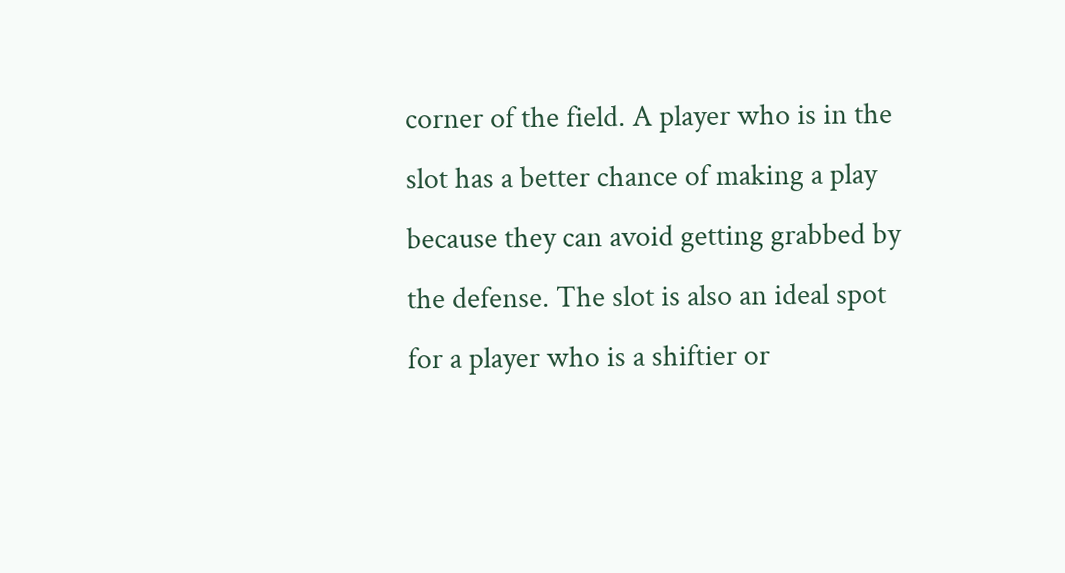corner of the field. A player who is in the slot has a better chance of making a play because they can avoid getting grabbed by the defense. The slot is also an ideal spot for a player who is a shiftier or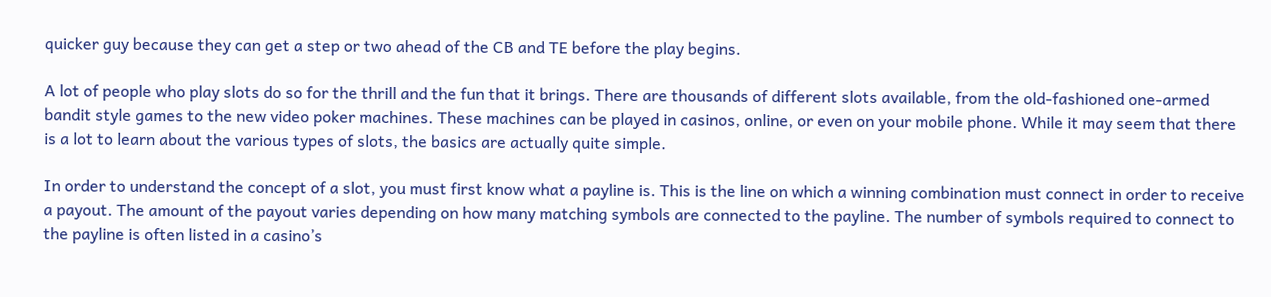quicker guy because they can get a step or two ahead of the CB and TE before the play begins.

A lot of people who play slots do so for the thrill and the fun that it brings. There are thousands of different slots available, from the old-fashioned one-armed bandit style games to the new video poker machines. These machines can be played in casinos, online, or even on your mobile phone. While it may seem that there is a lot to learn about the various types of slots, the basics are actually quite simple.

In order to understand the concept of a slot, you must first know what a payline is. This is the line on which a winning combination must connect in order to receive a payout. The amount of the payout varies depending on how many matching symbols are connected to the payline. The number of symbols required to connect to the payline is often listed in a casino’s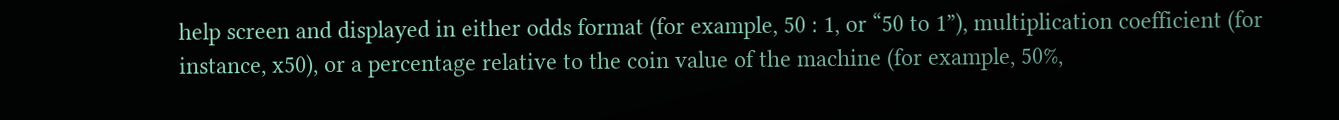help screen and displayed in either odds format (for example, 50 : 1, or “50 to 1”), multiplication coefficient (for instance, x50), or a percentage relative to the coin value of the machine (for example, 50%,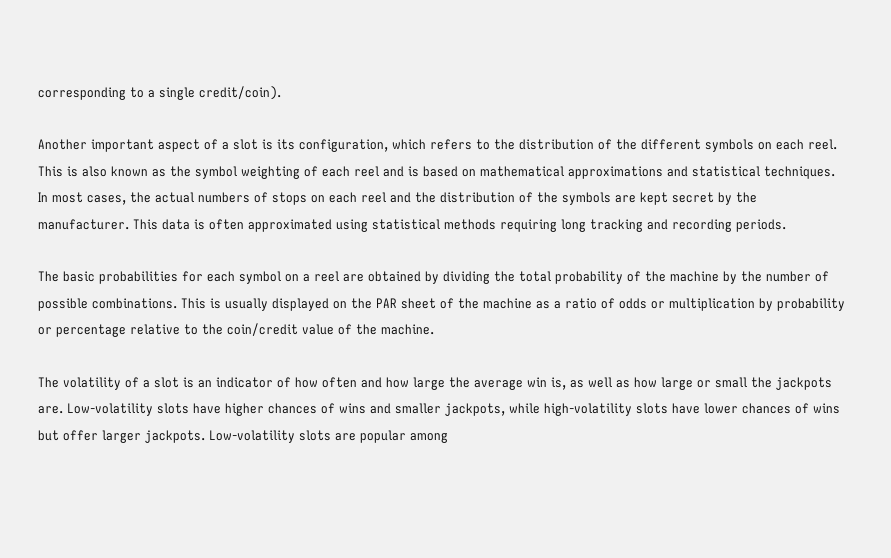corresponding to a single credit/coin).

Another important aspect of a slot is its configuration, which refers to the distribution of the different symbols on each reel. This is also known as the symbol weighting of each reel and is based on mathematical approximations and statistical techniques. In most cases, the actual numbers of stops on each reel and the distribution of the symbols are kept secret by the manufacturer. This data is often approximated using statistical methods requiring long tracking and recording periods.

The basic probabilities for each symbol on a reel are obtained by dividing the total probability of the machine by the number of possible combinations. This is usually displayed on the PAR sheet of the machine as a ratio of odds or multiplication by probability or percentage relative to the coin/credit value of the machine.

The volatility of a slot is an indicator of how often and how large the average win is, as well as how large or small the jackpots are. Low-volatility slots have higher chances of wins and smaller jackpots, while high-volatility slots have lower chances of wins but offer larger jackpots. Low-volatility slots are popular among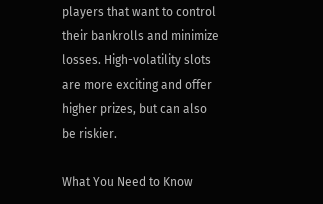players that want to control their bankrolls and minimize losses. High-volatility slots are more exciting and offer higher prizes, but can also be riskier.

What You Need to Know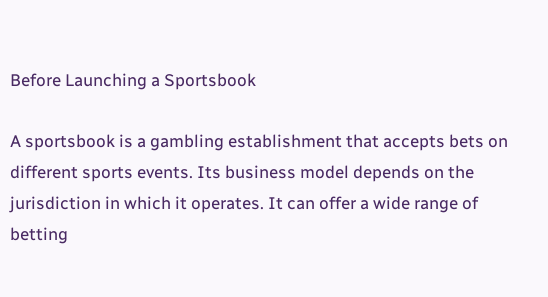Before Launching a Sportsbook

A sportsbook is a gambling establishment that accepts bets on different sports events. Its business model depends on the jurisdiction in which it operates. It can offer a wide range of betting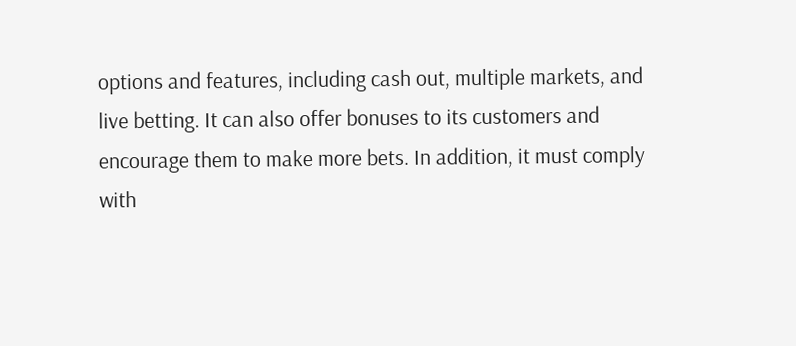options and features, including cash out, multiple markets, and live betting. It can also offer bonuses to its customers and encourage them to make more bets. In addition, it must comply with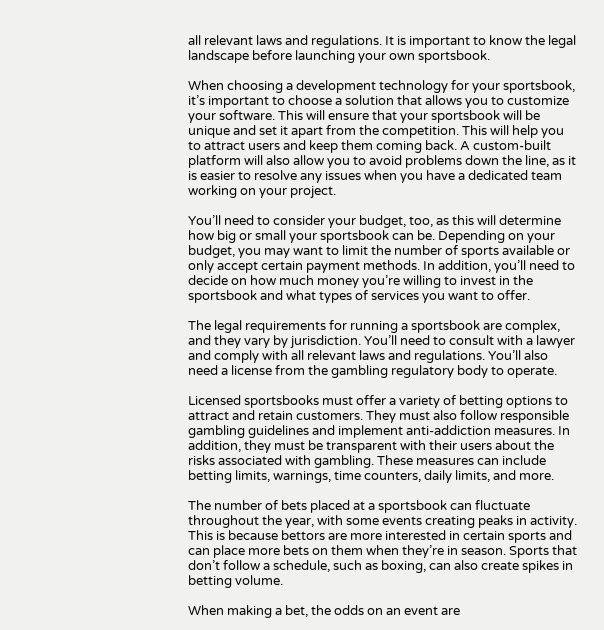all relevant laws and regulations. It is important to know the legal landscape before launching your own sportsbook.

When choosing a development technology for your sportsbook, it’s important to choose a solution that allows you to customize your software. This will ensure that your sportsbook will be unique and set it apart from the competition. This will help you to attract users and keep them coming back. A custom-built platform will also allow you to avoid problems down the line, as it is easier to resolve any issues when you have a dedicated team working on your project.

You’ll need to consider your budget, too, as this will determine how big or small your sportsbook can be. Depending on your budget, you may want to limit the number of sports available or only accept certain payment methods. In addition, you’ll need to decide on how much money you’re willing to invest in the sportsbook and what types of services you want to offer.

The legal requirements for running a sportsbook are complex, and they vary by jurisdiction. You’ll need to consult with a lawyer and comply with all relevant laws and regulations. You’ll also need a license from the gambling regulatory body to operate.

Licensed sportsbooks must offer a variety of betting options to attract and retain customers. They must also follow responsible gambling guidelines and implement anti-addiction measures. In addition, they must be transparent with their users about the risks associated with gambling. These measures can include betting limits, warnings, time counters, daily limits, and more.

The number of bets placed at a sportsbook can fluctuate throughout the year, with some events creating peaks in activity. This is because bettors are more interested in certain sports and can place more bets on them when they’re in season. Sports that don’t follow a schedule, such as boxing, can also create spikes in betting volume.

When making a bet, the odds on an event are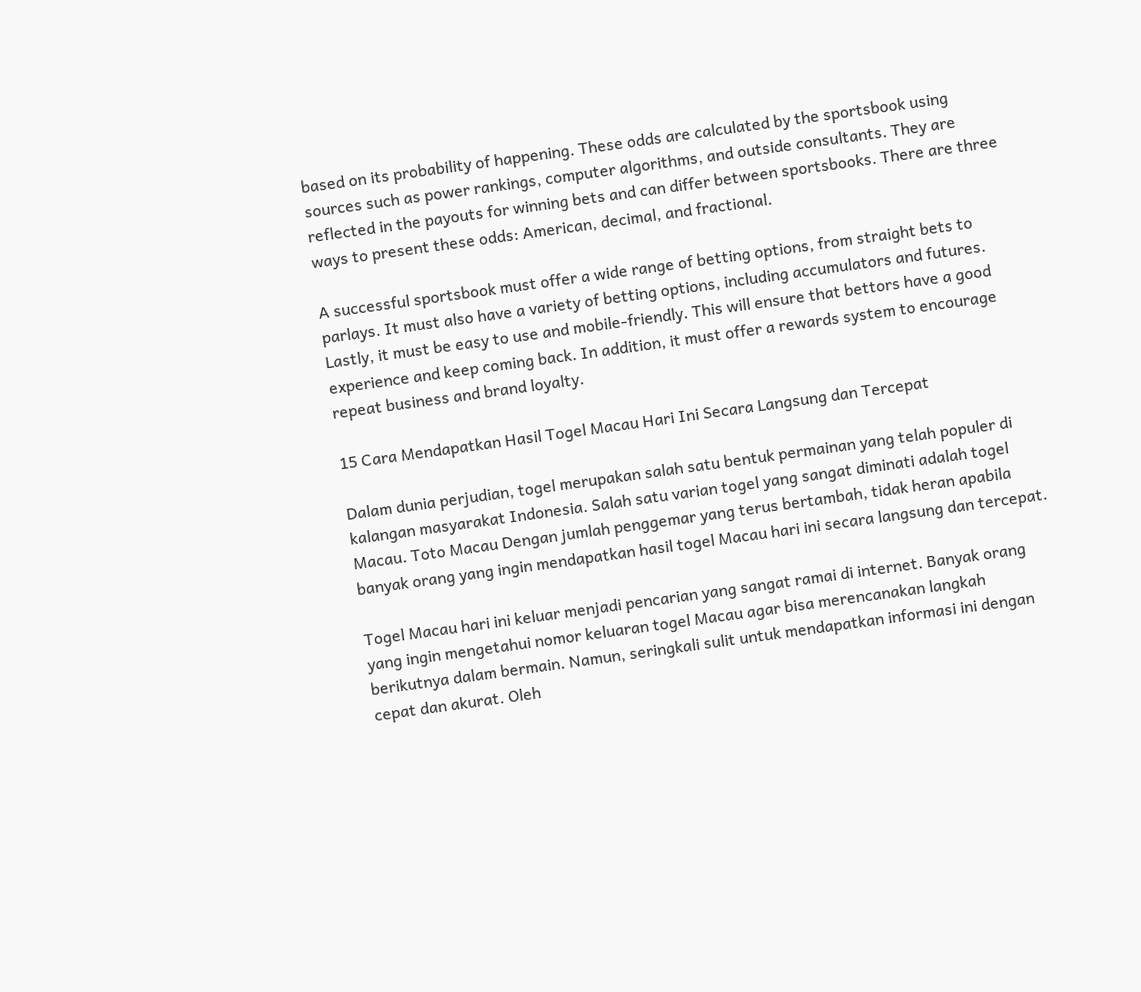based on its probability of happening. These odds are calculated by the sportsbook using sources such as power rankings, computer algorithms, and outside consultants. They are reflected in the payouts for winning bets and can differ between sportsbooks. There are three ways to present these odds: American, decimal, and fractional.

A successful sportsbook must offer a wide range of betting options, from straight bets to parlays. It must also have a variety of betting options, including accumulators and futures. Lastly, it must be easy to use and mobile-friendly. This will ensure that bettors have a good experience and keep coming back. In addition, it must offer a rewards system to encourage repeat business and brand loyalty.

15 Cara Mendapatkan Hasil Togel Macau Hari Ini Secara Langsung dan Tercepat

Dalam dunia perjudian, togel merupakan salah satu bentuk permainan yang telah populer di kalangan masyarakat Indonesia. Salah satu varian togel yang sangat diminati adalah togel Macau. Toto Macau Dengan jumlah penggemar yang terus bertambah, tidak heran apabila banyak orang yang ingin mendapatkan hasil togel Macau hari ini secara langsung dan tercepat.

Togel Macau hari ini keluar menjadi pencarian yang sangat ramai di internet. Banyak orang yang ingin mengetahui nomor keluaran togel Macau agar bisa merencanakan langkah berikutnya dalam bermain. Namun, seringkali sulit untuk mendapatkan informasi ini dengan cepat dan akurat. Oleh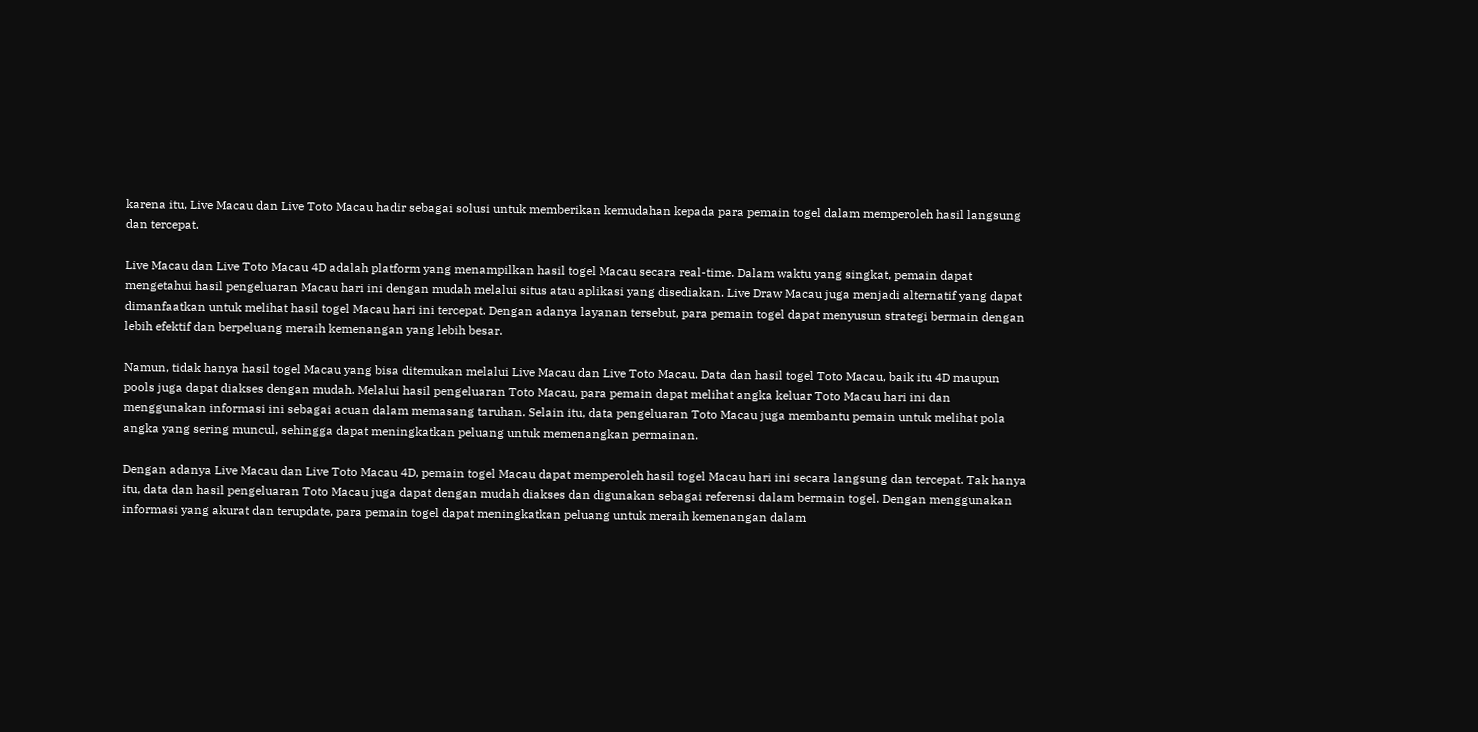karena itu, Live Macau dan Live Toto Macau hadir sebagai solusi untuk memberikan kemudahan kepada para pemain togel dalam memperoleh hasil langsung dan tercepat.

Live Macau dan Live Toto Macau 4D adalah platform yang menampilkan hasil togel Macau secara real-time. Dalam waktu yang singkat, pemain dapat mengetahui hasil pengeluaran Macau hari ini dengan mudah melalui situs atau aplikasi yang disediakan. Live Draw Macau juga menjadi alternatif yang dapat dimanfaatkan untuk melihat hasil togel Macau hari ini tercepat. Dengan adanya layanan tersebut, para pemain togel dapat menyusun strategi bermain dengan lebih efektif dan berpeluang meraih kemenangan yang lebih besar.

Namun, tidak hanya hasil togel Macau yang bisa ditemukan melalui Live Macau dan Live Toto Macau. Data dan hasil togel Toto Macau, baik itu 4D maupun pools juga dapat diakses dengan mudah. Melalui hasil pengeluaran Toto Macau, para pemain dapat melihat angka keluar Toto Macau hari ini dan menggunakan informasi ini sebagai acuan dalam memasang taruhan. Selain itu, data pengeluaran Toto Macau juga membantu pemain untuk melihat pola angka yang sering muncul, sehingga dapat meningkatkan peluang untuk memenangkan permainan.

Dengan adanya Live Macau dan Live Toto Macau 4D, pemain togel Macau dapat memperoleh hasil togel Macau hari ini secara langsung dan tercepat. Tak hanya itu, data dan hasil pengeluaran Toto Macau juga dapat dengan mudah diakses dan digunakan sebagai referensi dalam bermain togel. Dengan menggunakan informasi yang akurat dan terupdate, para pemain togel dapat meningkatkan peluang untuk meraih kemenangan dalam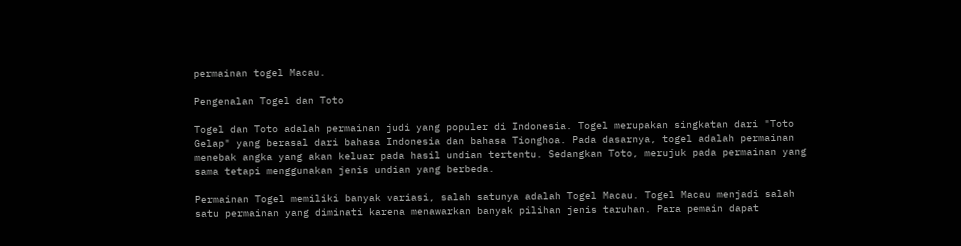permainan togel Macau.

Pengenalan Togel dan Toto

Togel dan Toto adalah permainan judi yang populer di Indonesia. Togel merupakan singkatan dari "Toto Gelap" yang berasal dari bahasa Indonesia dan bahasa Tionghoa. Pada dasarnya, togel adalah permainan menebak angka yang akan keluar pada hasil undian tertentu. Sedangkan Toto, merujuk pada permainan yang sama tetapi menggunakan jenis undian yang berbeda.

Permainan Togel memiliki banyak variasi, salah satunya adalah Togel Macau. Togel Macau menjadi salah satu permainan yang diminati karena menawarkan banyak pilihan jenis taruhan. Para pemain dapat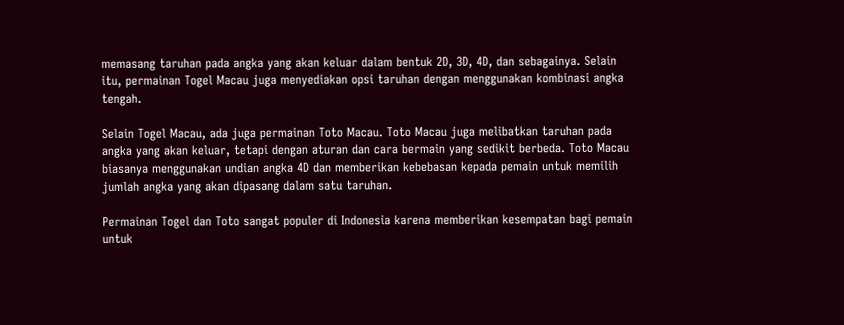memasang taruhan pada angka yang akan keluar dalam bentuk 2D, 3D, 4D, dan sebagainya. Selain itu, permainan Togel Macau juga menyediakan opsi taruhan dengan menggunakan kombinasi angka tengah.

Selain Togel Macau, ada juga permainan Toto Macau. Toto Macau juga melibatkan taruhan pada angka yang akan keluar, tetapi dengan aturan dan cara bermain yang sedikit berbeda. Toto Macau biasanya menggunakan undian angka 4D dan memberikan kebebasan kepada pemain untuk memilih jumlah angka yang akan dipasang dalam satu taruhan.

Permainan Togel dan Toto sangat populer di Indonesia karena memberikan kesempatan bagi pemain untuk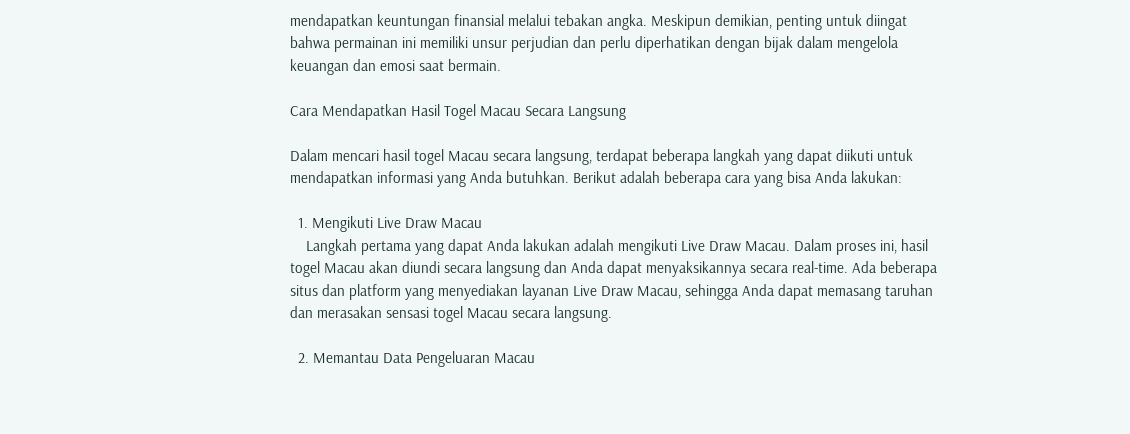mendapatkan keuntungan finansial melalui tebakan angka. Meskipun demikian, penting untuk diingat bahwa permainan ini memiliki unsur perjudian dan perlu diperhatikan dengan bijak dalam mengelola keuangan dan emosi saat bermain.

Cara Mendapatkan Hasil Togel Macau Secara Langsung

Dalam mencari hasil togel Macau secara langsung, terdapat beberapa langkah yang dapat diikuti untuk mendapatkan informasi yang Anda butuhkan. Berikut adalah beberapa cara yang bisa Anda lakukan:

  1. Mengikuti Live Draw Macau
    Langkah pertama yang dapat Anda lakukan adalah mengikuti Live Draw Macau. Dalam proses ini, hasil togel Macau akan diundi secara langsung dan Anda dapat menyaksikannya secara real-time. Ada beberapa situs dan platform yang menyediakan layanan Live Draw Macau, sehingga Anda dapat memasang taruhan dan merasakan sensasi togel Macau secara langsung.

  2. Memantau Data Pengeluaran Macau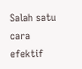Salah satu cara efektif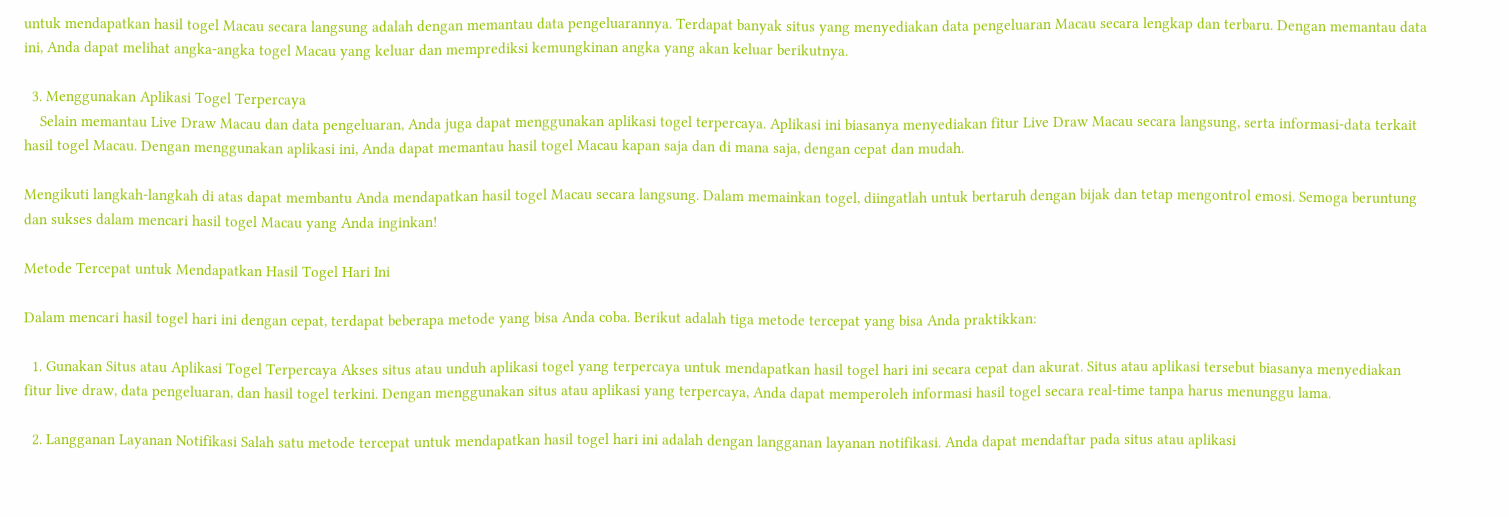untuk mendapatkan hasil togel Macau secara langsung adalah dengan memantau data pengeluarannya. Terdapat banyak situs yang menyediakan data pengeluaran Macau secara lengkap dan terbaru. Dengan memantau data ini, Anda dapat melihat angka-angka togel Macau yang keluar dan memprediksi kemungkinan angka yang akan keluar berikutnya.

  3. Menggunakan Aplikasi Togel Terpercaya
    Selain memantau Live Draw Macau dan data pengeluaran, Anda juga dapat menggunakan aplikasi togel terpercaya. Aplikasi ini biasanya menyediakan fitur Live Draw Macau secara langsung, serta informasi-data terkait hasil togel Macau. Dengan menggunakan aplikasi ini, Anda dapat memantau hasil togel Macau kapan saja dan di mana saja, dengan cepat dan mudah.

Mengikuti langkah-langkah di atas dapat membantu Anda mendapatkan hasil togel Macau secara langsung. Dalam memainkan togel, diingatlah untuk bertaruh dengan bijak dan tetap mengontrol emosi. Semoga beruntung dan sukses dalam mencari hasil togel Macau yang Anda inginkan!

Metode Tercepat untuk Mendapatkan Hasil Togel Hari Ini

Dalam mencari hasil togel hari ini dengan cepat, terdapat beberapa metode yang bisa Anda coba. Berikut adalah tiga metode tercepat yang bisa Anda praktikkan:

  1. Gunakan Situs atau Aplikasi Togel Terpercaya Akses situs atau unduh aplikasi togel yang terpercaya untuk mendapatkan hasil togel hari ini secara cepat dan akurat. Situs atau aplikasi tersebut biasanya menyediakan fitur live draw, data pengeluaran, dan hasil togel terkini. Dengan menggunakan situs atau aplikasi yang terpercaya, Anda dapat memperoleh informasi hasil togel secara real-time tanpa harus menunggu lama.

  2. Langganan Layanan Notifikasi Salah satu metode tercepat untuk mendapatkan hasil togel hari ini adalah dengan langganan layanan notifikasi. Anda dapat mendaftar pada situs atau aplikasi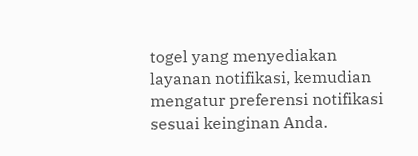togel yang menyediakan layanan notifikasi, kemudian mengatur preferensi notifikasi sesuai keinginan Anda.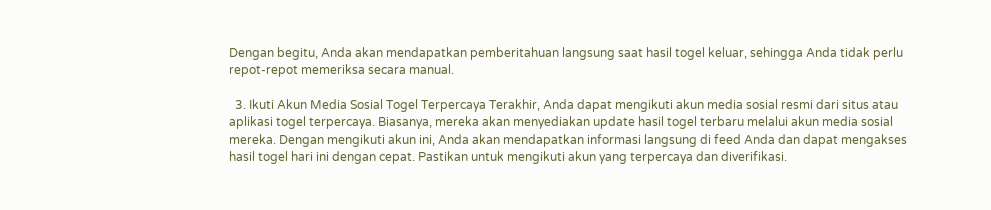Dengan begitu, Anda akan mendapatkan pemberitahuan langsung saat hasil togel keluar, sehingga Anda tidak perlu repot-repot memeriksa secara manual.

  3. Ikuti Akun Media Sosial Togel Terpercaya Terakhir, Anda dapat mengikuti akun media sosial resmi dari situs atau aplikasi togel terpercaya. Biasanya, mereka akan menyediakan update hasil togel terbaru melalui akun media sosial mereka. Dengan mengikuti akun ini, Anda akan mendapatkan informasi langsung di feed Anda dan dapat mengakses hasil togel hari ini dengan cepat. Pastikan untuk mengikuti akun yang terpercaya dan diverifikasi.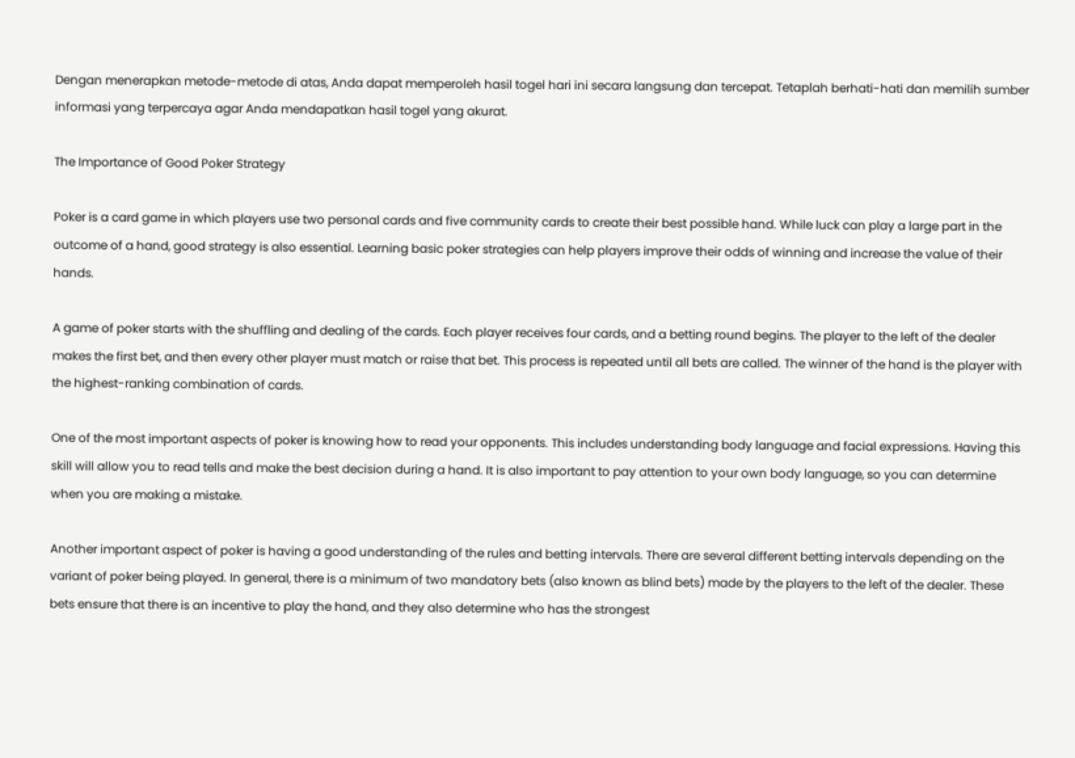Dengan menerapkan metode-metode di atas, Anda dapat memperoleh hasil togel hari ini secara langsung dan tercepat. Tetaplah berhati-hati dan memilih sumber informasi yang terpercaya agar Anda mendapatkan hasil togel yang akurat.

The Importance of Good Poker Strategy

Poker is a card game in which players use two personal cards and five community cards to create their best possible hand. While luck can play a large part in the outcome of a hand, good strategy is also essential. Learning basic poker strategies can help players improve their odds of winning and increase the value of their hands.

A game of poker starts with the shuffling and dealing of the cards. Each player receives four cards, and a betting round begins. The player to the left of the dealer makes the first bet, and then every other player must match or raise that bet. This process is repeated until all bets are called. The winner of the hand is the player with the highest-ranking combination of cards.

One of the most important aspects of poker is knowing how to read your opponents. This includes understanding body language and facial expressions. Having this skill will allow you to read tells and make the best decision during a hand. It is also important to pay attention to your own body language, so you can determine when you are making a mistake.

Another important aspect of poker is having a good understanding of the rules and betting intervals. There are several different betting intervals depending on the variant of poker being played. In general, there is a minimum of two mandatory bets (also known as blind bets) made by the players to the left of the dealer. These bets ensure that there is an incentive to play the hand, and they also determine who has the strongest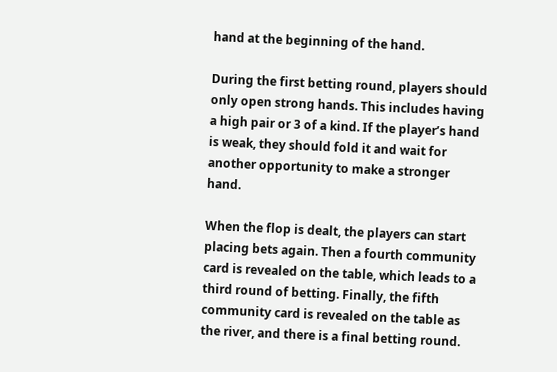hand at the beginning of the hand.

During the first betting round, players should only open strong hands. This includes having a high pair or 3 of a kind. If the player’s hand is weak, they should fold it and wait for another opportunity to make a stronger hand.

When the flop is dealt, the players can start placing bets again. Then a fourth community card is revealed on the table, which leads to a third round of betting. Finally, the fifth community card is revealed on the table as the river, and there is a final betting round.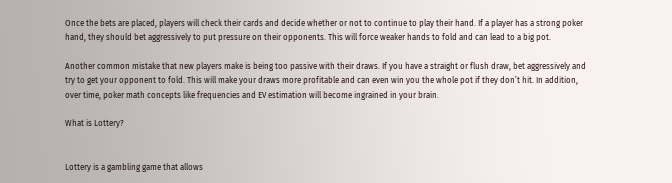Once the bets are placed, players will check their cards and decide whether or not to continue to play their hand. If a player has a strong poker hand, they should bet aggressively to put pressure on their opponents. This will force weaker hands to fold and can lead to a big pot.

Another common mistake that new players make is being too passive with their draws. If you have a straight or flush draw, bet aggressively and try to get your opponent to fold. This will make your draws more profitable and can even win you the whole pot if they don’t hit. In addition, over time, poker math concepts like frequencies and EV estimation will become ingrained in your brain.

What is Lottery?


Lottery is a gambling game that allows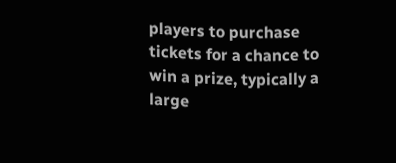players to purchase tickets for a chance to win a prize, typically a large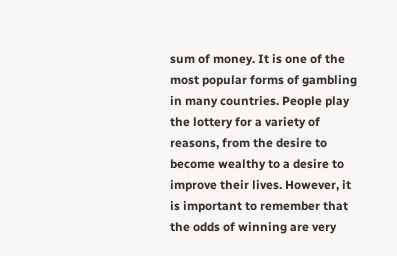sum of money. It is one of the most popular forms of gambling in many countries. People play the lottery for a variety of reasons, from the desire to become wealthy to a desire to improve their lives. However, it is important to remember that the odds of winning are very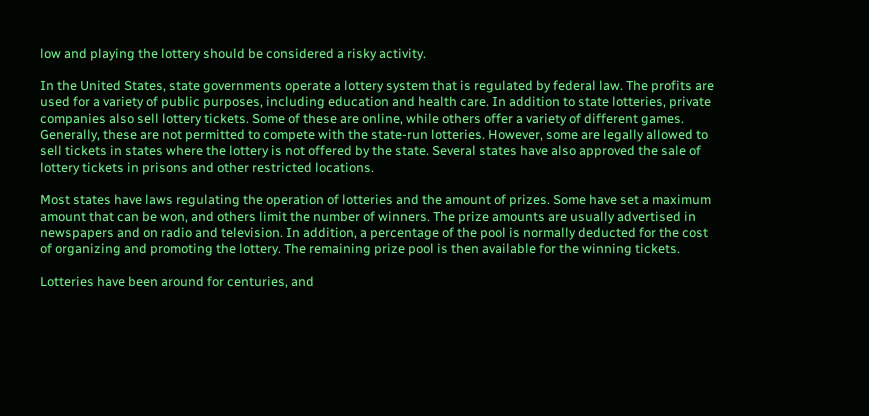low and playing the lottery should be considered a risky activity.

In the United States, state governments operate a lottery system that is regulated by federal law. The profits are used for a variety of public purposes, including education and health care. In addition to state lotteries, private companies also sell lottery tickets. Some of these are online, while others offer a variety of different games. Generally, these are not permitted to compete with the state-run lotteries. However, some are legally allowed to sell tickets in states where the lottery is not offered by the state. Several states have also approved the sale of lottery tickets in prisons and other restricted locations.

Most states have laws regulating the operation of lotteries and the amount of prizes. Some have set a maximum amount that can be won, and others limit the number of winners. The prize amounts are usually advertised in newspapers and on radio and television. In addition, a percentage of the pool is normally deducted for the cost of organizing and promoting the lottery. The remaining prize pool is then available for the winning tickets.

Lotteries have been around for centuries, and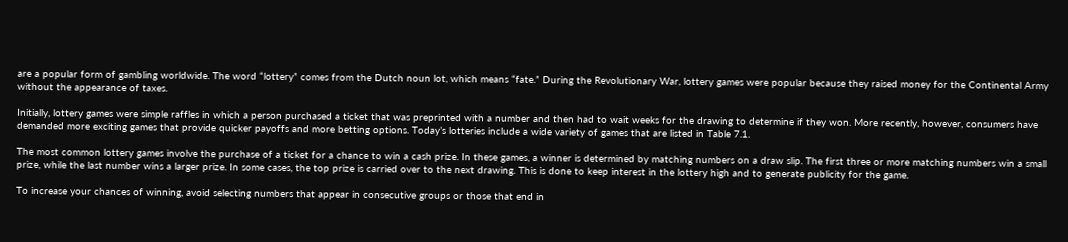are a popular form of gambling worldwide. The word “lottery” comes from the Dutch noun lot, which means “fate.” During the Revolutionary War, lottery games were popular because they raised money for the Continental Army without the appearance of taxes.

Initially, lottery games were simple raffles in which a person purchased a ticket that was preprinted with a number and then had to wait weeks for the drawing to determine if they won. More recently, however, consumers have demanded more exciting games that provide quicker payoffs and more betting options. Today’s lotteries include a wide variety of games that are listed in Table 7.1.

The most common lottery games involve the purchase of a ticket for a chance to win a cash prize. In these games, a winner is determined by matching numbers on a draw slip. The first three or more matching numbers win a small prize, while the last number wins a larger prize. In some cases, the top prize is carried over to the next drawing. This is done to keep interest in the lottery high and to generate publicity for the game.

To increase your chances of winning, avoid selecting numbers that appear in consecutive groups or those that end in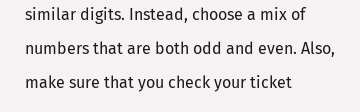similar digits. Instead, choose a mix of numbers that are both odd and even. Also, make sure that you check your ticket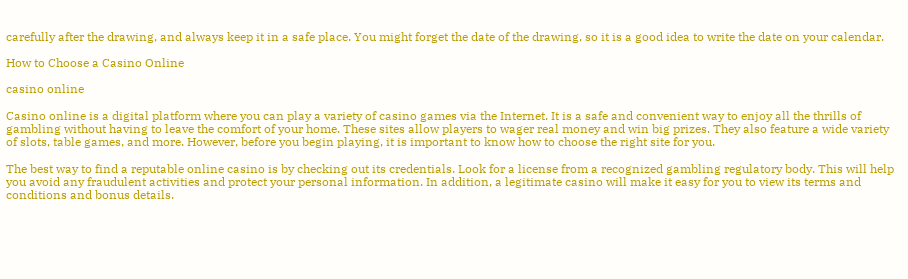carefully after the drawing, and always keep it in a safe place. You might forget the date of the drawing, so it is a good idea to write the date on your calendar.

How to Choose a Casino Online

casino online

Casino online is a digital platform where you can play a variety of casino games via the Internet. It is a safe and convenient way to enjoy all the thrills of gambling without having to leave the comfort of your home. These sites allow players to wager real money and win big prizes. They also feature a wide variety of slots, table games, and more. However, before you begin playing, it is important to know how to choose the right site for you.

The best way to find a reputable online casino is by checking out its credentials. Look for a license from a recognized gambling regulatory body. This will help you avoid any fraudulent activities and protect your personal information. In addition, a legitimate casino will make it easy for you to view its terms and conditions and bonus details.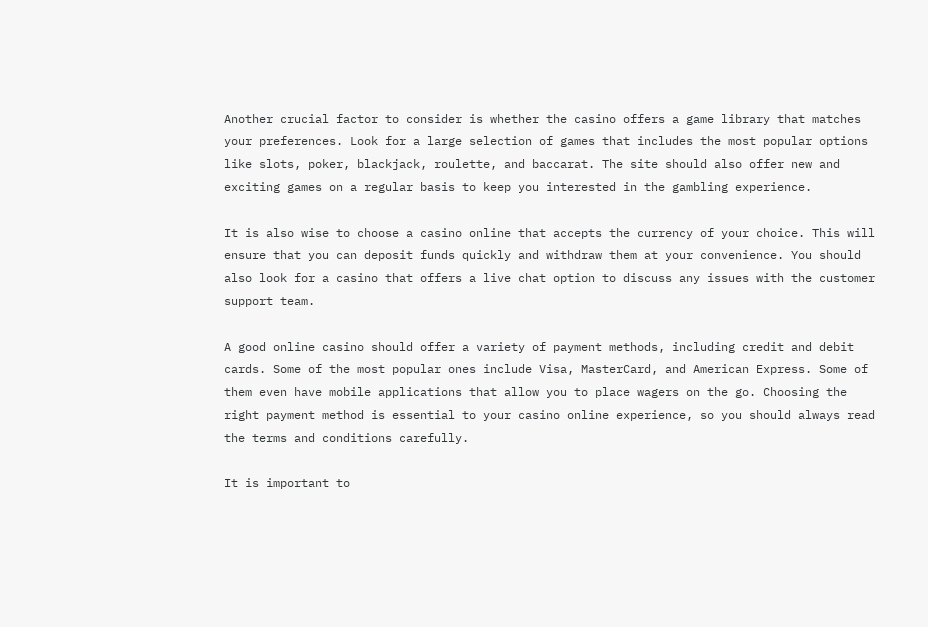Another crucial factor to consider is whether the casino offers a game library that matches your preferences. Look for a large selection of games that includes the most popular options like slots, poker, blackjack, roulette, and baccarat. The site should also offer new and exciting games on a regular basis to keep you interested in the gambling experience.

It is also wise to choose a casino online that accepts the currency of your choice. This will ensure that you can deposit funds quickly and withdraw them at your convenience. You should also look for a casino that offers a live chat option to discuss any issues with the customer support team.

A good online casino should offer a variety of payment methods, including credit and debit cards. Some of the most popular ones include Visa, MasterCard, and American Express. Some of them even have mobile applications that allow you to place wagers on the go. Choosing the right payment method is essential to your casino online experience, so you should always read the terms and conditions carefully.

It is important to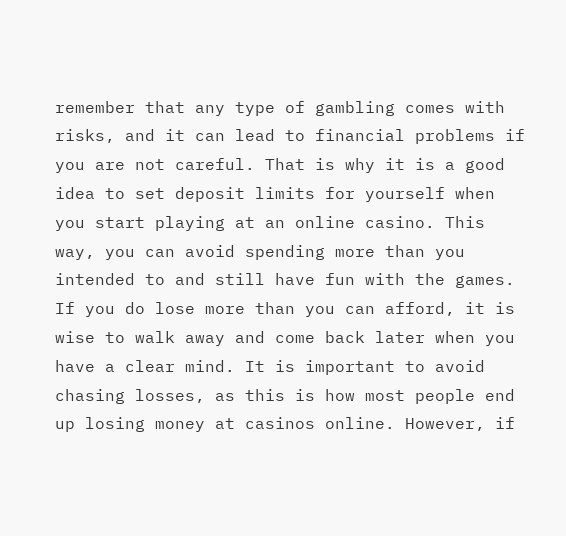remember that any type of gambling comes with risks, and it can lead to financial problems if you are not careful. That is why it is a good idea to set deposit limits for yourself when you start playing at an online casino. This way, you can avoid spending more than you intended to and still have fun with the games. If you do lose more than you can afford, it is wise to walk away and come back later when you have a clear mind. It is important to avoid chasing losses, as this is how most people end up losing money at casinos online. However, if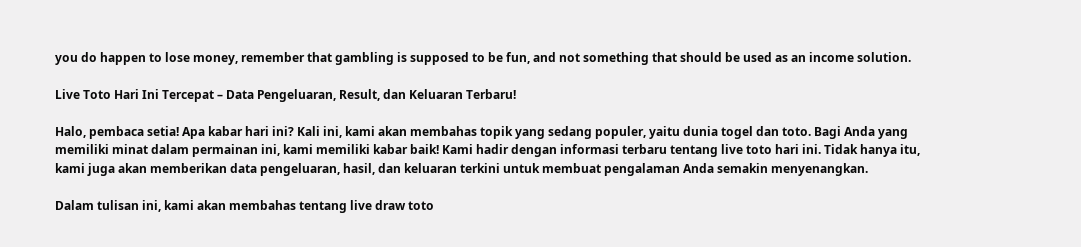you do happen to lose money, remember that gambling is supposed to be fun, and not something that should be used as an income solution.

Live Toto Hari Ini Tercepat – Data Pengeluaran, Result, dan Keluaran Terbaru!

Halo, pembaca setia! Apa kabar hari ini? Kali ini, kami akan membahas topik yang sedang populer, yaitu dunia togel dan toto. Bagi Anda yang memiliki minat dalam permainan ini, kami memiliki kabar baik! Kami hadir dengan informasi terbaru tentang live toto hari ini. Tidak hanya itu, kami juga akan memberikan data pengeluaran, hasil, dan keluaran terkini untuk membuat pengalaman Anda semakin menyenangkan.

Dalam tulisan ini, kami akan membahas tentang live draw toto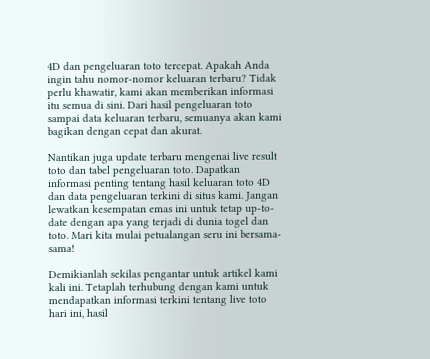4D dan pengeluaran toto tercepat. Apakah Anda ingin tahu nomor-nomor keluaran terbaru? Tidak perlu khawatir, kami akan memberikan informasi itu semua di sini. Dari hasil pengeluaran toto sampai data keluaran terbaru, semuanya akan kami bagikan dengan cepat dan akurat.

Nantikan juga update terbaru mengenai live result toto dan tabel pengeluaran toto. Dapatkan informasi penting tentang hasil keluaran toto 4D dan data pengeluaran terkini di situs kami. Jangan lewatkan kesempatan emas ini untuk tetap up-to-date dengan apa yang terjadi di dunia togel dan toto. Mari kita mulai petualangan seru ini bersama-sama!

Demikianlah sekilas pengantar untuk artikel kami kali ini. Tetaplah terhubung dengan kami untuk mendapatkan informasi terkini tentang live toto hari ini, hasil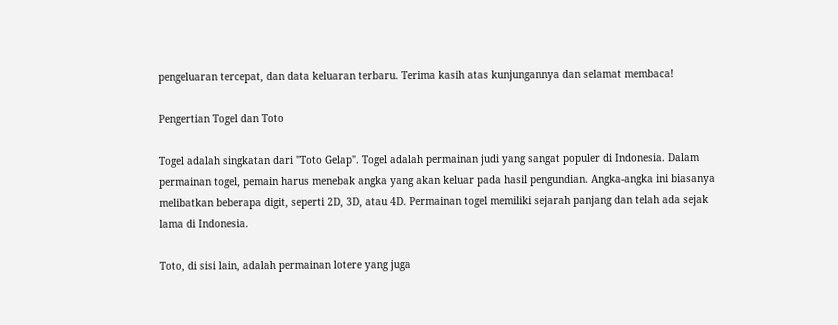pengeluaran tercepat, dan data keluaran terbaru. Terima kasih atas kunjungannya dan selamat membaca!

Pengertian Togel dan Toto

Togel adalah singkatan dari "Toto Gelap". Togel adalah permainan judi yang sangat populer di Indonesia. Dalam permainan togel, pemain harus menebak angka yang akan keluar pada hasil pengundian. Angka-angka ini biasanya melibatkan beberapa digit, seperti 2D, 3D, atau 4D. Permainan togel memiliki sejarah panjang dan telah ada sejak lama di Indonesia.

Toto, di sisi lain, adalah permainan lotere yang juga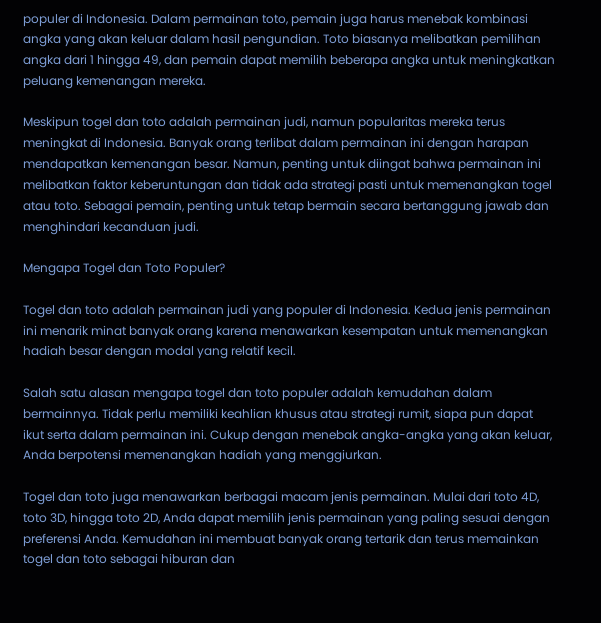populer di Indonesia. Dalam permainan toto, pemain juga harus menebak kombinasi angka yang akan keluar dalam hasil pengundian. Toto biasanya melibatkan pemilihan angka dari 1 hingga 49, dan pemain dapat memilih beberapa angka untuk meningkatkan peluang kemenangan mereka.

Meskipun togel dan toto adalah permainan judi, namun popularitas mereka terus meningkat di Indonesia. Banyak orang terlibat dalam permainan ini dengan harapan mendapatkan kemenangan besar. Namun, penting untuk diingat bahwa permainan ini melibatkan faktor keberuntungan dan tidak ada strategi pasti untuk memenangkan togel atau toto. Sebagai pemain, penting untuk tetap bermain secara bertanggung jawab dan menghindari kecanduan judi.

Mengapa Togel dan Toto Populer?

Togel dan toto adalah permainan judi yang populer di Indonesia. Kedua jenis permainan ini menarik minat banyak orang karena menawarkan kesempatan untuk memenangkan hadiah besar dengan modal yang relatif kecil.

Salah satu alasan mengapa togel dan toto populer adalah kemudahan dalam bermainnya. Tidak perlu memiliki keahlian khusus atau strategi rumit, siapa pun dapat ikut serta dalam permainan ini. Cukup dengan menebak angka-angka yang akan keluar, Anda berpotensi memenangkan hadiah yang menggiurkan.

Togel dan toto juga menawarkan berbagai macam jenis permainan. Mulai dari toto 4D, toto 3D, hingga toto 2D, Anda dapat memilih jenis permainan yang paling sesuai dengan preferensi Anda. Kemudahan ini membuat banyak orang tertarik dan terus memainkan togel dan toto sebagai hiburan dan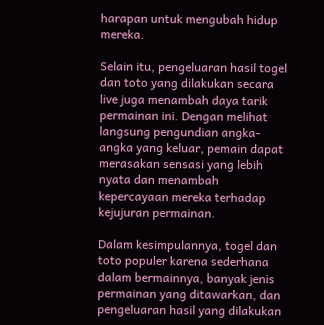harapan untuk mengubah hidup mereka.

Selain itu, pengeluaran hasil togel dan toto yang dilakukan secara live juga menambah daya tarik permainan ini. Dengan melihat langsung pengundian angka-angka yang keluar, pemain dapat merasakan sensasi yang lebih nyata dan menambah kepercayaan mereka terhadap kejujuran permainan.

Dalam kesimpulannya, togel dan toto populer karena sederhana dalam bermainnya, banyak jenis permainan yang ditawarkan, dan pengeluaran hasil yang dilakukan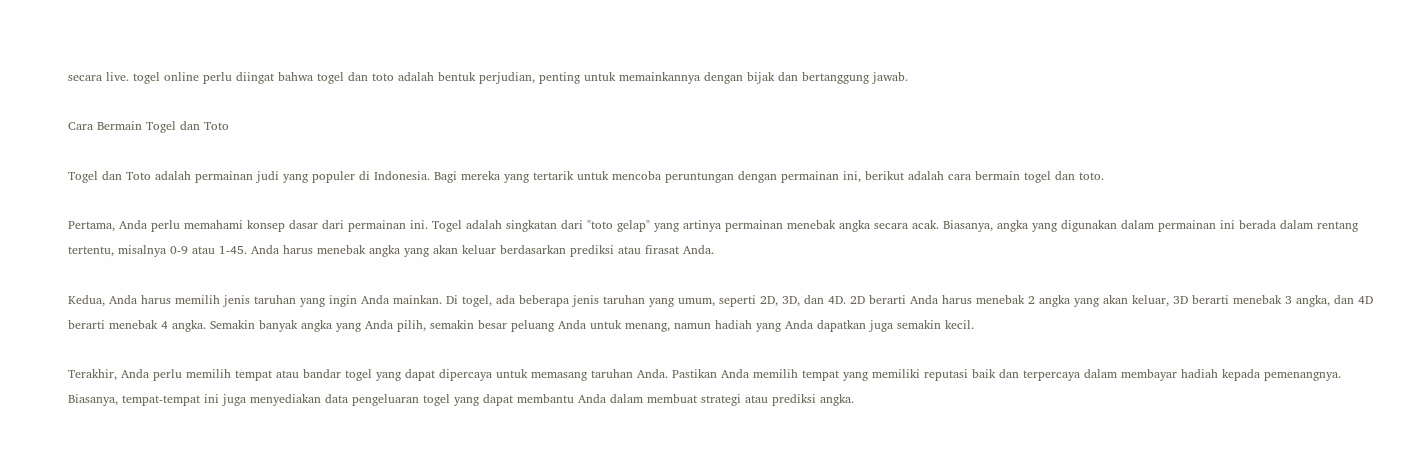secara live. togel online perlu diingat bahwa togel dan toto adalah bentuk perjudian, penting untuk memainkannya dengan bijak dan bertanggung jawab.

Cara Bermain Togel dan Toto

Togel dan Toto adalah permainan judi yang populer di Indonesia. Bagi mereka yang tertarik untuk mencoba peruntungan dengan permainan ini, berikut adalah cara bermain togel dan toto.

Pertama, Anda perlu memahami konsep dasar dari permainan ini. Togel adalah singkatan dari "toto gelap" yang artinya permainan menebak angka secara acak. Biasanya, angka yang digunakan dalam permainan ini berada dalam rentang tertentu, misalnya 0-9 atau 1-45. Anda harus menebak angka yang akan keluar berdasarkan prediksi atau firasat Anda.

Kedua, Anda harus memilih jenis taruhan yang ingin Anda mainkan. Di togel, ada beberapa jenis taruhan yang umum, seperti 2D, 3D, dan 4D. 2D berarti Anda harus menebak 2 angka yang akan keluar, 3D berarti menebak 3 angka, dan 4D berarti menebak 4 angka. Semakin banyak angka yang Anda pilih, semakin besar peluang Anda untuk menang, namun hadiah yang Anda dapatkan juga semakin kecil.

Terakhir, Anda perlu memilih tempat atau bandar togel yang dapat dipercaya untuk memasang taruhan Anda. Pastikan Anda memilih tempat yang memiliki reputasi baik dan terpercaya dalam membayar hadiah kepada pemenangnya. Biasanya, tempat-tempat ini juga menyediakan data pengeluaran togel yang dapat membantu Anda dalam membuat strategi atau prediksi angka.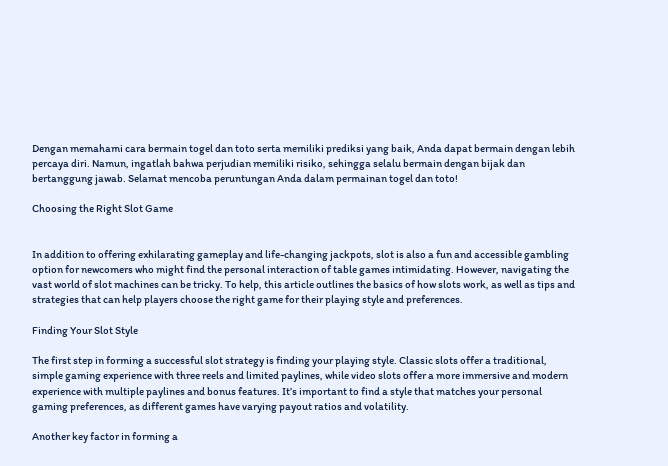Dengan memahami cara bermain togel dan toto serta memiliki prediksi yang baik, Anda dapat bermain dengan lebih percaya diri. Namun, ingatlah bahwa perjudian memiliki risiko, sehingga selalu bermain dengan bijak dan bertanggung jawab. Selamat mencoba peruntungan Anda dalam permainan togel dan toto!

Choosing the Right Slot Game


In addition to offering exhilarating gameplay and life-changing jackpots, slot is also a fun and accessible gambling option for newcomers who might find the personal interaction of table games intimidating. However, navigating the vast world of slot machines can be tricky. To help, this article outlines the basics of how slots work, as well as tips and strategies that can help players choose the right game for their playing style and preferences.

Finding Your Slot Style

The first step in forming a successful slot strategy is finding your playing style. Classic slots offer a traditional, simple gaming experience with three reels and limited paylines, while video slots offer a more immersive and modern experience with multiple paylines and bonus features. It’s important to find a style that matches your personal gaming preferences, as different games have varying payout ratios and volatility.

Another key factor in forming a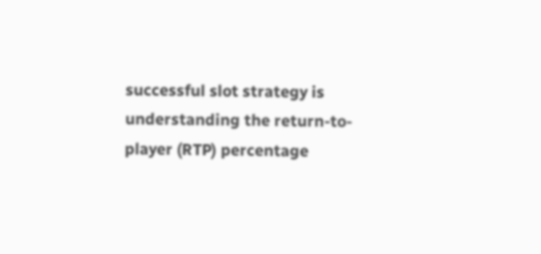successful slot strategy is understanding the return-to-player (RTP) percentage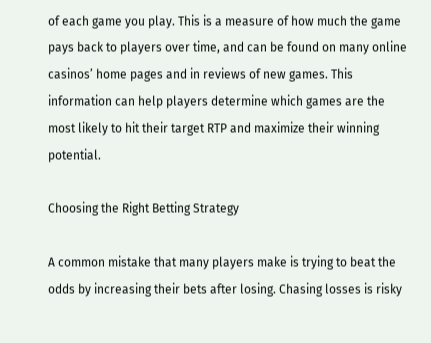of each game you play. This is a measure of how much the game pays back to players over time, and can be found on many online casinos’ home pages and in reviews of new games. This information can help players determine which games are the most likely to hit their target RTP and maximize their winning potential.

Choosing the Right Betting Strategy

A common mistake that many players make is trying to beat the odds by increasing their bets after losing. Chasing losses is risky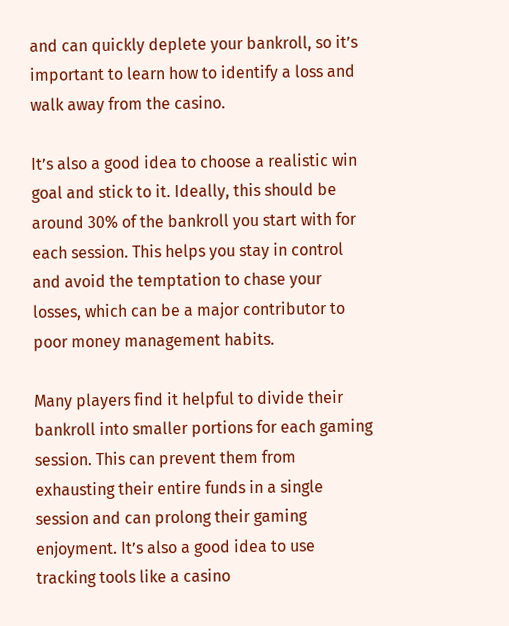and can quickly deplete your bankroll, so it’s important to learn how to identify a loss and walk away from the casino.

It’s also a good idea to choose a realistic win goal and stick to it. Ideally, this should be around 30% of the bankroll you start with for each session. This helps you stay in control and avoid the temptation to chase your losses, which can be a major contributor to poor money management habits.

Many players find it helpful to divide their bankroll into smaller portions for each gaming session. This can prevent them from exhausting their entire funds in a single session and can prolong their gaming enjoyment. It’s also a good idea to use tracking tools like a casino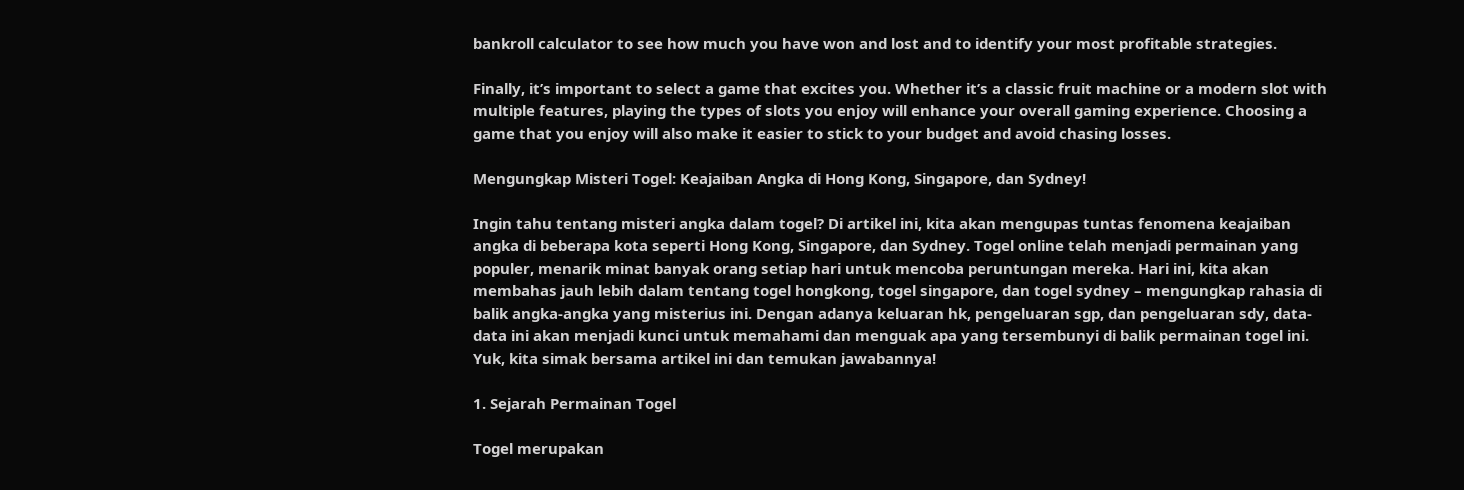bankroll calculator to see how much you have won and lost and to identify your most profitable strategies.

Finally, it’s important to select a game that excites you. Whether it’s a classic fruit machine or a modern slot with multiple features, playing the types of slots you enjoy will enhance your overall gaming experience. Choosing a game that you enjoy will also make it easier to stick to your budget and avoid chasing losses.

Mengungkap Misteri Togel: Keajaiban Angka di Hong Kong, Singapore, dan Sydney!

Ingin tahu tentang misteri angka dalam togel? Di artikel ini, kita akan mengupas tuntas fenomena keajaiban angka di beberapa kota seperti Hong Kong, Singapore, dan Sydney. Togel online telah menjadi permainan yang populer, menarik minat banyak orang setiap hari untuk mencoba peruntungan mereka. Hari ini, kita akan membahas jauh lebih dalam tentang togel hongkong, togel singapore, dan togel sydney – mengungkap rahasia di balik angka-angka yang misterius ini. Dengan adanya keluaran hk, pengeluaran sgp, dan pengeluaran sdy, data-data ini akan menjadi kunci untuk memahami dan menguak apa yang tersembunyi di balik permainan togel ini. Yuk, kita simak bersama artikel ini dan temukan jawabannya!

1. Sejarah Permainan Togel

Togel merupakan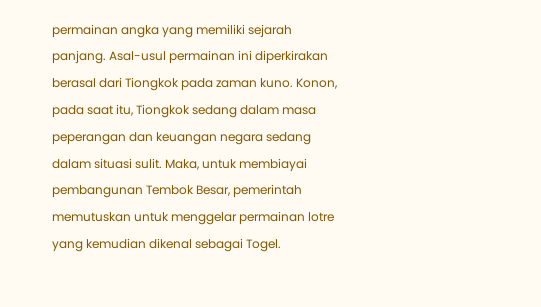permainan angka yang memiliki sejarah panjang. Asal-usul permainan ini diperkirakan berasal dari Tiongkok pada zaman kuno. Konon, pada saat itu, Tiongkok sedang dalam masa peperangan dan keuangan negara sedang dalam situasi sulit. Maka, untuk membiayai pembangunan Tembok Besar, pemerintah memutuskan untuk menggelar permainan lotre yang kemudian dikenal sebagai Togel.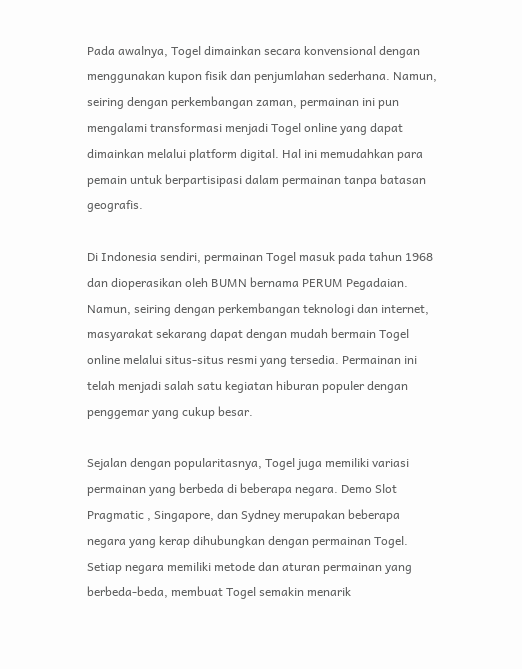Pada awalnya, Togel dimainkan secara konvensional dengan menggunakan kupon fisik dan penjumlahan sederhana. Namun, seiring dengan perkembangan zaman, permainan ini pun mengalami transformasi menjadi Togel online yang dapat dimainkan melalui platform digital. Hal ini memudahkan para pemain untuk berpartisipasi dalam permainan tanpa batasan geografis.

Di Indonesia sendiri, permainan Togel masuk pada tahun 1968 dan dioperasikan oleh BUMN bernama PERUM Pegadaian. Namun, seiring dengan perkembangan teknologi dan internet, masyarakat sekarang dapat dengan mudah bermain Togel online melalui situs-situs resmi yang tersedia. Permainan ini telah menjadi salah satu kegiatan hiburan populer dengan penggemar yang cukup besar.

Sejalan dengan popularitasnya, Togel juga memiliki variasi permainan yang berbeda di beberapa negara. Demo Slot Pragmatic , Singapore, dan Sydney merupakan beberapa negara yang kerap dihubungkan dengan permainan Togel. Setiap negara memiliki metode dan aturan permainan yang berbeda-beda, membuat Togel semakin menarik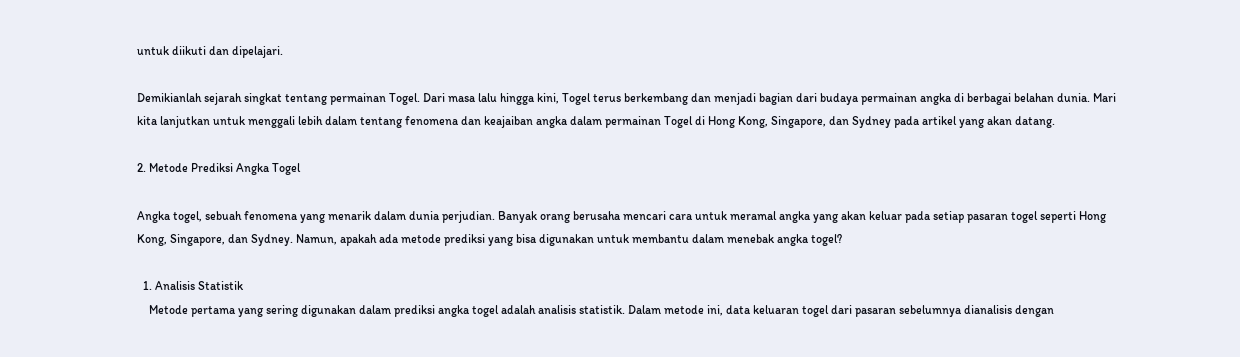untuk diikuti dan dipelajari.

Demikianlah sejarah singkat tentang permainan Togel. Dari masa lalu hingga kini, Togel terus berkembang dan menjadi bagian dari budaya permainan angka di berbagai belahan dunia. Mari kita lanjutkan untuk menggali lebih dalam tentang fenomena dan keajaiban angka dalam permainan Togel di Hong Kong, Singapore, dan Sydney pada artikel yang akan datang.

2. Metode Prediksi Angka Togel

Angka togel, sebuah fenomena yang menarik dalam dunia perjudian. Banyak orang berusaha mencari cara untuk meramal angka yang akan keluar pada setiap pasaran togel seperti Hong Kong, Singapore, dan Sydney. Namun, apakah ada metode prediksi yang bisa digunakan untuk membantu dalam menebak angka togel?

  1. Analisis Statistik
    Metode pertama yang sering digunakan dalam prediksi angka togel adalah analisis statistik. Dalam metode ini, data keluaran togel dari pasaran sebelumnya dianalisis dengan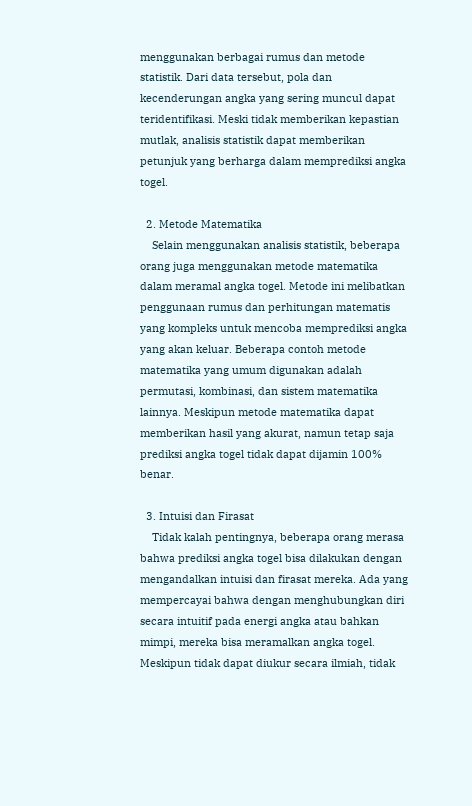menggunakan berbagai rumus dan metode statistik. Dari data tersebut, pola dan kecenderungan angka yang sering muncul dapat teridentifikasi. Meski tidak memberikan kepastian mutlak, analisis statistik dapat memberikan petunjuk yang berharga dalam memprediksi angka togel.

  2. Metode Matematika
    Selain menggunakan analisis statistik, beberapa orang juga menggunakan metode matematika dalam meramal angka togel. Metode ini melibatkan penggunaan rumus dan perhitungan matematis yang kompleks untuk mencoba memprediksi angka yang akan keluar. Beberapa contoh metode matematika yang umum digunakan adalah permutasi, kombinasi, dan sistem matematika lainnya. Meskipun metode matematika dapat memberikan hasil yang akurat, namun tetap saja prediksi angka togel tidak dapat dijamin 100% benar.

  3. Intuisi dan Firasat
    Tidak kalah pentingnya, beberapa orang merasa bahwa prediksi angka togel bisa dilakukan dengan mengandalkan intuisi dan firasat mereka. Ada yang mempercayai bahwa dengan menghubungkan diri secara intuitif pada energi angka atau bahkan mimpi, mereka bisa meramalkan angka togel. Meskipun tidak dapat diukur secara ilmiah, tidak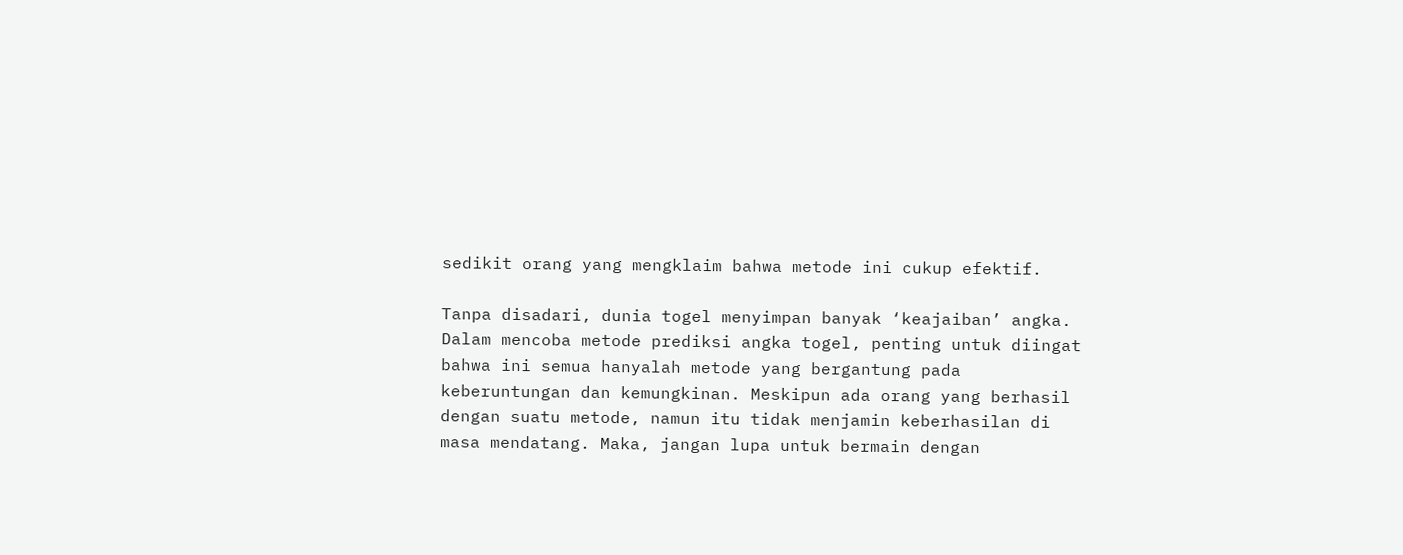sedikit orang yang mengklaim bahwa metode ini cukup efektif.

Tanpa disadari, dunia togel menyimpan banyak ‘keajaiban’ angka. Dalam mencoba metode prediksi angka togel, penting untuk diingat bahwa ini semua hanyalah metode yang bergantung pada keberuntungan dan kemungkinan. Meskipun ada orang yang berhasil dengan suatu metode, namun itu tidak menjamin keberhasilan di masa mendatang. Maka, jangan lupa untuk bermain dengan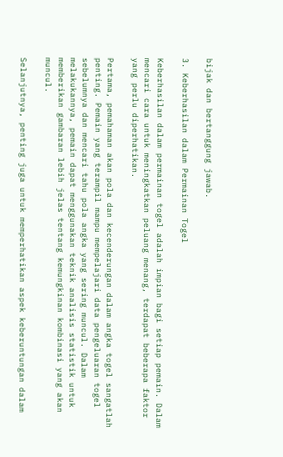bijak dan bertanggung jawab.

3. Keberhasilan dalam Permainan Togel

Keberhasilan dalam permainan togel adalah impian bagi setiap pemain. Dalam mencari cara untuk meningkatkan peluang menang, terdapat beberapa faktor yang perlu diperhatikan.

Pertama, pemahaman akan pola dan kecenderungan dalam angka togel sangatlah penting. Pemain yang terampil mampu mempelajari data pengeluaran togel sebelumnya dan mencari tahu pola angka yang sering muncul. Dalam melakukannya, pemain dapat menggunakan teknik analisis statistik untuk memberikan gambaran lebih jelas tentang kemungkinan kombinasi yang akan muncul.

Selanjutnya, penting juga untuk memperhatikan aspek keberuntungan dalam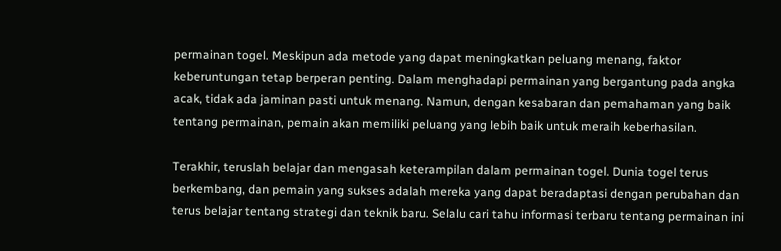permainan togel. Meskipun ada metode yang dapat meningkatkan peluang menang, faktor keberuntungan tetap berperan penting. Dalam menghadapi permainan yang bergantung pada angka acak, tidak ada jaminan pasti untuk menang. Namun, dengan kesabaran dan pemahaman yang baik tentang permainan, pemain akan memiliki peluang yang lebih baik untuk meraih keberhasilan.

Terakhir, teruslah belajar dan mengasah keterampilan dalam permainan togel. Dunia togel terus berkembang, dan pemain yang sukses adalah mereka yang dapat beradaptasi dengan perubahan dan terus belajar tentang strategi dan teknik baru. Selalu cari tahu informasi terbaru tentang permainan ini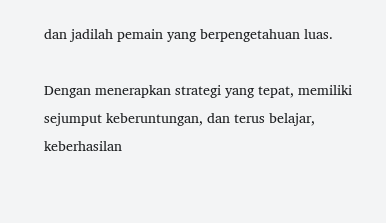dan jadilah pemain yang berpengetahuan luas.

Dengan menerapkan strategi yang tepat, memiliki sejumput keberuntungan, dan terus belajar, keberhasilan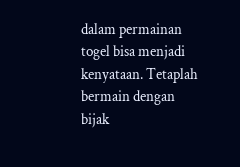dalam permainan togel bisa menjadi kenyataan. Tetaplah bermain dengan bijak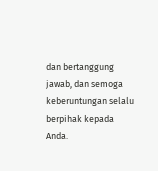dan bertanggung jawab, dan semoga keberuntungan selalu berpihak kepada Anda.